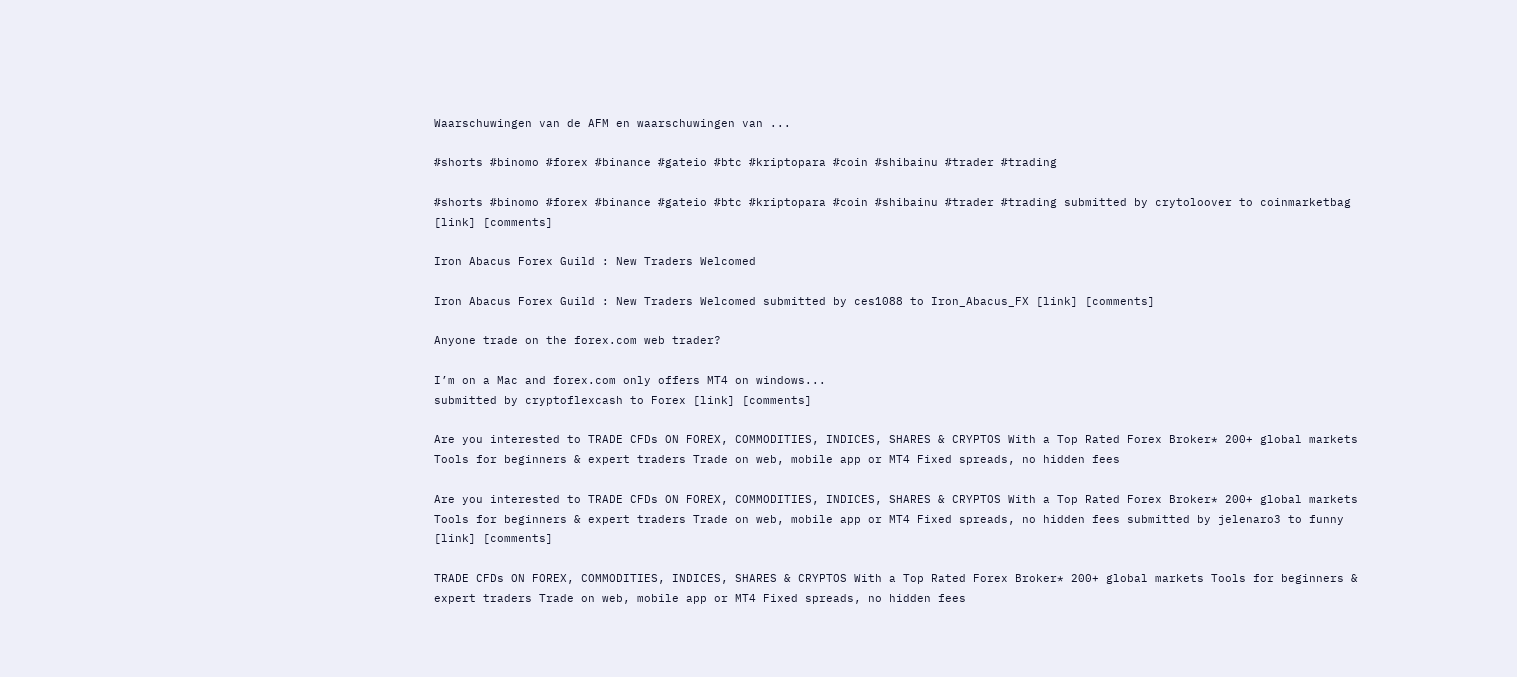Waarschuwingen van de AFM en waarschuwingen van ...

#shorts #binomo #forex #binance #gateio #btc #kriptopara #coin #shibainu #trader #trading

#shorts #binomo #forex #binance #gateio #btc #kriptopara #coin #shibainu #trader #trading submitted by crytoloover to coinmarketbag [link] [comments]

Iron Abacus Forex Guild : New Traders Welcomed

Iron Abacus Forex Guild : New Traders Welcomed submitted by ces1088 to Iron_Abacus_FX [link] [comments]

Anyone trade on the forex.com web trader?

I’m on a Mac and forex.com only offers MT4 on windows...
submitted by cryptoflexcash to Forex [link] [comments]

Are you interested to TRADE CFDs ON FOREX, COMMODITIES, INDICES, SHARES & CRYPTOS With a Top Rated Forex Broker* 200+ global markets Tools for beginners & expert traders Trade on web, mobile app or MT4 Fixed spreads, no hidden fees

Are you interested to TRADE CFDs ON FOREX, COMMODITIES, INDICES, SHARES & CRYPTOS With a Top Rated Forex Broker* 200+ global markets Tools for beginners & expert traders Trade on web, mobile app or MT4 Fixed spreads, no hidden fees submitted by jelenaro3 to funny [link] [comments]

TRADE CFDs ON FOREX, COMMODITIES, INDICES, SHARES & CRYPTOS With a Top Rated Forex Broker* 200+ global markets Tools for beginners & expert traders Trade on web, mobile app or MT4 Fixed spreads, no hidden fees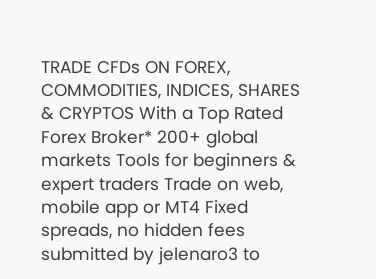TRADE CFDs ON FOREX, COMMODITIES, INDICES, SHARES & CRYPTOS With a Top Rated Forex Broker* 200+ global markets Tools for beginners & expert traders Trade on web, mobile app or MT4 Fixed spreads, no hidden fees submitted by jelenaro3 to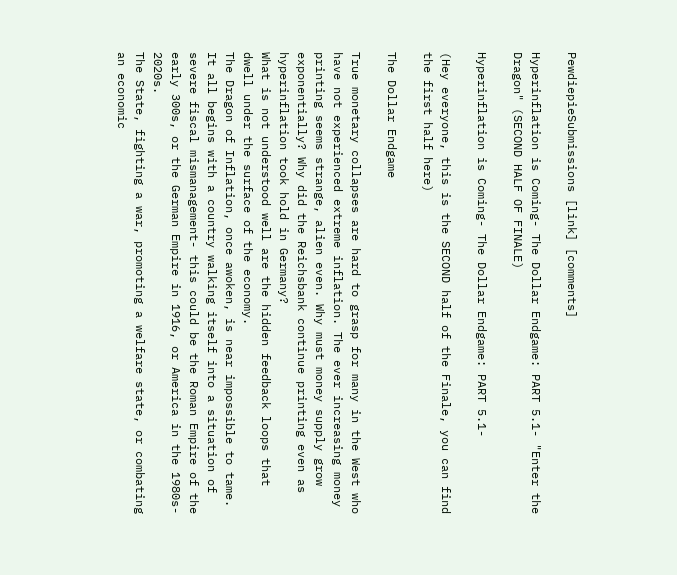PewdiepieSubmissions [link] [comments]

Hyperinflation is Coming- The Dollar Endgame: PART 5.1- "Enter the Dragon" (SECOND HALF OF FINALE)

Hyperinflation is Coming- The Dollar Endgame: PART 5.1-

(Hey everyone, this is the SECOND half of the Finale, you can find the first half here)

The Dollar Endgame

True monetary collapses are hard to grasp for many in the West who have not experienced extreme inflation. The ever increasing money printing seems strange, alien even. Why must money supply grow exponentially? Why did the Reichsbank continue printing even as hyperinflation took hold in Germany?
What is not understood well are the hidden feedback loops that dwell under the surface of the economy.
The Dragon of Inflation, once awoken, is near impossible to tame.
It all begins with a country walking itself into a situation of severe fiscal mismanagement- this could be the Roman Empire of the early 300s, or the German Empire in 1916, or America in the 1980s- 2020s.
The State, fighting a war, promoting a welfare state, or combating an economic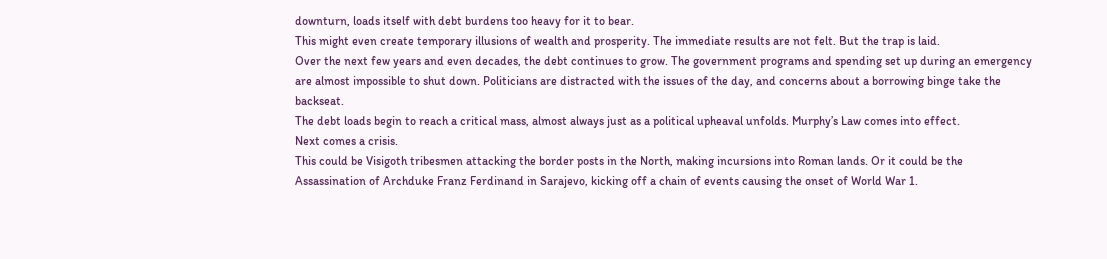downturn, loads itself with debt burdens too heavy for it to bear.
This might even create temporary illusions of wealth and prosperity. The immediate results are not felt. But the trap is laid.
Over the next few years and even decades, the debt continues to grow. The government programs and spending set up during an emergency are almost impossible to shut down. Politicians are distracted with the issues of the day, and concerns about a borrowing binge take the backseat.
The debt loads begin to reach a critical mass, almost always just as a political upheaval unfolds. Murphy’s Law comes into effect.
Next comes a crisis.
This could be Visigoth tribesmen attacking the border posts in the North, making incursions into Roman lands. Or it could be the Assassination of Archduke Franz Ferdinand in Sarajevo, kicking off a chain of events causing the onset of World War 1.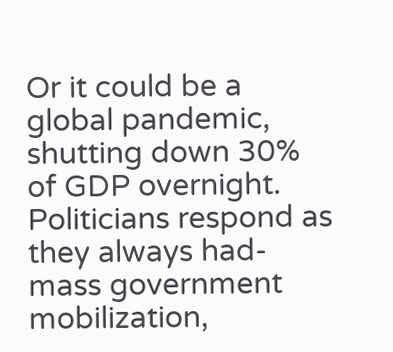Or it could be a global pandemic, shutting down 30% of GDP overnight.
Politicians respond as they always had- mass government mobilization,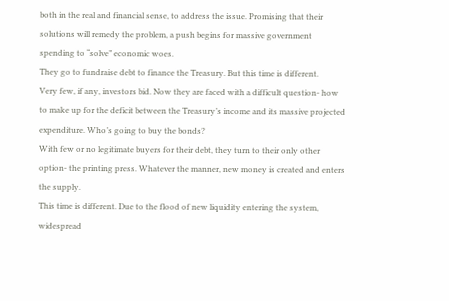both in the real and financial sense, to address the issue. Promising that their solutions will remedy the problem, a push begins for massive government spending to “solve” economic woes.
They go to fundraise debt to finance the Treasury. But this time is different.
Very few, if any, investors bid. Now they are faced with a difficult question- how to make up for the deficit between the Treasury’s income and its massive projected expenditure. Who’s going to buy the bonds?
With few or no legitimate buyers for their debt, they turn to their only other option- the printing press. Whatever the manner, new money is created and enters the supply.
This time is different. Due to the flood of new liquidity entering the system, widespread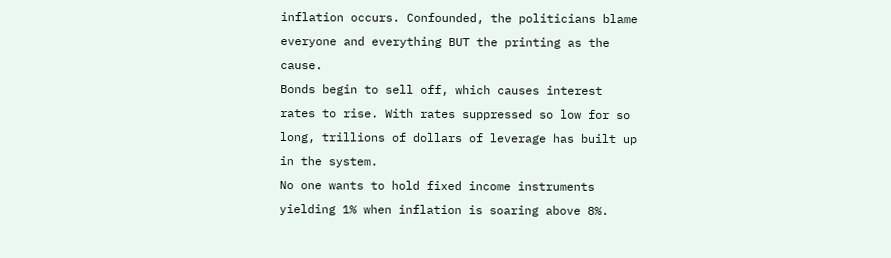inflation occurs. Confounded, the politicians blame everyone and everything BUT the printing as the cause.
Bonds begin to sell off, which causes interest rates to rise. With rates suppressed so low for so long, trillions of dollars of leverage has built up in the system.
No one wants to hold fixed income instruments yielding 1% when inflation is soaring above 8%.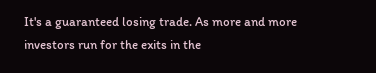It's a guaranteed losing trade. As more and more investors run for the exits in the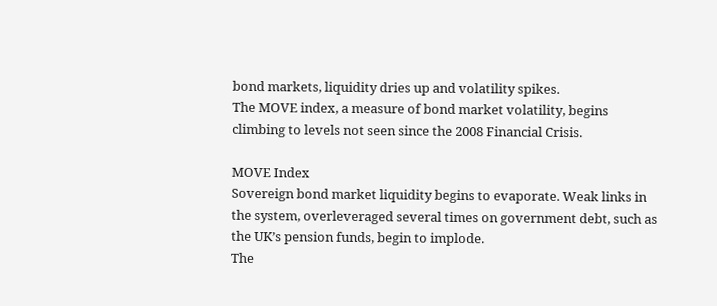bond markets, liquidity dries up and volatility spikes.
The MOVE index, a measure of bond market volatility, begins climbing to levels not seen since the 2008 Financial Crisis.

MOVE Index
Sovereign bond market liquidity begins to evaporate. Weak links in the system, overleveraged several times on government debt, such as the UK’s pension funds, begin to implode.
The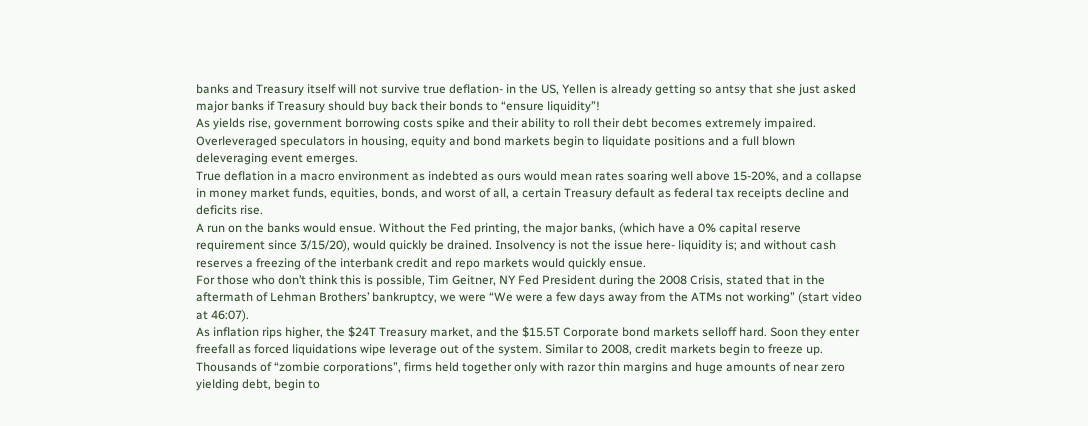banks and Treasury itself will not survive true deflation- in the US, Yellen is already getting so antsy that she just asked major banks if Treasury should buy back their bonds to “ensure liquidity”!
As yields rise, government borrowing costs spike and their ability to roll their debt becomes extremely impaired. Overleveraged speculators in housing, equity and bond markets begin to liquidate positions and a full blown deleveraging event emerges.
True deflation in a macro environment as indebted as ours would mean rates soaring well above 15-20%, and a collapse in money market funds, equities, bonds, and worst of all, a certain Treasury default as federal tax receipts decline and deficits rise.
A run on the banks would ensue. Without the Fed printing, the major banks, (which have a 0% capital reserve requirement since 3/15/20), would quickly be drained. Insolvency is not the issue here- liquidity is; and without cash reserves a freezing of the interbank credit and repo markets would quickly ensue.
For those who don’t think this is possible, Tim Geitner, NY Fed President during the 2008 Crisis, stated that in the aftermath of Lehman Brothers’ bankruptcy, we were “We were a few days away from the ATMs not working” (start video at 46:07).
As inflation rips higher, the $24T Treasury market, and the $15.5T Corporate bond markets selloff hard. Soon they enter freefall as forced liquidations wipe leverage out of the system. Similar to 2008, credit markets begin to freeze up. Thousands of “zombie corporations”, firms held together only with razor thin margins and huge amounts of near zero yielding debt, begin to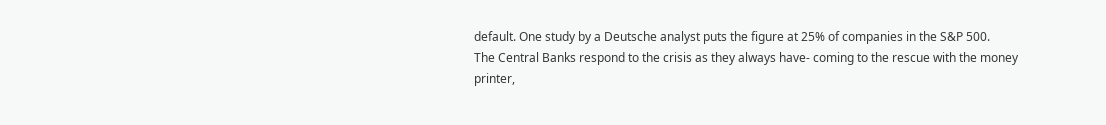default. One study by a Deutsche analyst puts the figure at 25% of companies in the S&P 500.
The Central Banks respond to the crisis as they always have- coming to the rescue with the money printer,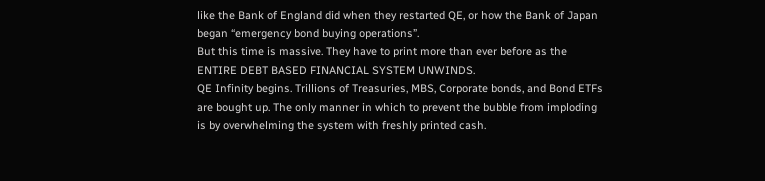like the Bank of England did when they restarted QE, or how the Bank of Japan began “emergency bond buying operations”.
But this time is massive. They have to print more than ever before as the ENTIRE DEBT BASED FINANCIAL SYSTEM UNWINDS.
QE Infinity begins. Trillions of Treasuries, MBS, Corporate bonds, and Bond ETFs are bought up. The only manner in which to prevent the bubble from imploding is by overwhelming the system with freshly printed cash.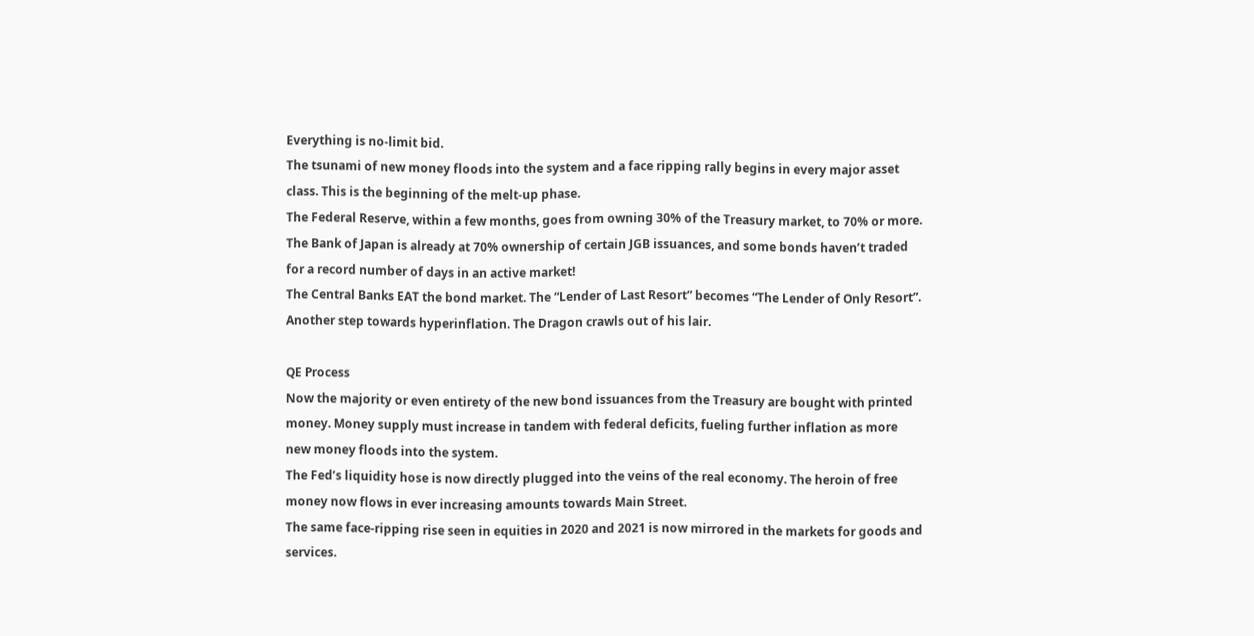Everything is no-limit bid.
The tsunami of new money floods into the system and a face ripping rally begins in every major asset class. This is the beginning of the melt-up phase.
The Federal Reserve, within a few months, goes from owning 30% of the Treasury market, to 70% or more. The Bank of Japan is already at 70% ownership of certain JGB issuances, and some bonds haven’t traded for a record number of days in an active market!
The Central Banks EAT the bond market. The “Lender of Last Resort” becomes “The Lender of Only Resort”.
Another step towards hyperinflation. The Dragon crawls out of his lair.

QE Process
Now the majority or even entirety of the new bond issuances from the Treasury are bought with printed money. Money supply must increase in tandem with federal deficits, fueling further inflation as more new money floods into the system.
The Fed’s liquidity hose is now directly plugged into the veins of the real economy. The heroin of free money now flows in ever increasing amounts towards Main Street.
The same face-ripping rise seen in equities in 2020 and 2021 is now mirrored in the markets for goods and services.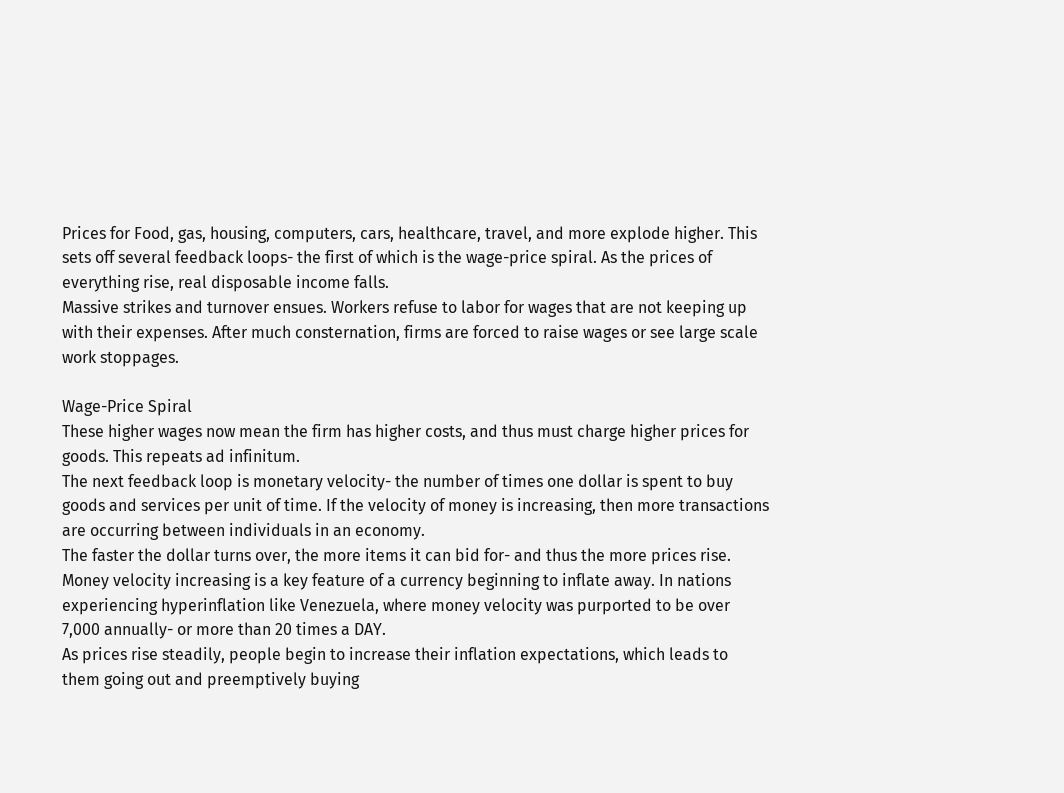Prices for Food, gas, housing, computers, cars, healthcare, travel, and more explode higher. This sets off several feedback loops- the first of which is the wage-price spiral. As the prices of everything rise, real disposable income falls.
Massive strikes and turnover ensues. Workers refuse to labor for wages that are not keeping up with their expenses. After much consternation, firms are forced to raise wages or see large scale work stoppages.

Wage-Price Spiral
These higher wages now mean the firm has higher costs, and thus must charge higher prices for goods. This repeats ad infinitum.
The next feedback loop is monetary velocity- the number of times one dollar is spent to buy goods and services per unit of time. If the velocity of money is increasing, then more transactions are occurring between individuals in an economy.
The faster the dollar turns over, the more items it can bid for- and thus the more prices rise. Money velocity increasing is a key feature of a currency beginning to inflate away. In nations experiencing hyperinflation like Venezuela, where money velocity was purported to be over 7,000 annually- or more than 20 times a DAY.
As prices rise steadily, people begin to increase their inflation expectations, which leads to them going out and preemptively buying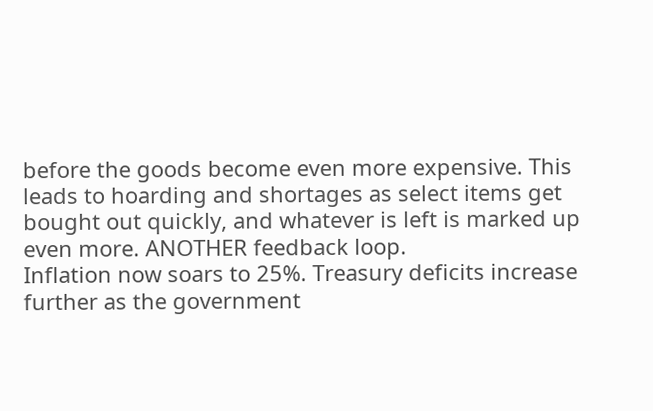before the goods become even more expensive. This leads to hoarding and shortages as select items get bought out quickly, and whatever is left is marked up even more. ANOTHER feedback loop.
Inflation now soars to 25%. Treasury deficits increase further as the government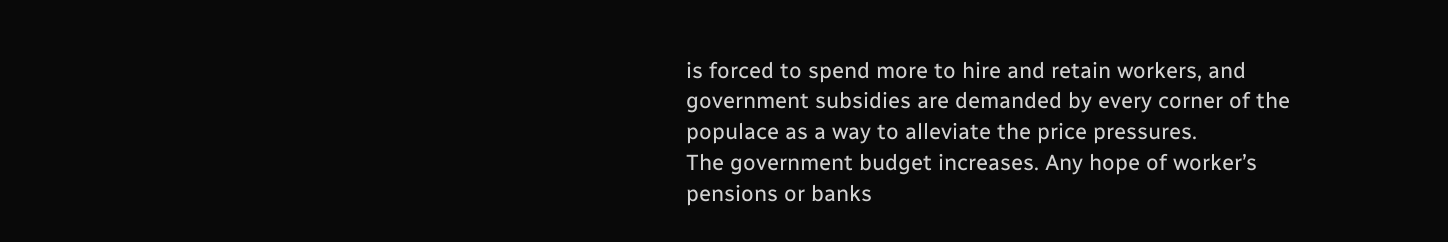is forced to spend more to hire and retain workers, and government subsidies are demanded by every corner of the populace as a way to alleviate the price pressures.
The government budget increases. Any hope of worker’s pensions or banks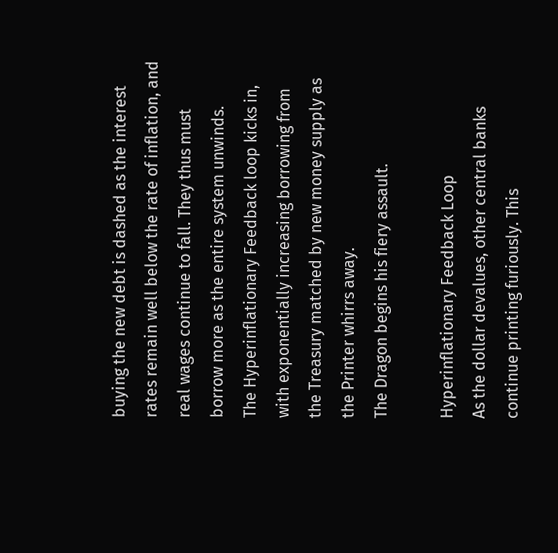buying the new debt is dashed as the interest rates remain well below the rate of inflation, and real wages continue to fall. They thus must borrow more as the entire system unwinds.
The Hyperinflationary Feedback loop kicks in, with exponentially increasing borrowing from the Treasury matched by new money supply as the Printer whirrs away.
The Dragon begins his fiery assault.

Hyperinflationary Feedback Loop
As the dollar devalues, other central banks continue printing furiously. This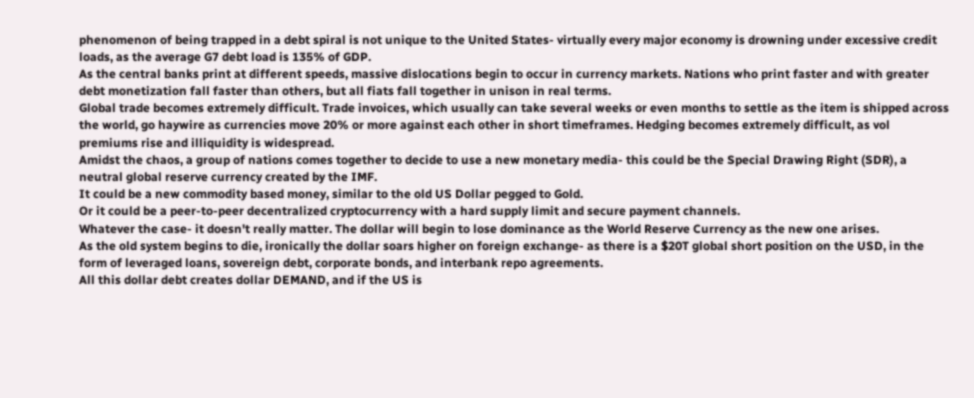phenomenon of being trapped in a debt spiral is not unique to the United States- virtually every major economy is drowning under excessive credit loads, as the average G7 debt load is 135% of GDP.
As the central banks print at different speeds, massive dislocations begin to occur in currency markets. Nations who print faster and with greater debt monetization fall faster than others, but all fiats fall together in unison in real terms.
Global trade becomes extremely difficult. Trade invoices, which usually can take several weeks or even months to settle as the item is shipped across the world, go haywire as currencies move 20% or more against each other in short timeframes. Hedging becomes extremely difficult, as vol premiums rise and illiquidity is widespread.
Amidst the chaos, a group of nations comes together to decide to use a new monetary media- this could be the Special Drawing Right (SDR), a neutral global reserve currency created by the IMF.
It could be a new commodity based money, similar to the old US Dollar pegged to Gold.
Or it could be a peer-to-peer decentralized cryptocurrency with a hard supply limit and secure payment channels.
Whatever the case- it doesn't really matter. The dollar will begin to lose dominance as the World Reserve Currency as the new one arises.
As the old system begins to die, ironically the dollar soars higher on foreign exchange- as there is a $20T global short position on the USD, in the form of leveraged loans, sovereign debt, corporate bonds, and interbank repo agreements.
All this dollar debt creates dollar DEMAND, and if the US is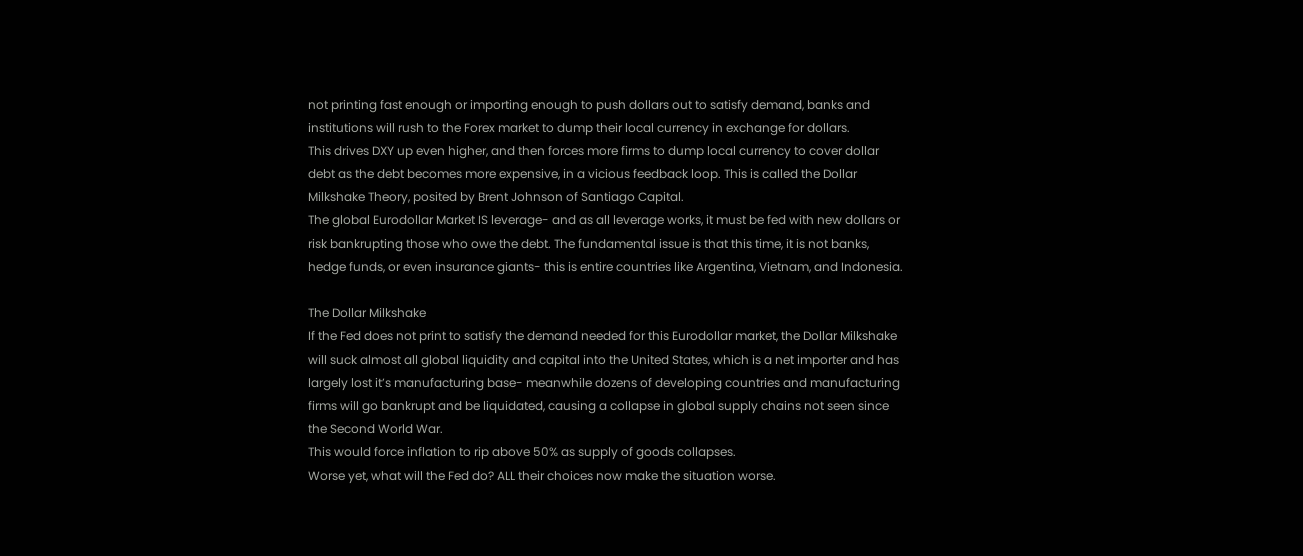not printing fast enough or importing enough to push dollars out to satisfy demand, banks and institutions will rush to the Forex market to dump their local currency in exchange for dollars.
This drives DXY up even higher, and then forces more firms to dump local currency to cover dollar debt as the debt becomes more expensive, in a vicious feedback loop. This is called the Dollar Milkshake Theory, posited by Brent Johnson of Santiago Capital.
The global Eurodollar Market IS leverage- and as all leverage works, it must be fed with new dollars or risk bankrupting those who owe the debt. The fundamental issue is that this time, it is not banks, hedge funds, or even insurance giants- this is entire countries like Argentina, Vietnam, and Indonesia.

The Dollar Milkshake
If the Fed does not print to satisfy the demand needed for this Eurodollar market, the Dollar Milkshake will suck almost all global liquidity and capital into the United States, which is a net importer and has largely lost it’s manufacturing base- meanwhile dozens of developing countries and manufacturing firms will go bankrupt and be liquidated, causing a collapse in global supply chains not seen since the Second World War.
This would force inflation to rip above 50% as supply of goods collapses.
Worse yet, what will the Fed do? ALL their choices now make the situation worse.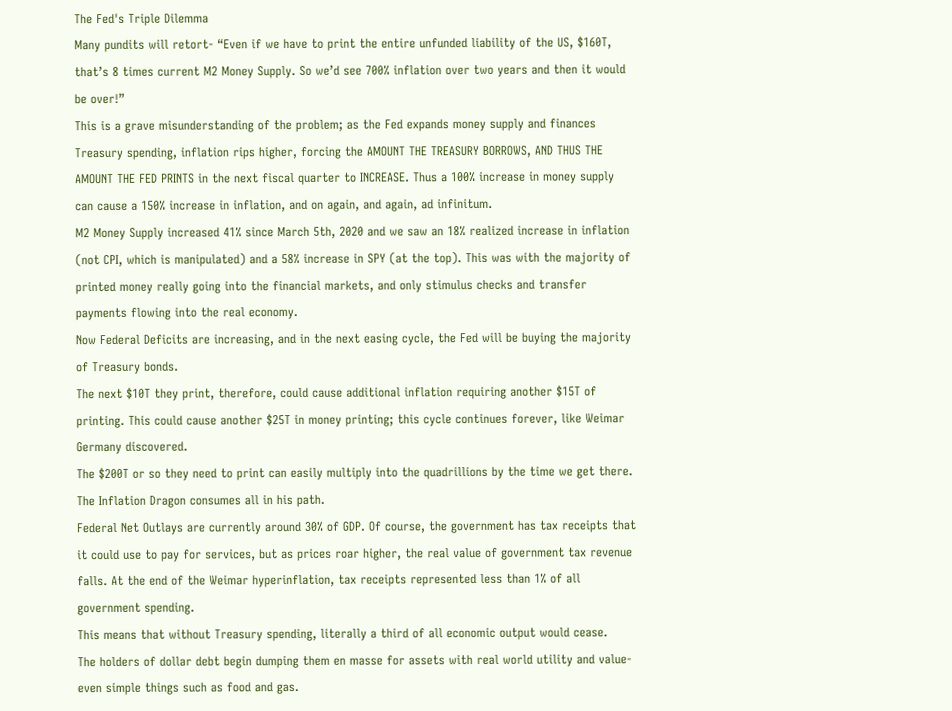The Fed's Triple Dilemma
Many pundits will retort- “Even if we have to print the entire unfunded liability of the US, $160T, that’s 8 times current M2 Money Supply. So we’d see 700% inflation over two years and then it would be over!”
This is a grave misunderstanding of the problem; as the Fed expands money supply and finances Treasury spending, inflation rips higher, forcing the AMOUNT THE TREASURY BORROWS, AND THUS THE AMOUNT THE FED PRINTS in the next fiscal quarter to INCREASE. Thus a 100% increase in money supply can cause a 150% increase in inflation, and on again, and again, ad infinitum.
M2 Money Supply increased 41% since March 5th, 2020 and we saw an 18% realized increase in inflation (not CPI, which is manipulated) and a 58% increase in SPY (at the top). This was with the majority of printed money really going into the financial markets, and only stimulus checks and transfer payments flowing into the real economy.
Now Federal Deficits are increasing, and in the next easing cycle, the Fed will be buying the majority of Treasury bonds.
The next $10T they print, therefore, could cause additional inflation requiring another $15T of printing. This could cause another $25T in money printing; this cycle continues forever, like Weimar Germany discovered.
The $200T or so they need to print can easily multiply into the quadrillions by the time we get there.
The Inflation Dragon consumes all in his path.
Federal Net Outlays are currently around 30% of GDP. Of course, the government has tax receipts that it could use to pay for services, but as prices roar higher, the real value of government tax revenue falls. At the end of the Weimar hyperinflation, tax receipts represented less than 1% of all government spending.
This means that without Treasury spending, literally a third of all economic output would cease.
The holders of dollar debt begin dumping them en masse for assets with real world utility and value- even simple things such as food and gas.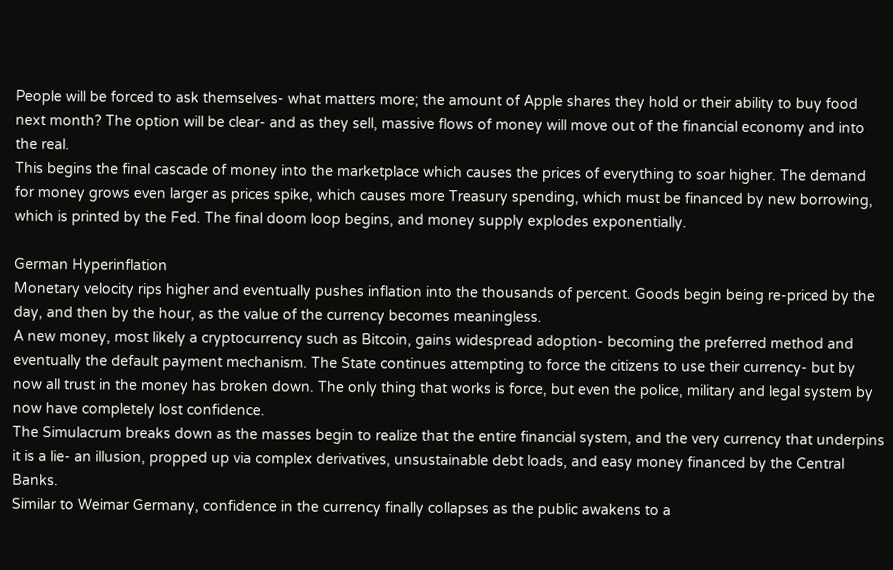People will be forced to ask themselves- what matters more; the amount of Apple shares they hold or their ability to buy food next month? The option will be clear- and as they sell, massive flows of money will move out of the financial economy and into the real.
This begins the final cascade of money into the marketplace which causes the prices of everything to soar higher. The demand for money grows even larger as prices spike, which causes more Treasury spending, which must be financed by new borrowing, which is printed by the Fed. The final doom loop begins, and money supply explodes exponentially.

German Hyperinflation
Monetary velocity rips higher and eventually pushes inflation into the thousands of percent. Goods begin being re-priced by the day, and then by the hour, as the value of the currency becomes meaningless.
A new money, most likely a cryptocurrency such as Bitcoin, gains widespread adoption- becoming the preferred method and eventually the default payment mechanism. The State continues attempting to force the citizens to use their currency- but by now all trust in the money has broken down. The only thing that works is force, but even the police, military and legal system by now have completely lost confidence.
The Simulacrum breaks down as the masses begin to realize that the entire financial system, and the very currency that underpins it is a lie- an illusion, propped up via complex derivatives, unsustainable debt loads, and easy money financed by the Central Banks.
Similar to Weimar Germany, confidence in the currency finally collapses as the public awakens to a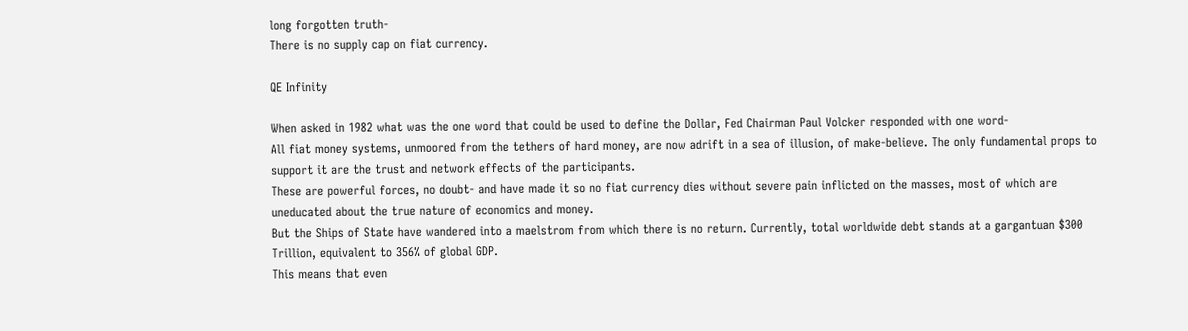long forgotten truth-
There is no supply cap on fiat currency.

QE Infinity

When asked in 1982 what was the one word that could be used to define the Dollar, Fed Chairman Paul Volcker responded with one word-
All fiat money systems, unmoored from the tethers of hard money, are now adrift in a sea of illusion, of make-believe. The only fundamental props to support it are the trust and network effects of the participants.
These are powerful forces, no doubt- and have made it so no fiat currency dies without severe pain inflicted on the masses, most of which are uneducated about the true nature of economics and money.
But the Ships of State have wandered into a maelstrom from which there is no return. Currently, total worldwide debt stands at a gargantuan $300 Trillion, equivalent to 356% of global GDP.
This means that even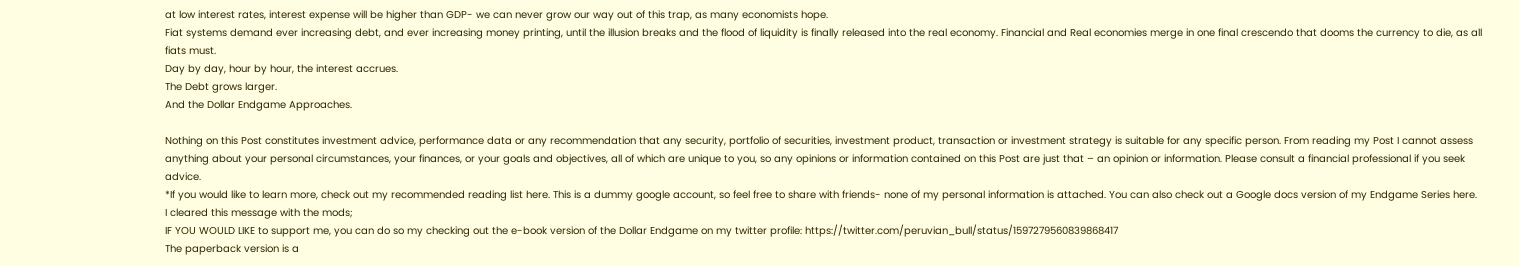at low interest rates, interest expense will be higher than GDP- we can never grow our way out of this trap, as many economists hope.
Fiat systems demand ever increasing debt, and ever increasing money printing, until the illusion breaks and the flood of liquidity is finally released into the real economy. Financial and Real economies merge in one final crescendo that dooms the currency to die, as all fiats must.
Day by day, hour by hour, the interest accrues.
The Debt grows larger.
And the Dollar Endgame Approaches.

Nothing on this Post constitutes investment advice, performance data or any recommendation that any security, portfolio of securities, investment product, transaction or investment strategy is suitable for any specific person. From reading my Post I cannot assess anything about your personal circumstances, your finances, or your goals and objectives, all of which are unique to you, so any opinions or information contained on this Post are just that – an opinion or information. Please consult a financial professional if you seek advice.
*If you would like to learn more, check out my recommended reading list here. This is a dummy google account, so feel free to share with friends- none of my personal information is attached. You can also check out a Google docs version of my Endgame Series here.
I cleared this message with the mods;
IF YOU WOULD LIKE to support me, you can do so my checking out the e-book version of the Dollar Endgame on my twitter profile: https://twitter.com/peruvian_bull/status/1597279560839868417
The paperback version is a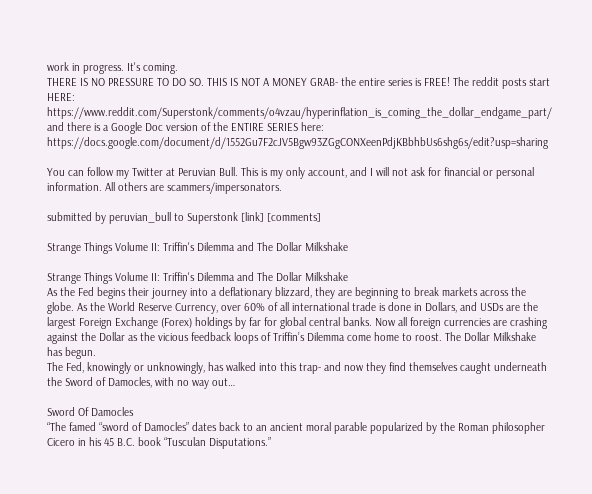work in progress. It's coming.
THERE IS NO PRESSURE TO DO SO. THIS IS NOT A MONEY GRAB- the entire series is FREE! The reddit posts start HERE: https://www.reddit.com/Superstonk/comments/o4vzau/hyperinflation_is_coming_the_dollar_endgame_part/
and there is a Google Doc version of the ENTIRE SERIES here: https://docs.google.com/document/d/1552Gu7F2cJV5Bgw93ZGgCONXeenPdjKBbhbUs6shg6s/edit?usp=sharing

You can follow my Twitter at Peruvian Bull. This is my only account, and I will not ask for financial or personal information. All others are scammers/impersonators.

submitted by peruvian_bull to Superstonk [link] [comments]

Strange Things Volume II: Triffin's Dilemma and The Dollar Milkshake

Strange Things Volume II: Triffin's Dilemma and The Dollar Milkshake
As the Fed begins their journey into a deflationary blizzard, they are beginning to break markets across the globe. As the World Reserve Currency, over 60% of all international trade is done in Dollars, and USDs are the largest Foreign Exchange (Forex) holdings by far for global central banks. Now all foreign currencies are crashing against the Dollar as the vicious feedback loops of Triffin’s Dilemma come home to roost. The Dollar Milkshake has begun.
The Fed, knowingly or unknowingly, has walked into this trap- and now they find themselves caught underneath the Sword of Damocles, with no way out…

Sword Of Damocles
“The famed “sword of Damocles” dates back to an ancient moral parable popularized by the Roman philosopher Cicero in his 45 B.C. book “Tusculan Disputations.”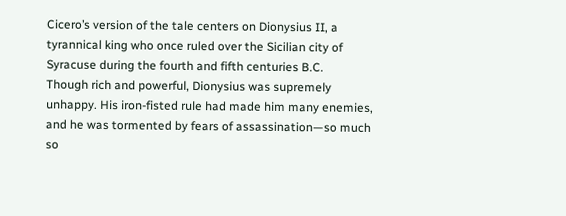Cicero’s version of the tale centers on Dionysius II, a tyrannical king who once ruled over the Sicilian city of Syracuse during the fourth and fifth centuries B.C.
Though rich and powerful, Dionysius was supremely unhappy. His iron-fisted rule had made him many enemies, and he was tormented by fears of assassination—so much so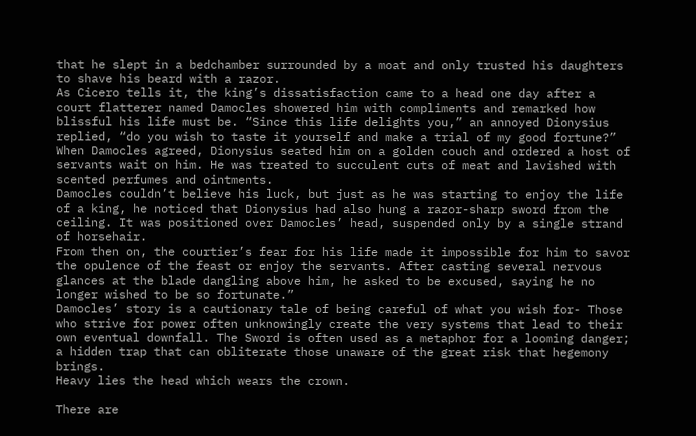that he slept in a bedchamber surrounded by a moat and only trusted his daughters to shave his beard with a razor.
As Cicero tells it, the king’s dissatisfaction came to a head one day after a court flatterer named Damocles showered him with compliments and remarked how blissful his life must be. “Since this life delights you,” an annoyed Dionysius replied, “do you wish to taste it yourself and make a trial of my good fortune?” When Damocles agreed, Dionysius seated him on a golden couch and ordered a host of servants wait on him. He was treated to succulent cuts of meat and lavished with scented perfumes and ointments.
Damocles couldn’t believe his luck, but just as he was starting to enjoy the life of a king, he noticed that Dionysius had also hung a razor-sharp sword from the ceiling. It was positioned over Damocles’ head, suspended only by a single strand of horsehair.
From then on, the courtier’s fear for his life made it impossible for him to savor the opulence of the feast or enjoy the servants. After casting several nervous glances at the blade dangling above him, he asked to be excused, saying he no longer wished to be so fortunate.”
Damocles’ story is a cautionary tale of being careful of what you wish for- Those who strive for power often unknowingly create the very systems that lead to their own eventual downfall. The Sword is often used as a metaphor for a looming danger; a hidden trap that can obliterate those unaware of the great risk that hegemony brings.
Heavy lies the head which wears the crown.

There are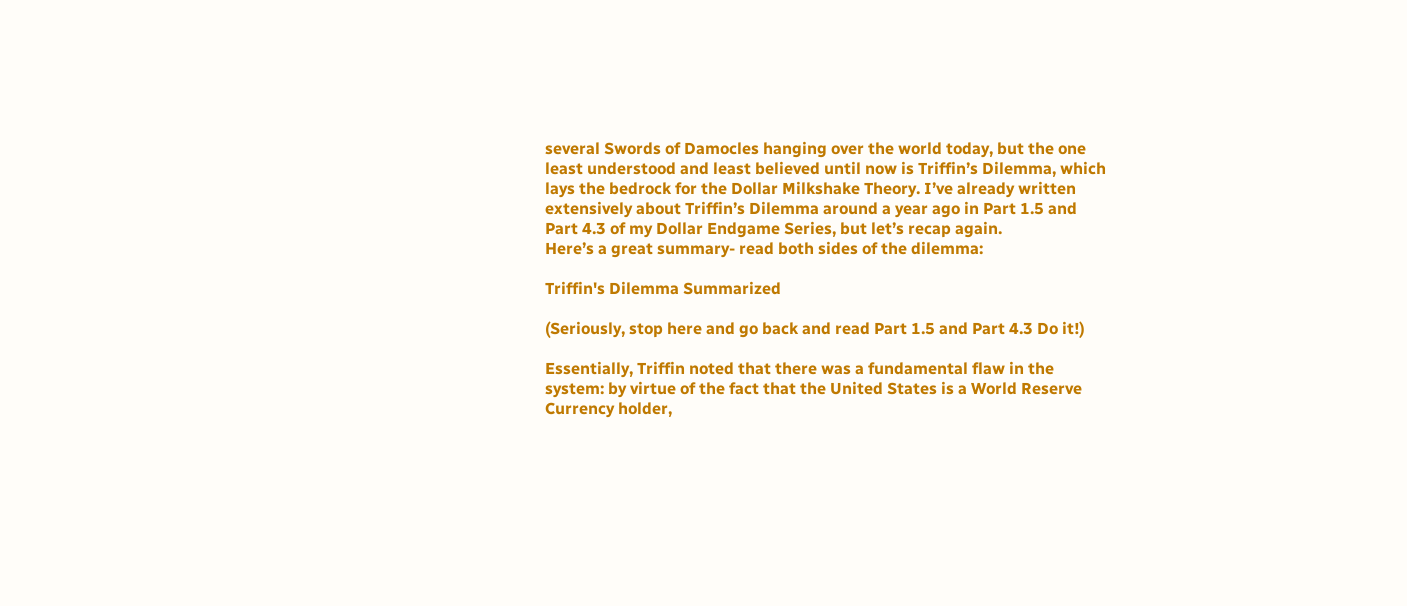several Swords of Damocles hanging over the world today, but the one least understood and least believed until now is Triffin’s Dilemma, which lays the bedrock for the Dollar Milkshake Theory. I’ve already written extensively about Triffin’s Dilemma around a year ago in Part 1.5 and Part 4.3 of my Dollar Endgame Series, but let’s recap again.
Here’s a great summary- read both sides of the dilemma:

Triffin's Dilemma Summarized

(Seriously, stop here and go back and read Part 1.5 and Part 4.3 Do it!)

Essentially, Triffin noted that there was a fundamental flaw in the system: by virtue of the fact that the United States is a World Reserve Currency holder,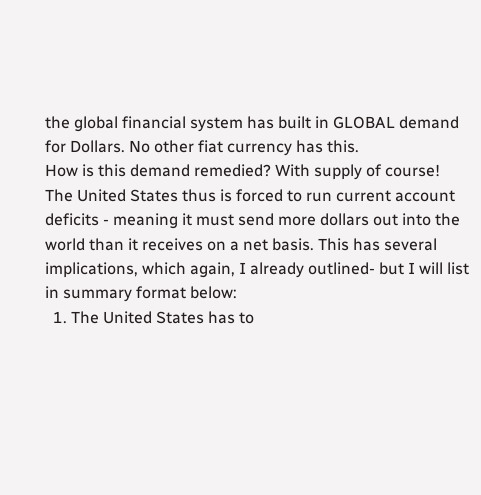the global financial system has built in GLOBAL demand for Dollars. No other fiat currency has this.
How is this demand remedied? With supply of course! The United States thus is forced to run current account deficits - meaning it must send more dollars out into the world than it receives on a net basis. This has several implications, which again, I already outlined- but I will list in summary format below:
  1. The United States has to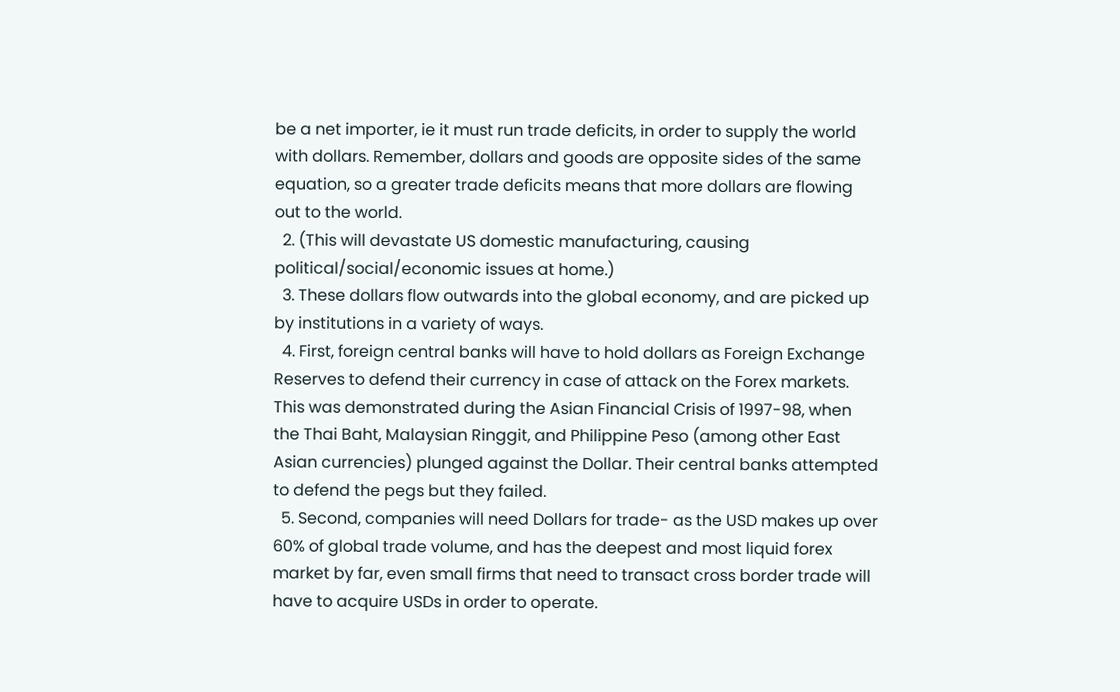be a net importer, ie it must run trade deficits, in order to supply the world with dollars. Remember, dollars and goods are opposite sides of the same equation, so a greater trade deficits means that more dollars are flowing out to the world.
  2. (This will devastate US domestic manufacturing, causing political/social/economic issues at home.)
  3. These dollars flow outwards into the global economy, and are picked up by institutions in a variety of ways.
  4. First, foreign central banks will have to hold dollars as Foreign Exchange Reserves to defend their currency in case of attack on the Forex markets. This was demonstrated during the Asian Financial Crisis of 1997-98, when the Thai Baht, Malaysian Ringgit, and Philippine Peso (among other East Asian currencies) plunged against the Dollar. Their central banks attempted to defend the pegs but they failed.
  5. Second, companies will need Dollars for trade- as the USD makes up over 60% of global trade volume, and has the deepest and most liquid forex market by far, even small firms that need to transact cross border trade will have to acquire USDs in order to operate.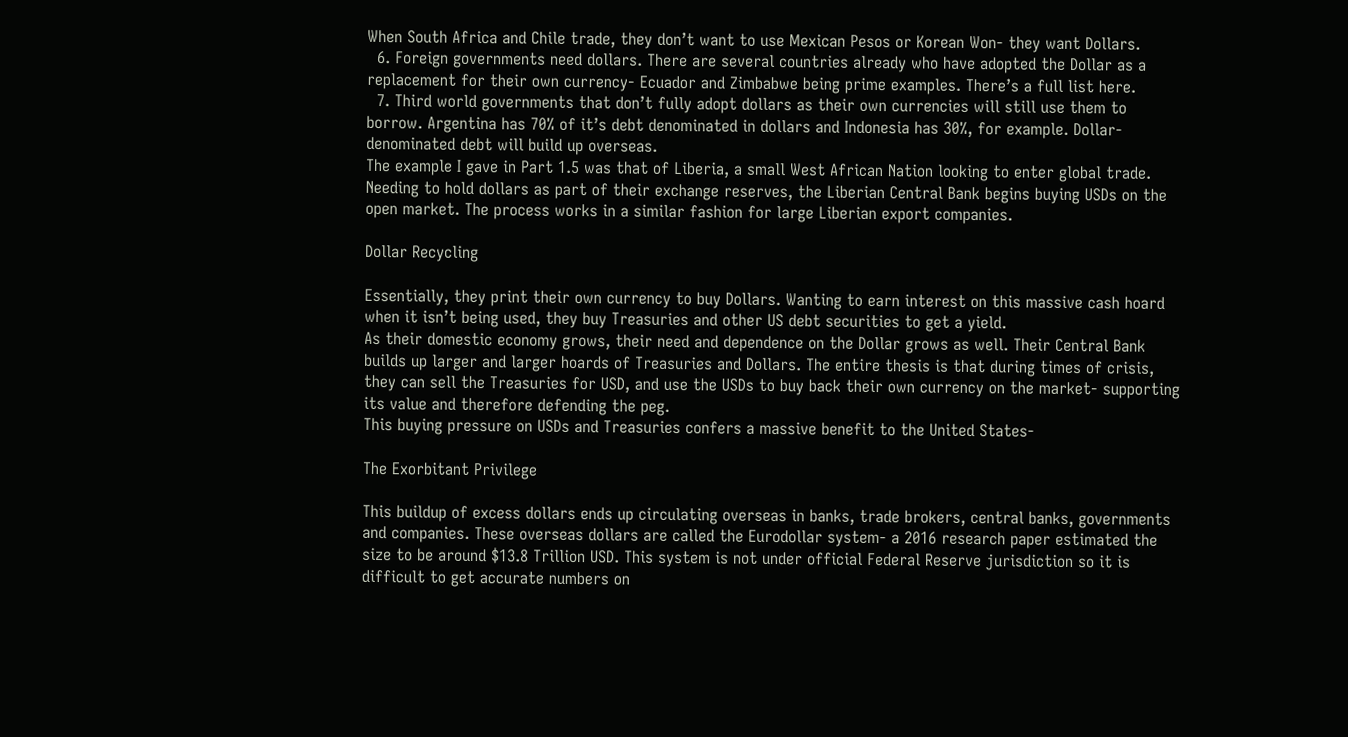When South Africa and Chile trade, they don’t want to use Mexican Pesos or Korean Won- they want Dollars.
  6. Foreign governments need dollars. There are several countries already who have adopted the Dollar as a replacement for their own currency- Ecuador and Zimbabwe being prime examples. There’s a full list here.
  7. Third world governments that don’t fully adopt dollars as their own currencies will still use them to borrow. Argentina has 70% of it’s debt denominated in dollars and Indonesia has 30%, for example. Dollar-denominated debt will build up overseas.
The example I gave in Part 1.5 was that of Liberia, a small West African Nation looking to enter global trade. Needing to hold dollars as part of their exchange reserves, the Liberian Central Bank begins buying USDs on the open market. The process works in a similar fashion for large Liberian export companies.

Dollar Recycling

Essentially, they print their own currency to buy Dollars. Wanting to earn interest on this massive cash hoard when it isn’t being used, they buy Treasuries and other US debt securities to get a yield.
As their domestic economy grows, their need and dependence on the Dollar grows as well. Their Central Bank builds up larger and larger hoards of Treasuries and Dollars. The entire thesis is that during times of crisis, they can sell the Treasuries for USD, and use the USDs to buy back their own currency on the market- supporting its value and therefore defending the peg.
This buying pressure on USDs and Treasuries confers a massive benefit to the United States-

The Exorbitant Privilege

This buildup of excess dollars ends up circulating overseas in banks, trade brokers, central banks, governments and companies. These overseas dollars are called the Eurodollar system- a 2016 research paper estimated the size to be around $13.8 Trillion USD. This system is not under official Federal Reserve jurisdiction so it is difficult to get accurate numbers on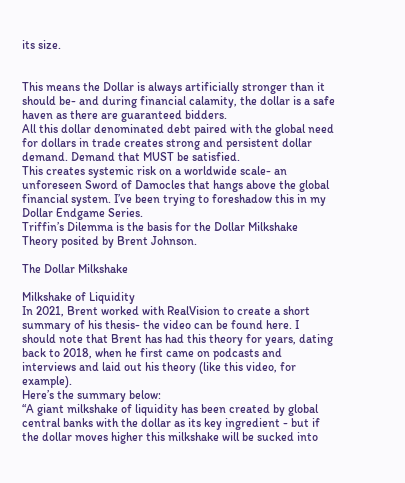its size.


This means the Dollar is always artificially stronger than it should be- and during financial calamity, the dollar is a safe haven as there are guaranteed bidders.
All this dollar denominated debt paired with the global need for dollars in trade creates strong and persistent dollar demand. Demand that MUST be satisfied.
This creates systemic risk on a worldwide scale- an unforeseen Sword of Damocles that hangs above the global financial system. I’ve been trying to foreshadow this in my Dollar Endgame Series.
Triffin’s Dilemma is the basis for the Dollar Milkshake Theory posited by Brent Johnson.

The Dollar Milkshake

Milkshake of Liquidity
In 2021, Brent worked with RealVision to create a short summary of his thesis- the video can be found here. I should note that Brent has had this theory for years, dating back to 2018, when he first came on podcasts and interviews and laid out his theory (like this video, for example).
Here’s the summary below:
“A giant milkshake of liquidity has been created by global central banks with the dollar as its key ingredient - but if the dollar moves higher this milkshake will be sucked into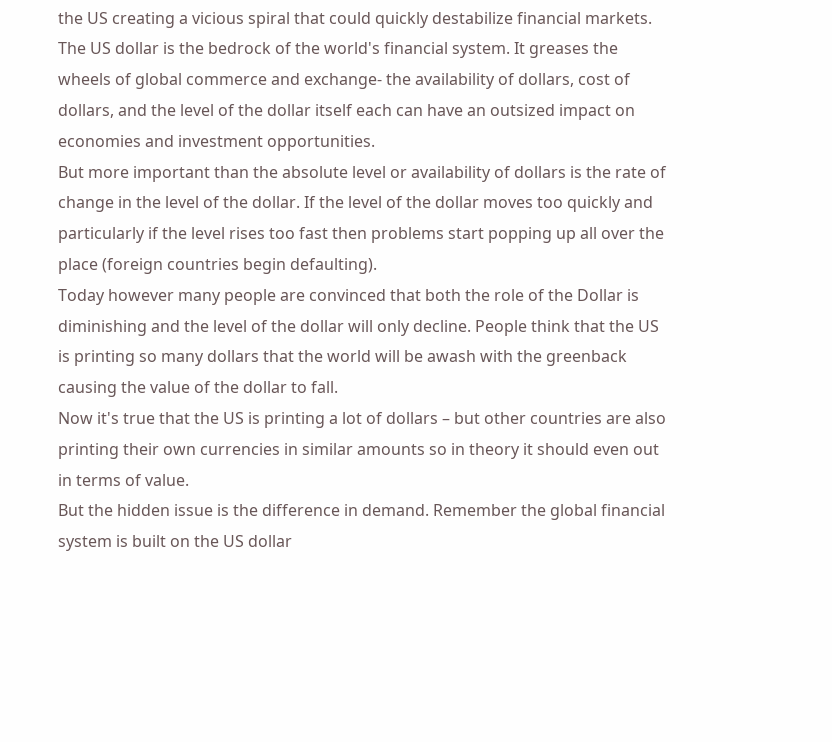the US creating a vicious spiral that could quickly destabilize financial markets.
The US dollar is the bedrock of the world's financial system. It greases the wheels of global commerce and exchange- the availability of dollars, cost of dollars, and the level of the dollar itself each can have an outsized impact on economies and investment opportunities.
But more important than the absolute level or availability of dollars is the rate of change in the level of the dollar. If the level of the dollar moves too quickly and particularly if the level rises too fast then problems start popping up all over the place (foreign countries begin defaulting).
Today however many people are convinced that both the role of the Dollar is diminishing and the level of the dollar will only decline. People think that the US is printing so many dollars that the world will be awash with the greenback causing the value of the dollar to fall.
Now it's true that the US is printing a lot of dollars – but other countries are also printing their own currencies in similar amounts so in theory it should even out in terms of value.
But the hidden issue is the difference in demand. Remember the global financial system is built on the US dollar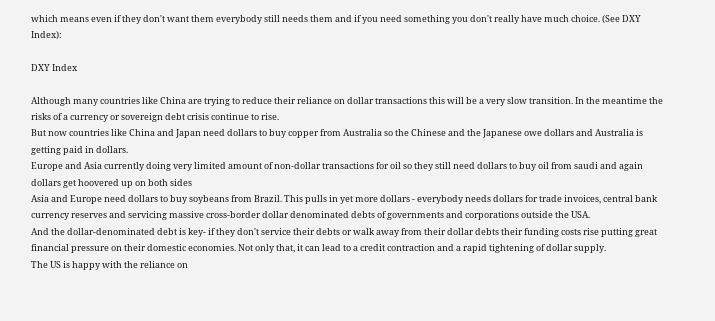which means even if they don't want them everybody still needs them and if you need something you don't really have much choice. (See DXY Index):

DXY Index

Although many countries like China are trying to reduce their reliance on dollar transactions this will be a very slow transition. In the meantime the risks of a currency or sovereign debt crisis continue to rise.
But now countries like China and Japan need dollars to buy copper from Australia so the Chinese and the Japanese owe dollars and Australia is getting paid in dollars.
Europe and Asia currently doing very limited amount of non-dollar transactions for oil so they still need dollars to buy oil from saudi and again dollars get hoovered up on both sides
Asia and Europe need dollars to buy soybeans from Brazil. This pulls in yet more dollars - everybody needs dollars for trade invoices, central bank currency reserves and servicing massive cross-border dollar denominated debts of governments and corporations outside the USA.
And the dollar-denominated debt is key- if they don't service their debts or walk away from their dollar debts their funding costs rise putting great financial pressure on their domestic economies. Not only that, it can lead to a credit contraction and a rapid tightening of dollar supply.
The US is happy with the reliance on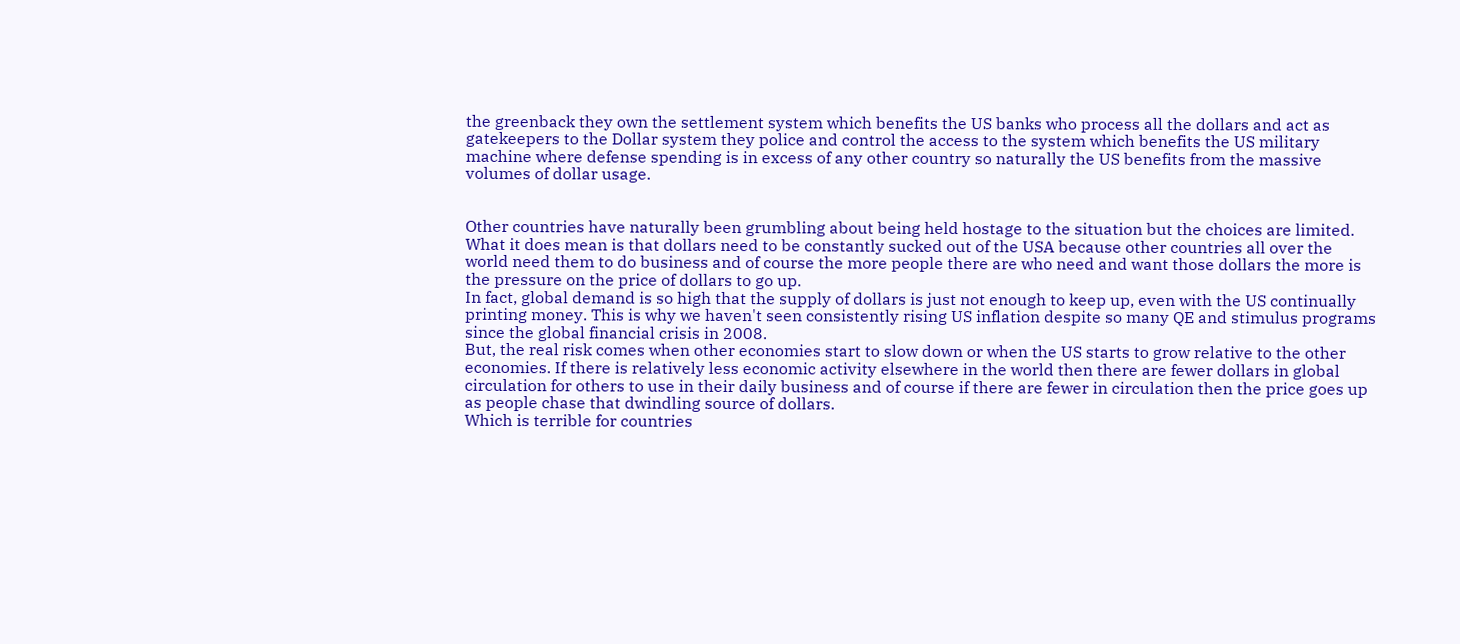the greenback they own the settlement system which benefits the US banks who process all the dollars and act as gatekeepers to the Dollar system they police and control the access to the system which benefits the US military machine where defense spending is in excess of any other country so naturally the US benefits from the massive volumes of dollar usage.


Other countries have naturally been grumbling about being held hostage to the situation but the choices are limited. What it does mean is that dollars need to be constantly sucked out of the USA because other countries all over the world need them to do business and of course the more people there are who need and want those dollars the more is the pressure on the price of dollars to go up.
In fact, global demand is so high that the supply of dollars is just not enough to keep up, even with the US continually printing money. This is why we haven't seen consistently rising US inflation despite so many QE and stimulus programs since the global financial crisis in 2008.
But, the real risk comes when other economies start to slow down or when the US starts to grow relative to the other economies. If there is relatively less economic activity elsewhere in the world then there are fewer dollars in global circulation for others to use in their daily business and of course if there are fewer in circulation then the price goes up as people chase that dwindling source of dollars.
Which is terrible for countries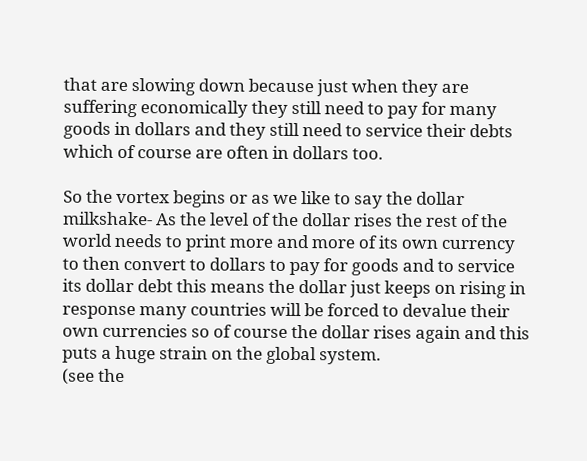that are slowing down because just when they are suffering economically they still need to pay for many goods in dollars and they still need to service their debts which of course are often in dollars too.

So the vortex begins or as we like to say the dollar milkshake- As the level of the dollar rises the rest of the world needs to print more and more of its own currency to then convert to dollars to pay for goods and to service its dollar debt this means the dollar just keeps on rising in response many countries will be forced to devalue their own currencies so of course the dollar rises again and this puts a huge strain on the global system.
(see the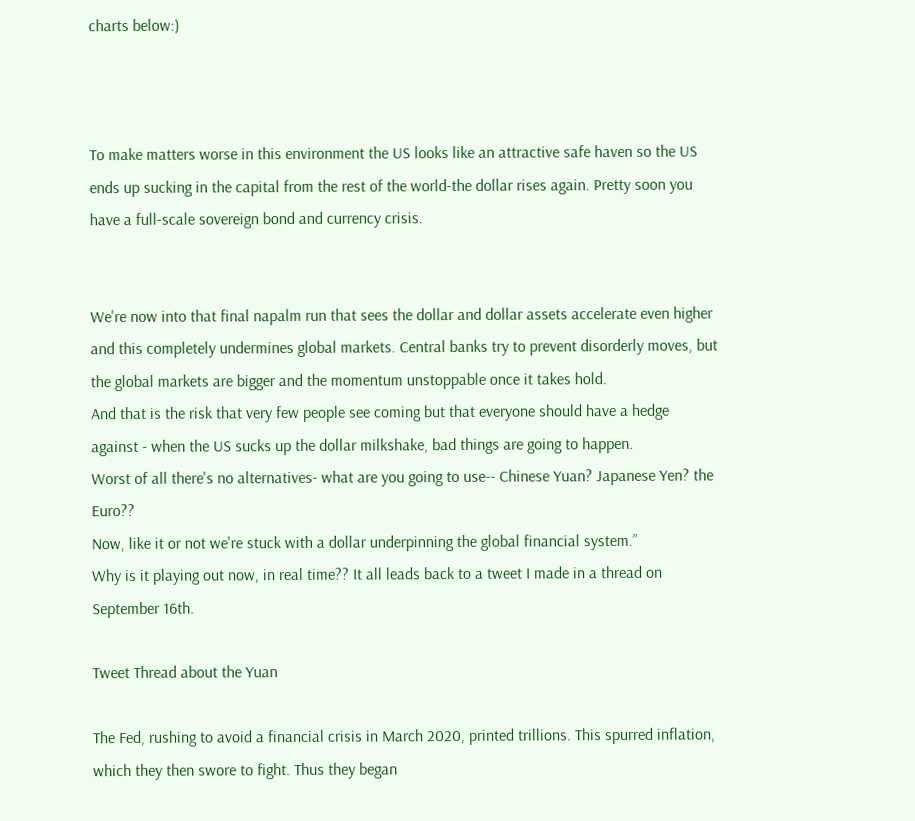charts below:)



To make matters worse in this environment the US looks like an attractive safe haven so the US ends up sucking in the capital from the rest of the world-the dollar rises again. Pretty soon you have a full-scale sovereign bond and currency crisis.


We're now into that final napalm run that sees the dollar and dollar assets accelerate even higher and this completely undermines global markets. Central banks try to prevent disorderly moves, but the global markets are bigger and the momentum unstoppable once it takes hold.
And that is the risk that very few people see coming but that everyone should have a hedge against - when the US sucks up the dollar milkshake, bad things are going to happen.
Worst of all there's no alternatives- what are you going to use-- Chinese Yuan? Japanese Yen? the Euro??
Now, like it or not we're stuck with a dollar underpinning the global financial system.”
Why is it playing out now, in real time?? It all leads back to a tweet I made in a thread on September 16th.

Tweet Thread about the Yuan

The Fed, rushing to avoid a financial crisis in March 2020, printed trillions. This spurred inflation, which they then swore to fight. Thus they began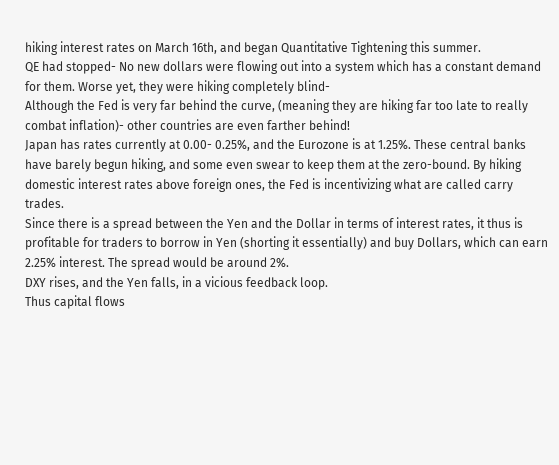hiking interest rates on March 16th, and began Quantitative Tightening this summer.
QE had stopped- No new dollars were flowing out into a system which has a constant demand for them. Worse yet, they were hiking completely blind-
Although the Fed is very far behind the curve, (meaning they are hiking far too late to really combat inflation)- other countries are even farther behind!
Japan has rates currently at 0.00- 0.25%, and the Eurozone is at 1.25%. These central banks have barely begun hiking, and some even swear to keep them at the zero-bound. By hiking domestic interest rates above foreign ones, the Fed is incentivizing what are called carry trades.
Since there is a spread between the Yen and the Dollar in terms of interest rates, it thus is profitable for traders to borrow in Yen (shorting it essentially) and buy Dollars, which can earn 2.25% interest. The spread would be around 2%.
DXY rises, and the Yen falls, in a vicious feedback loop.
Thus capital flows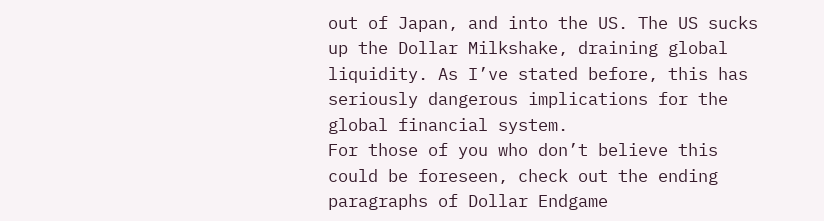out of Japan, and into the US. The US sucks up the Dollar Milkshake, draining global liquidity. As I’ve stated before, this has seriously dangerous implications for the global financial system.
For those of you who don’t believe this could be foreseen, check out the ending paragraphs of Dollar Endgame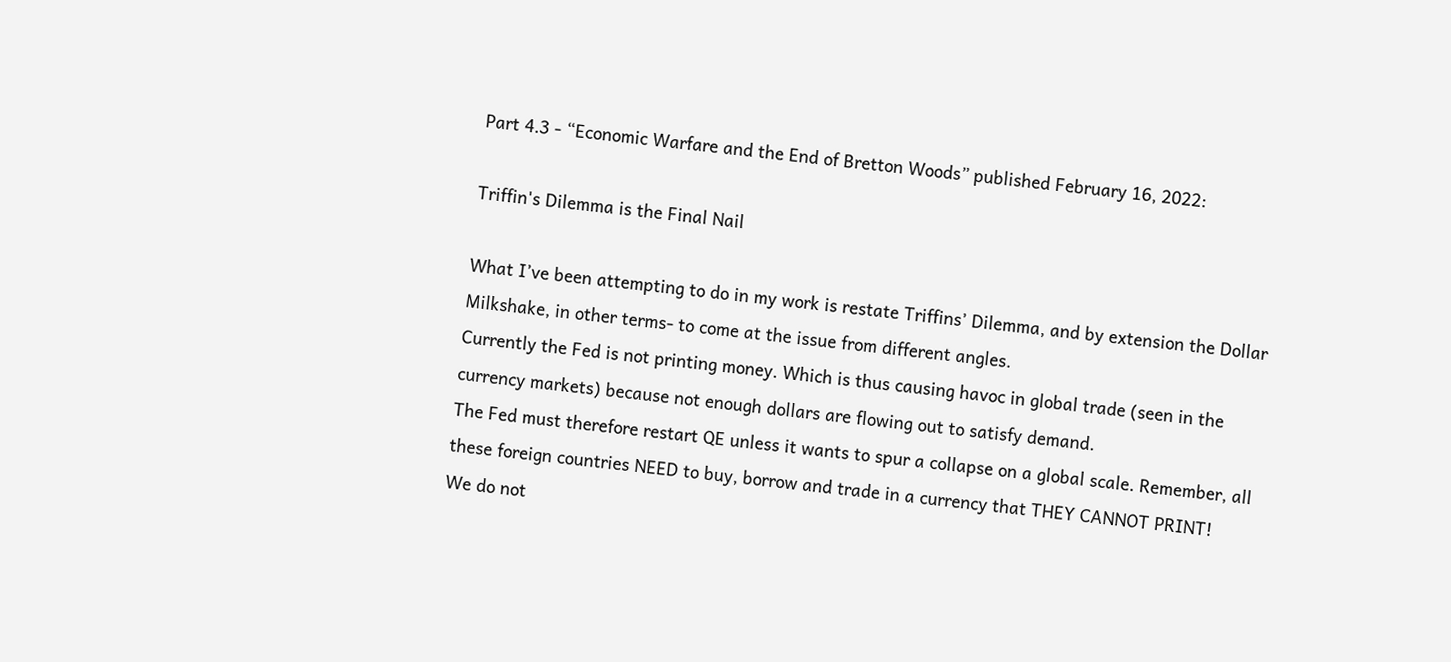Part 4.3 - “Economic Warfare and the End of Bretton Woods” published February 16, 2022:

Triffin's Dilemma is the Final Nail

What I’ve been attempting to do in my work is restate Triffins’ Dilemma, and by extension the Dollar Milkshake, in other terms- to come at the issue from different angles.
Currently the Fed is not printing money. Which is thus causing havoc in global trade (seen in the currency markets) because not enough dollars are flowing out to satisfy demand.
The Fed must therefore restart QE unless it wants to spur a collapse on a global scale. Remember, all these foreign countries NEED to buy, borrow and trade in a currency that THEY CANNOT PRINT!
We do not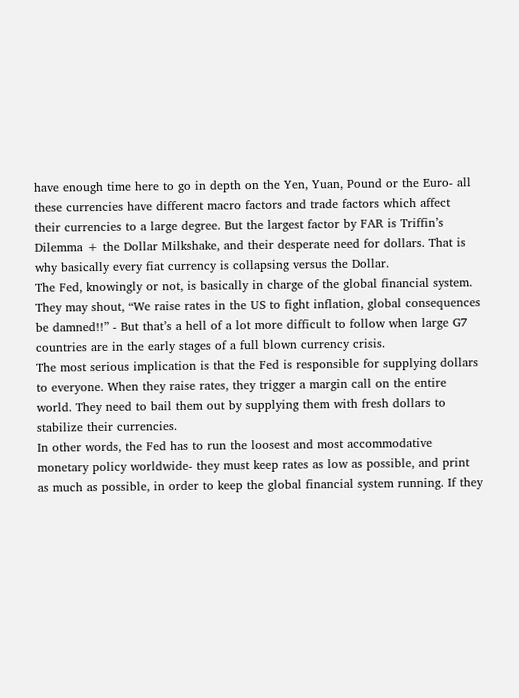have enough time here to go in depth on the Yen, Yuan, Pound or the Euro- all these currencies have different macro factors and trade factors which affect their currencies to a large degree. But the largest factor by FAR is Triffin’s Dilemma + the Dollar Milkshake, and their desperate need for dollars. That is why basically every fiat currency is collapsing versus the Dollar.
The Fed, knowingly or not, is basically in charge of the global financial system. They may shout, “We raise rates in the US to fight inflation, global consequences be damned!!” - But that’s a hell of a lot more difficult to follow when large G7 countries are in the early stages of a full blown currency crisis.
The most serious implication is that the Fed is responsible for supplying dollars to everyone. When they raise rates, they trigger a margin call on the entire world. They need to bail them out by supplying them with fresh dollars to stabilize their currencies.
In other words, the Fed has to run the loosest and most accommodative monetary policy worldwide- they must keep rates as low as possible, and print as much as possible, in order to keep the global financial system running. If they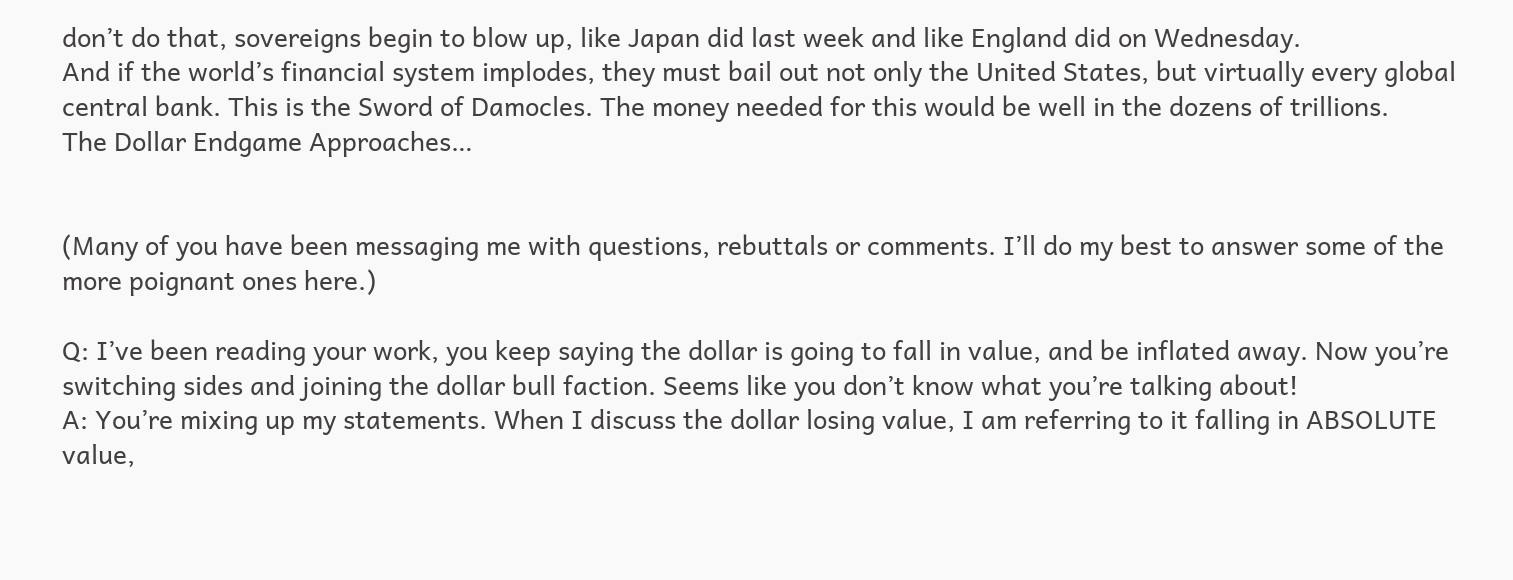don’t do that, sovereigns begin to blow up, like Japan did last week and like England did on Wednesday.
And if the world’s financial system implodes, they must bail out not only the United States, but virtually every global central bank. This is the Sword of Damocles. The money needed for this would be well in the dozens of trillions.
The Dollar Endgame Approaches…


(Many of you have been messaging me with questions, rebuttals or comments. I’ll do my best to answer some of the more poignant ones here.)

Q: I’ve been reading your work, you keep saying the dollar is going to fall in value, and be inflated away. Now you’re switching sides and joining the dollar bull faction. Seems like you don’t know what you’re talking about!
A: You’re mixing up my statements. When I discuss the dollar losing value, I am referring to it falling in ABSOLUTE value,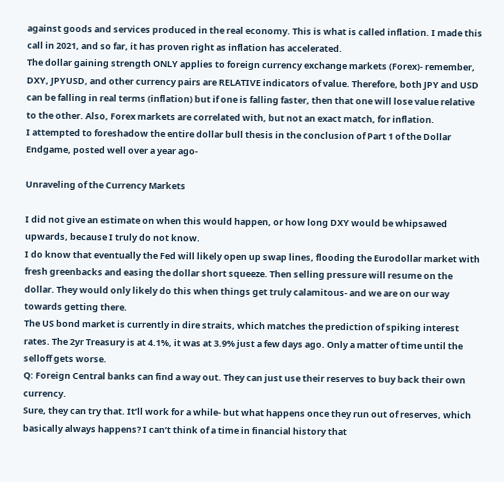against goods and services produced in the real economy. This is what is called inflation. I made this call in 2021, and so far, it has proven right as inflation has accelerated.
The dollar gaining strength ONLY applies to foreign currency exchange markets (Forex)- remember, DXY, JPYUSD, and other currency pairs are RELATIVE indicators of value. Therefore, both JPY and USD can be falling in real terms (inflation) but if one is falling faster, then that one will lose value relative to the other. Also, Forex markets are correlated with, but not an exact match, for inflation.
I attempted to foreshadow the entire dollar bull thesis in the conclusion of Part 1 of the Dollar Endgame, posted well over a year ago-

Unraveling of the Currency Markets

I did not give an estimate on when this would happen, or how long DXY would be whipsawed upwards, because I truly do not know.
I do know that eventually the Fed will likely open up swap lines, flooding the Eurodollar market with fresh greenbacks and easing the dollar short squeeze. Then selling pressure will resume on the dollar. They would only likely do this when things get truly calamitous- and we are on our way towards getting there.
The US bond market is currently in dire straits, which matches the prediction of spiking interest rates. The 2yr Treasury is at 4.1%, it was at 3.9% just a few days ago. Only a matter of time until the selloff gets worse.
Q: Foreign Central banks can find a way out. They can just use their reserves to buy back their own currency.
Sure, they can try that. It’ll work for a while- but what happens once they run out of reserves, which basically always happens? I can’t think of a time in financial history that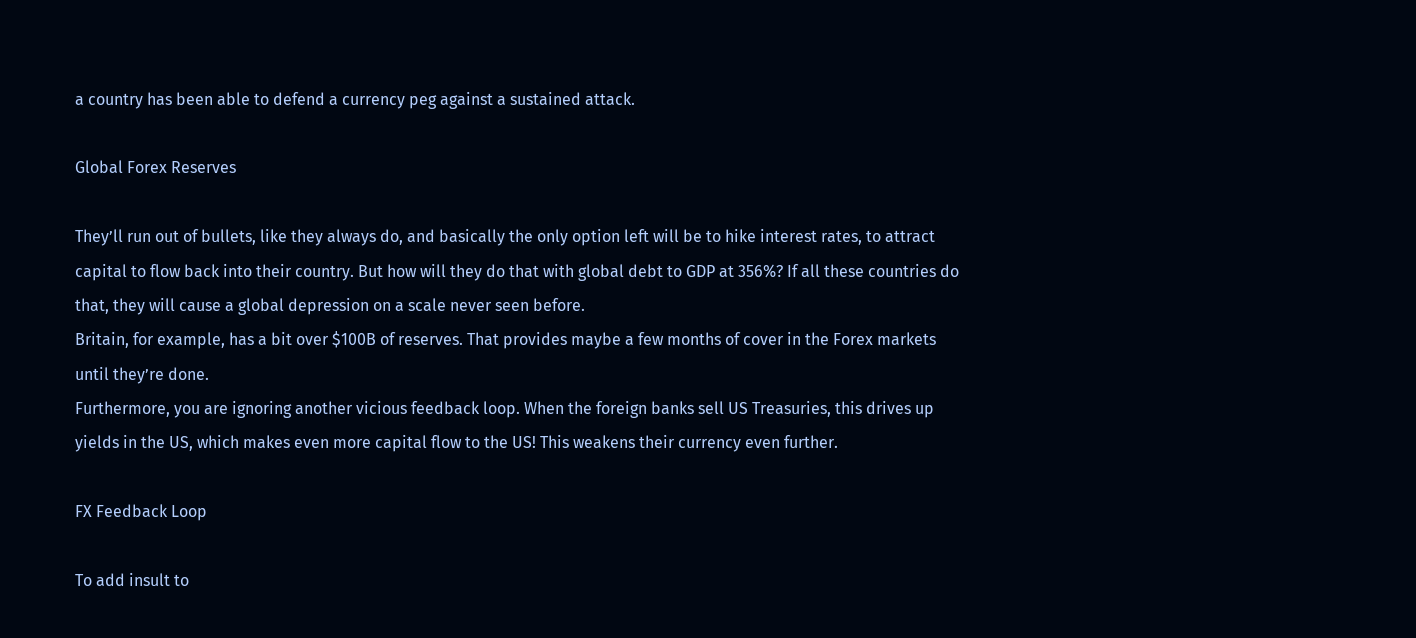a country has been able to defend a currency peg against a sustained attack.

Global Forex Reserves

They’ll run out of bullets, like they always do, and basically the only option left will be to hike interest rates, to attract capital to flow back into their country. But how will they do that with global debt to GDP at 356%? If all these countries do that, they will cause a global depression on a scale never seen before.
Britain, for example, has a bit over $100B of reserves. That provides maybe a few months of cover in the Forex markets until they’re done.
Furthermore, you are ignoring another vicious feedback loop. When the foreign banks sell US Treasuries, this drives up yields in the US, which makes even more capital flow to the US! This weakens their currency even further.

FX Feedback Loop

To add insult to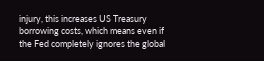injury, this increases US Treasury borrowing costs, which means even if the Fed completely ignores the global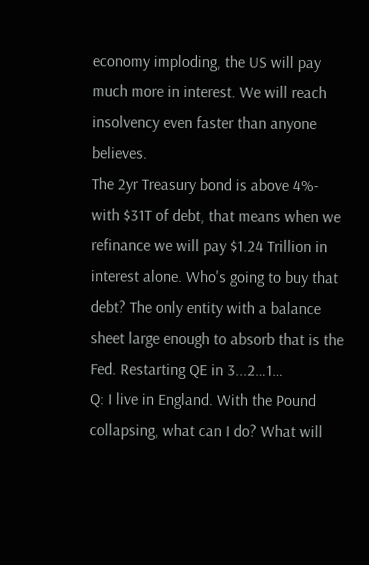economy imploding, the US will pay much more in interest. We will reach insolvency even faster than anyone believes.
The 2yr Treasury bond is above 4%- with $31T of debt, that means when we refinance we will pay $1.24 Trillion in interest alone. Who's going to buy that debt? The only entity with a balance sheet large enough to absorb that is the Fed. Restarting QE in 3...2…1…
Q: I live in England. With the Pound collapsing, what can I do? What will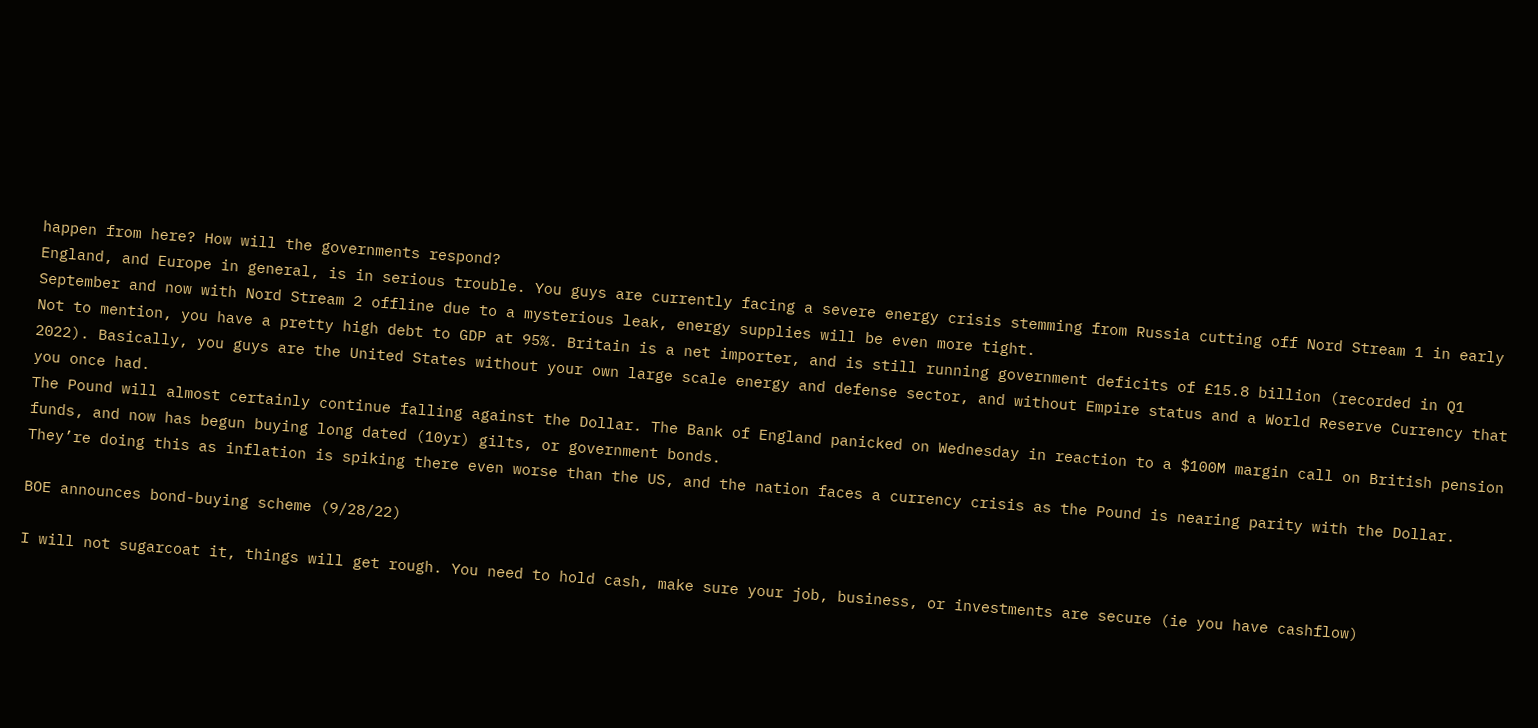happen from here? How will the governments respond?
England, and Europe in general, is in serious trouble. You guys are currently facing a severe energy crisis stemming from Russia cutting off Nord Stream 1 in early September and now with Nord Stream 2 offline due to a mysterious leak, energy supplies will be even more tight.
Not to mention, you have a pretty high debt to GDP at 95%. Britain is a net importer, and is still running government deficits of £15.8 billion (recorded in Q1 2022). Basically, you guys are the United States without your own large scale energy and defense sector, and without Empire status and a World Reserve Currency that you once had.
The Pound will almost certainly continue falling against the Dollar. The Bank of England panicked on Wednesday in reaction to a $100M margin call on British pension funds, and now has begun buying long dated (10yr) gilts, or government bonds.
They’re doing this as inflation is spiking there even worse than the US, and the nation faces a currency crisis as the Pound is nearing parity with the Dollar.

BOE announces bond-buying scheme (9/28/22)

I will not sugarcoat it, things will get rough. You need to hold cash, make sure your job, business, or investments are secure (ie you have cashflow)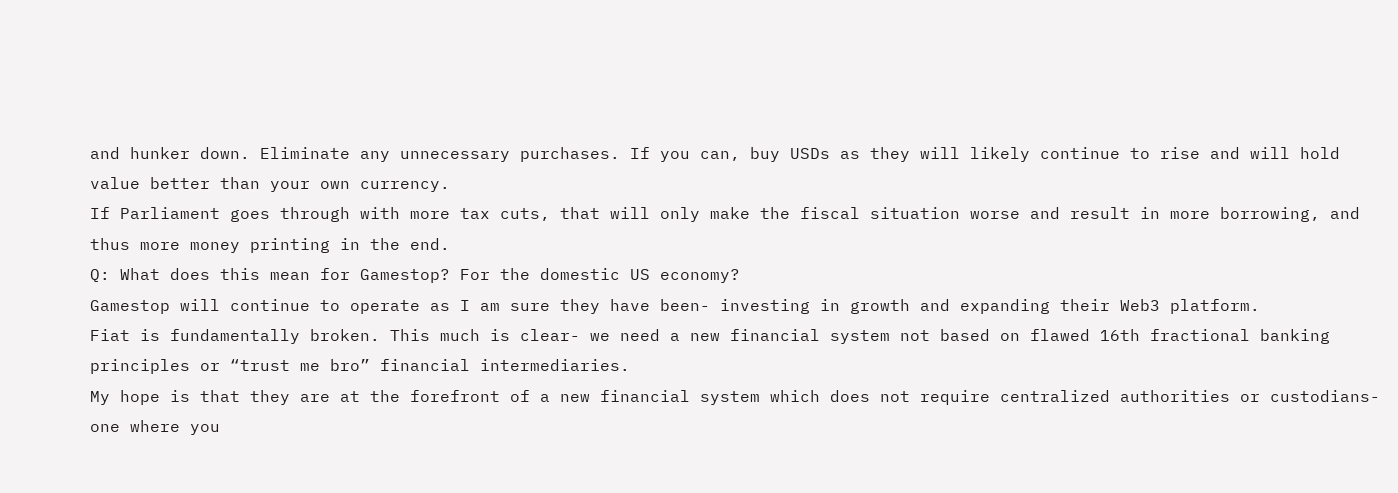and hunker down. Eliminate any unnecessary purchases. If you can, buy USDs as they will likely continue to rise and will hold value better than your own currency.
If Parliament goes through with more tax cuts, that will only make the fiscal situation worse and result in more borrowing, and thus more money printing in the end.
Q: What does this mean for Gamestop? For the domestic US economy?
Gamestop will continue to operate as I am sure they have been- investing in growth and expanding their Web3 platform.
Fiat is fundamentally broken. This much is clear- we need a new financial system not based on flawed 16th fractional banking principles or “trust me bro” financial intermediaries.
My hope is that they are at the forefront of a new financial system which does not require centralized authorities or custodians- one where you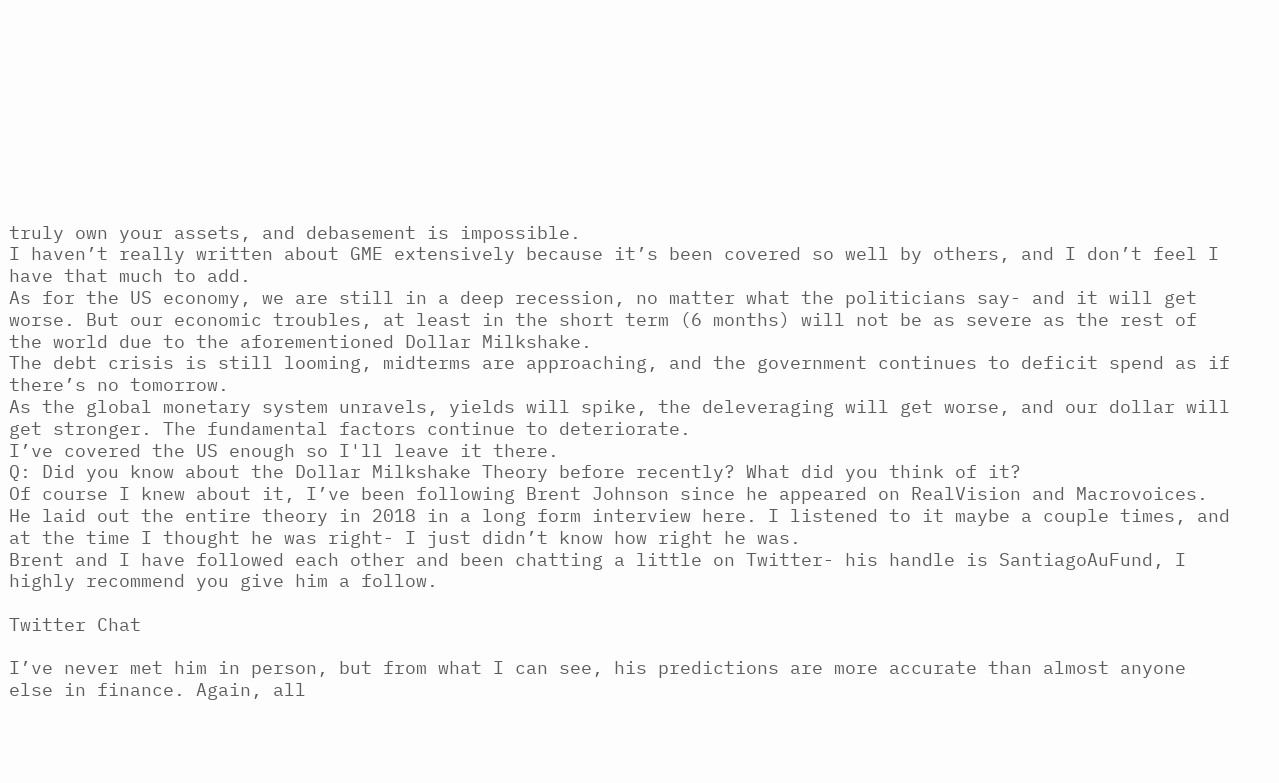truly own your assets, and debasement is impossible.
I haven’t really written about GME extensively because it’s been covered so well by others, and I don’t feel I have that much to add.
As for the US economy, we are still in a deep recession, no matter what the politicians say- and it will get worse. But our economic troubles, at least in the short term (6 months) will not be as severe as the rest of the world due to the aforementioned Dollar Milkshake.
The debt crisis is still looming, midterms are approaching, and the government continues to deficit spend as if there’s no tomorrow.
As the global monetary system unravels, yields will spike, the deleveraging will get worse, and our dollar will get stronger. The fundamental factors continue to deteriorate.
I’ve covered the US enough so I'll leave it there.
Q: Did you know about the Dollar Milkshake Theory before recently? What did you think of it?
Of course I knew about it, I’ve been following Brent Johnson since he appeared on RealVision and Macrovoices. He laid out the entire theory in 2018 in a long form interview here. I listened to it maybe a couple times, and at the time I thought he was right- I just didn’t know how right he was.
Brent and I have followed each other and been chatting a little on Twitter- his handle is SantiagoAuFund, I highly recommend you give him a follow.

Twitter Chat

I’ve never met him in person, but from what I can see, his predictions are more accurate than almost anyone else in finance. Again, all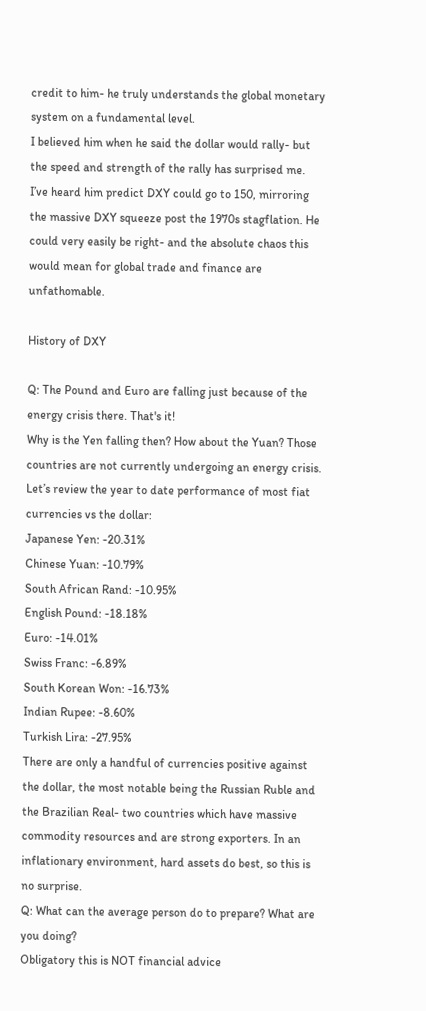credit to him- he truly understands the global monetary system on a fundamental level.
I believed him when he said the dollar would rally- but the speed and strength of the rally has surprised me. I’ve heard him predict DXY could go to 150, mirroring the massive DXY squeeze post the 1970s stagflation. He could very easily be right- and the absolute chaos this would mean for global trade and finance are unfathomable.

History of DXY

Q: The Pound and Euro are falling just because of the energy crisis there. That's it!
Why is the Yen falling then? How about the Yuan? Those countries are not currently undergoing an energy crisis. Let’s review the year to date performance of most fiat currencies vs the dollar:
Japanese Yen: -20.31%
Chinese Yuan: -10.79%
South African Rand: -10.95%
English Pound: -18.18%
Euro: -14.01%
Swiss Franc: -6.89%
South Korean Won: -16.73%
Indian Rupee: -8.60%
Turkish Lira: -27.95%
There are only a handful of currencies positive against the dollar, the most notable being the Russian Ruble and the Brazilian Real- two countries which have massive commodity resources and are strong exporters. In an inflationary environment, hard assets do best, so this is no surprise.
Q: What can the average person do to prepare? What are you doing?
Obligatory this is NOT financial advice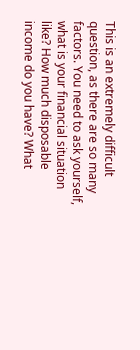This is an extremely difficult question, as there are so many factors. You need to ask yourself, what is your financial situation like? How much disposable income do you have? What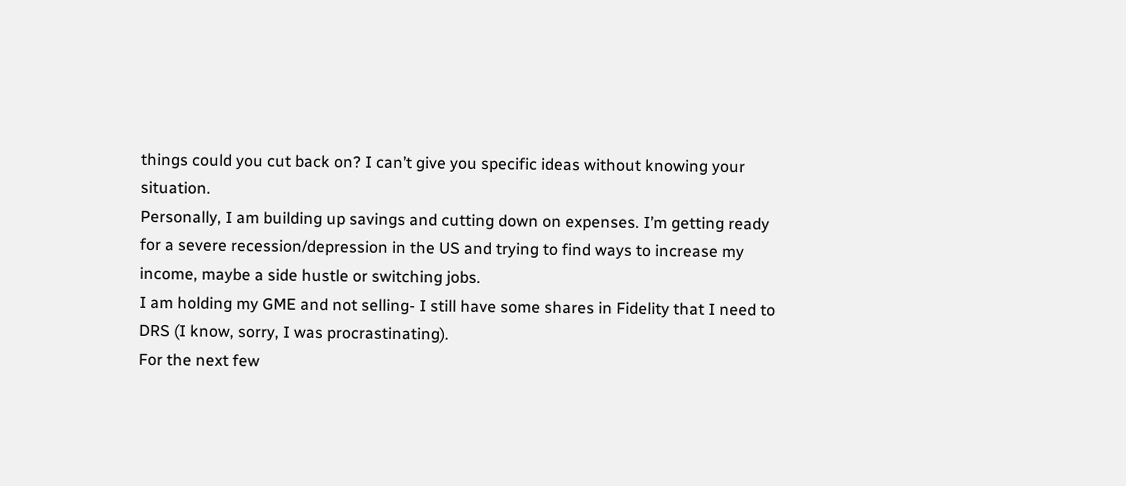things could you cut back on? I can’t give you specific ideas without knowing your situation.
Personally, I am building up savings and cutting down on expenses. I’m getting ready for a severe recession/depression in the US and trying to find ways to increase my income, maybe a side hustle or switching jobs.
I am holding my GME and not selling- I still have some shares in Fidelity that I need to DRS (I know, sorry, I was procrastinating).
For the next few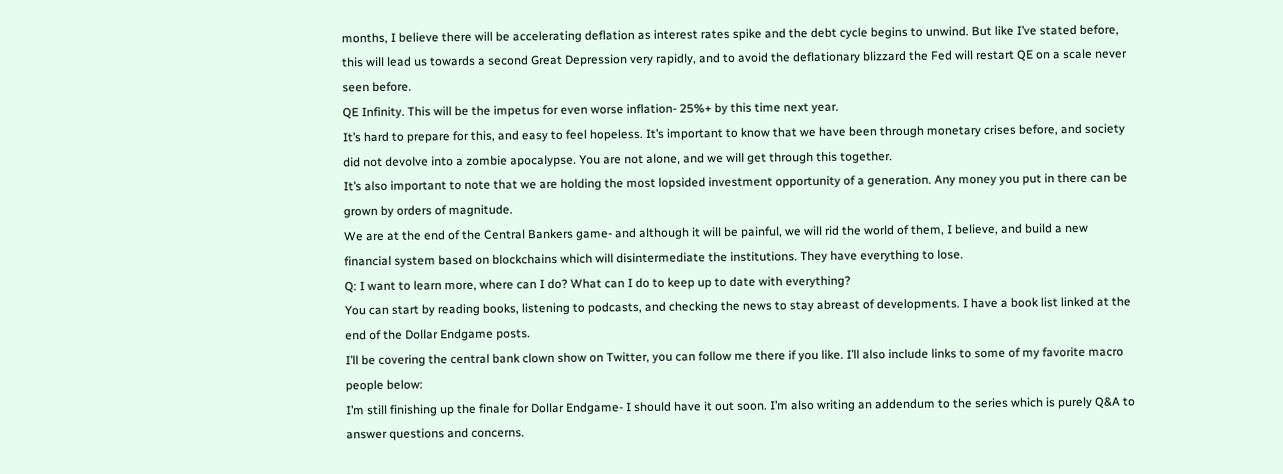months, I believe there will be accelerating deflation as interest rates spike and the debt cycle begins to unwind. But like I’ve stated before, this will lead us towards a second Great Depression very rapidly, and to avoid the deflationary blizzard the Fed will restart QE on a scale never seen before.
QE Infinity. This will be the impetus for even worse inflation- 25%+ by this time next year.
It’s hard to prepare for this, and easy to feel hopeless. It’s important to know that we have been through monetary crises before, and society did not devolve into a zombie apocalypse. You are not alone, and we will get through this together.
It’s also important to note that we are holding the most lopsided investment opportunity of a generation. Any money you put in there can be grown by orders of magnitude.
We are at the end of the Central Bankers game- and although it will be painful, we will rid the world of them, I believe, and build a new financial system based on blockchains which will disintermediate the institutions. They have everything to lose.
Q: I want to learn more, where can I do? What can I do to keep up to date with everything?
You can start by reading books, listening to podcasts, and checking the news to stay abreast of developments. I have a book list linked at the end of the Dollar Endgame posts.
I’ll be covering the central bank clown show on Twitter, you can follow me there if you like. I’ll also include links to some of my favorite macro people below:
I’m still finishing up the finale for Dollar Endgame- I should have it out soon. I’m also writing an addendum to the series which is purely Q&A to answer questions and concerns.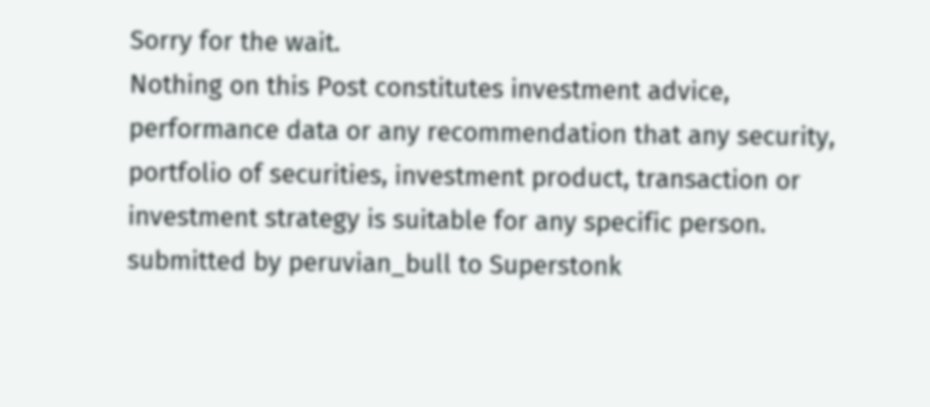Sorry for the wait.
Nothing on this Post constitutes investment advice, performance data or any recommendation that any security, portfolio of securities, investment product, transaction or investment strategy is suitable for any specific person.
submitted by peruvian_bull to Superstonk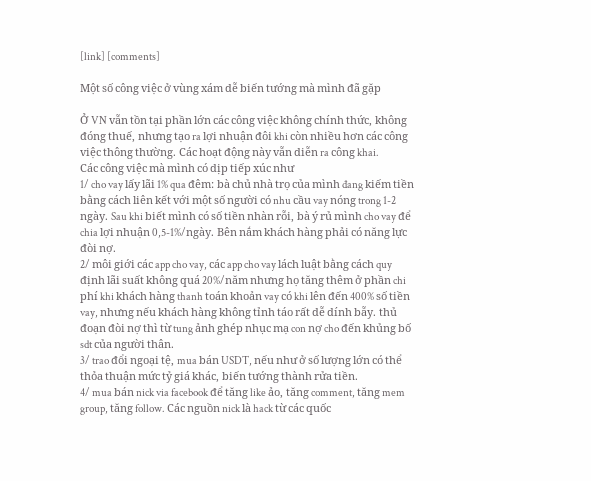[link] [comments]

Một số công việc ở vùng xám dễ biến tướng mà mình đã gặp

Ở VN vẫn tồn tại phần lớn các công việc không chính thức, không đóng thuế, nhưng tạo ra lợi nhuận đôi khi còn nhiều hơn các công việc thông thường. Các hoạt động này vẫn diễn ra công khai.
Các công việc mà mình có dịp tiếp xúc như
1/ cho vay lấy lãi 1% qua đêm: bà chủ nhà trọ của mình đang kiếm tiền bằng cách liên kết với một số người có nhu cầu vay nóng trong 1-2 ngày. Sau khi biết mình có số tiền nhàn rỗi, bà ý rủ mình cho vay để chia lợi nhuận 0,5-1%/ngày. Bên nắm khách hàng phải có năng lực đòi nợ.
2/ môi giới các app cho vay, các app cho vay lách luật bằng cách quy định lãi suất không quá 20%/năm nhưng họ tăng thêm ở phần chi phí khi khách hàng thanh toán khoản vay có khi lên đến 400% số tiền vay, nhưng nếu khách hàng không tỉnh táo rất dễ dính bẫy. thủ đoạn đòi nợ thì từ tung ảnh ghép nhục mạ con nợ cho đến khủng bố sdt của người thân.
3/ trao đổi ngoại tệ, mua bán USDT, nếu như ở số lượng lớn có thể thỏa thuận mức tỷ giá khác, biến tướng thành rửa tiền.
4/ mua bán nick via facebook để tăng like ảo, tăng comment, tăng mem group, tăng follow. Các nguồn nick là hack từ các quốc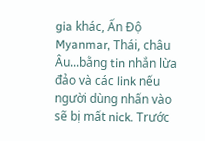gia khác, Ấn Độ Myanmar, Thái, châu Âu...bằng tin nhắn lừa đảo và các link nếu người dùng nhấn vào sẽ bị mất nick. Trước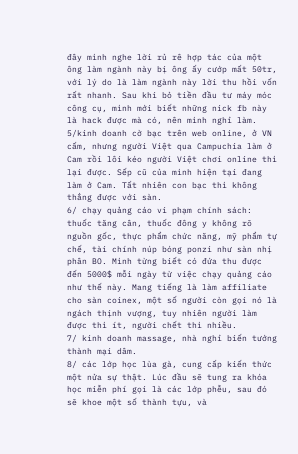đây mình nghe lời rủ rê hợp tác của một ông làm ngành này bị ông ấy cướp mất 50tr, với lý do là làm ngành này lời thu hồi vốn rất nhanh. Sau khi bỏ tiền đầu tư máy móc công cụ, mình mới biết những nick fb này là hack được mà có, nên mình nghỉ làm.
5/kinh doanh cờ bạc trên web online, ở VN cấm, nhưng người Việt qua Campuchia làm ở Cam rồi lôi kéo người Việt chơi online thì lại được. Sếp cũ của mình hiện tại đang làm ở Cam. Tất nhiên con bạc thì không thắng được với sàn.
6/ chạy quảng cáo vi phạm chính sách: thuốc tăng cân, thuốc đông y không rõ nguồn gốc, thực phẩm chức năng, mỹ phẩm tự chế, tài chính núp bóng ponzi như sàn nhị phân BO. Mình từng biết có đứa thu được đến 5000$ mỗi ngày từ việc chạy quảng cáo như thế này. Mang tiếng là làm affiliate cho sàn coinex, một số người còn gọi nó là ngách thịnh vượng, tuy nhiên người làm được thì ít, người chết thì nhiều.
7/ kinh doanh massage, nhà nghỉ biến tướng thành mại dâm.
8/ các lớp học lùa gà, cung cấp kiến thức một nửa sự thật. Lúc đầu sẽ tung ra khóa học miễn phí gọi là các lớp phễu, sau đó sẽ khoe một số thành tựu, và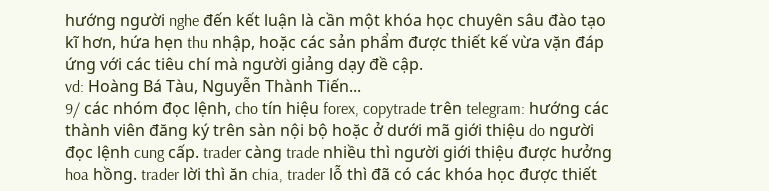hướng người nghe đến kết luận là cần một khóa học chuyên sâu đào tạo kĩ hơn, hứa hẹn thu nhập, hoặc các sản phẩm được thiết kế vừa vặn đáp ứng với các tiêu chí mà người giảng dạy đề cập.
vd: Hoàng Bá Tàu, Nguyễn Thành Tiến...
9/ các nhóm đọc lệnh, cho tín hiệu forex, copytrade trên telegram: hướng các thành viên đăng ký trên sàn nội bộ hoặc ở dưới mã giới thiệu do người đọc lệnh cung cấp. trader càng trade nhiều thì người giới thiệu được hưởng hoa hồng. trader lời thì ăn chia, trader lỗ thì đã có các khóa học được thiết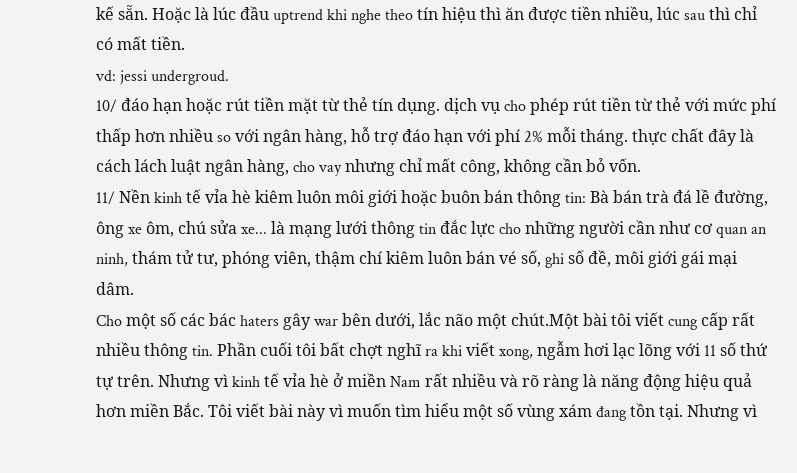kế sẵn. Hoặc là lúc đầu uptrend khi nghe theo tín hiệu thì ăn được tiền nhiều, lúc sau thì chỉ có mất tiền.
vd: jessi undergroud.
10/ đáo hạn hoặc rút tiền mặt từ thẻ tín dụng. dịch vụ cho phép rút tiền từ thẻ với mức phí thấp hơn nhiều so với ngân hàng, hỗ trợ đáo hạn với phí 2% mỗi tháng. thực chất đây là cách lách luật ngân hàng, cho vay nhưng chỉ mất công, không cần bỏ vốn.
11/ Nền kinh tế vỉa hè kiêm luôn môi giới hoặc buôn bán thông tin: Bà bán trà đá lề đường, ông xe ôm, chú sửa xe... là mạng lưới thông tin đắc lực cho những người cần như cơ quan an ninh, thám tử tư, phóng viên, thậm chí kiêm luôn bán vé số, ghi số đề, môi giới gái mại dâm.
Cho một số các bác haters gây war bên dưới, lắc não một chút.Một bài tôi viết cung cấp rất nhiều thông tin. Phần cuối tôi bất chợt nghĩ ra khi viết xong, ngẫm hơi lạc lõng với 11 số thứ tự trên. Nhưng vì kinh tế vỉa hè ở miền Nam rất nhiều và rõ ràng là năng động hiệu quả hơn miền Bắc. Tôi viết bài này vì muốn tìm hiểu một số vùng xám đang tồn tại. Nhưng vì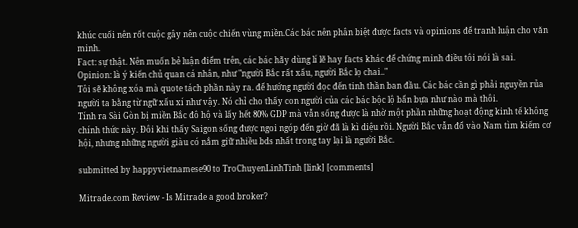khúc cuối nên rốt cuộc gây nên cuộc chiến vùng miền.Các bác nên phân biệt được facts và opinions để tranh luận cho văn minh.
Fact: sự thật. Nên muốn bẻ luận điểm trên, các bác hãy dùng lí lẽ hay facts khác để chứng minh điều tôi nói là sai.
Opinion: là ý kiến chủ quan cá nhân, như "người Bắc rất xấu, người Bắc lọ chai.."
Tôi sẽ không xóa mà quote tách phần này ra. để hướng người đọc đến tinh thần ban đầu. Các bác cần gì phải nguyền rủa người ta bằng từ ngữ xấu xí như vậy. Nó chỉ cho thấy con người của các bác bộc lộ bẩn bựa như nào mà thôi.
Tính ra Sài Gòn bị miền Bắc đô hộ và lấy hết 80% GDP mà vẫn sống được là nhờ một phần những hoạt động kinh tế không chính thức này. Đôi khi thấy Saigon sống được ngoi ngóp đến giờ đã là kì diệu rồi. Người Bắc vẫn đổ vào Nam tìm kiếm cơ hội, nhưng những người giàu có nắm giữ nhiều bds nhất trong tay lại là người Bắc.

submitted by happyvietnamese90 to TroChuyenLinhTinh [link] [comments]

Mitrade.com Review - Is Mitrade a good broker?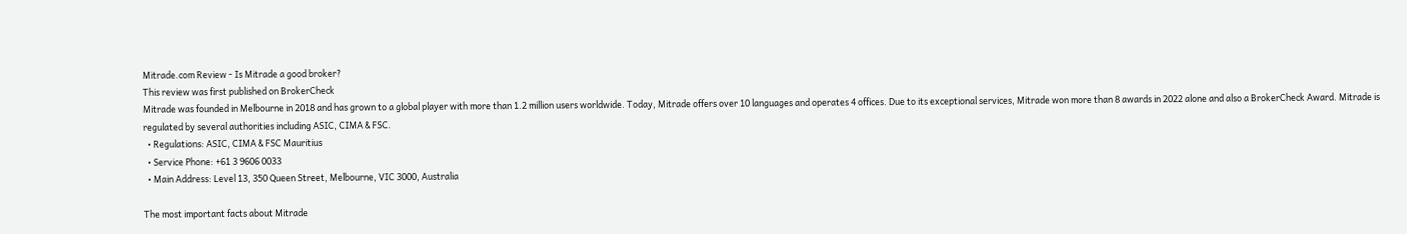Mitrade.com Review - Is Mitrade a good broker?
This review was first published on BrokerCheck
Mitrade was founded in Melbourne in 2018 and has grown to a global player with more than 1.2 million users worldwide. Today, Mitrade offers over 10 languages and operates 4 offices. Due to its exceptional services, Mitrade won more than 8 awards in 2022 alone and also a BrokerCheck Award. Mitrade is regulated by several authorities including ASIC, CIMA & FSC.
  • Regulations: ASIC, CIMA & FSC Mauritius
  • Service Phone: +61 3 9606 0033
  • Main Address: Level 13, 350 Queen Street, Melbourne, VIC 3000, Australia

The most important facts about Mitrade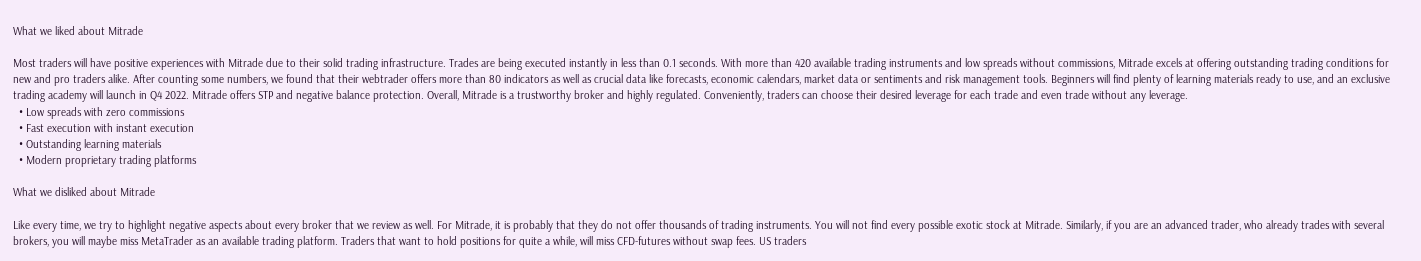What we liked about Mitrade

Most traders will have positive experiences with Mitrade due to their solid trading infrastructure. Trades are being executed instantly in less than 0.1 seconds. With more than 420 available trading instruments and low spreads without commissions, Mitrade excels at offering outstanding trading conditions for new and pro traders alike. After counting some numbers, we found that their webtrader offers more than 80 indicators as well as crucial data like forecasts, economic calendars, market data or sentiments and risk management tools. Beginners will find plenty of learning materials ready to use, and an exclusive trading academy will launch in Q4 2022. Mitrade offers STP and negative balance protection. Overall, Mitrade is a trustworthy broker and highly regulated. Conveniently, traders can choose their desired leverage for each trade and even trade without any leverage.
  • Low spreads with zero commissions
  • Fast execution with instant execution
  • Outstanding learning materials
  • Modern proprietary trading platforms

What we disliked about Mitrade

Like every time, we try to highlight negative aspects about every broker that we review as well. For Mitrade, it is probably that they do not offer thousands of trading instruments. You will not find every possible exotic stock at Mitrade. Similarly, if you are an advanced trader, who already trades with several brokers, you will maybe miss MetaTrader as an available trading platform. Traders that want to hold positions for quite a while, will miss CFD-futures without swap fees. US traders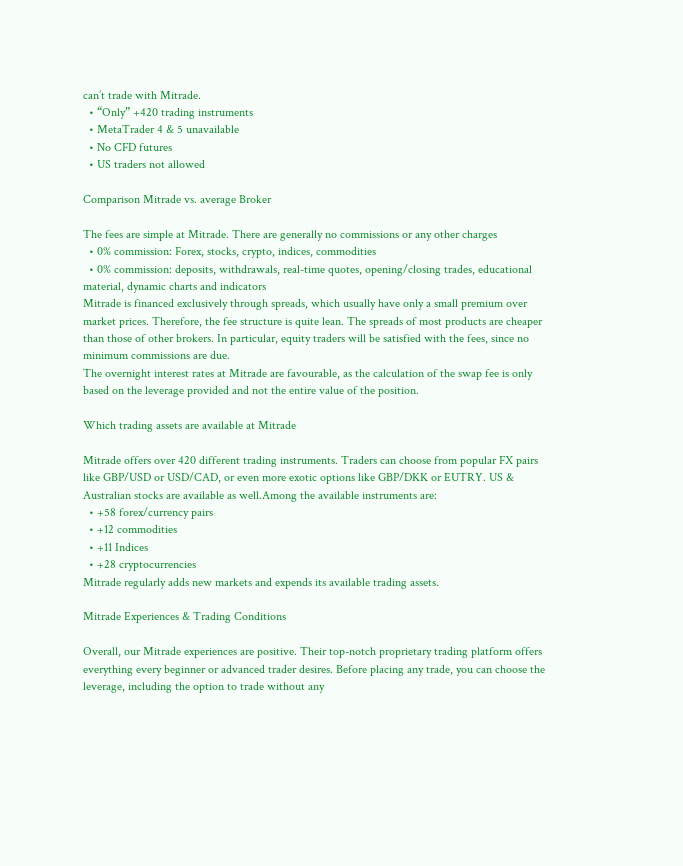can’t trade with Mitrade.
  • “Only” +420 trading instruments
  • MetaTrader 4 & 5 unavailable
  • No CFD futures
  • US traders not allowed

Comparison Mitrade vs. average Broker

The fees are simple at Mitrade. There are generally no commissions or any other charges
  • 0% commission: Forex, stocks, crypto, indices, commodities
  • 0% commission: deposits, withdrawals, real-time quotes, opening/closing trades, educational material, dynamic charts and indicators
Mitrade is financed exclusively through spreads, which usually have only a small premium over market prices. Therefore, the fee structure is quite lean. The spreads of most products are cheaper than those of other brokers. In particular, equity traders will be satisfied with the fees, since no minimum commissions are due.
The overnight interest rates at Mitrade are favourable, as the calculation of the swap fee is only based on the leverage provided and not the entire value of the position.

Which trading assets are available at Mitrade

Mitrade offers over 420 different trading instruments. Traders can choose from popular FX pairs like GBP/USD or USD/CAD, or even more exotic options like GBP/DKK or EUTRY. US & Australian stocks are available as well.Among the available instruments are:
  • +58 forex/currency pairs
  • +12 commodities
  • +11 Indices
  • +28 cryptocurrencies
Mitrade regularly adds new markets and expends its available trading assets.

Mitrade Experiences & Trading Conditions

Overall, our Mitrade experiences are positive. Their top-notch proprietary trading platform offers everything every beginner or advanced trader desires. Before placing any trade, you can choose the leverage, including the option to trade without any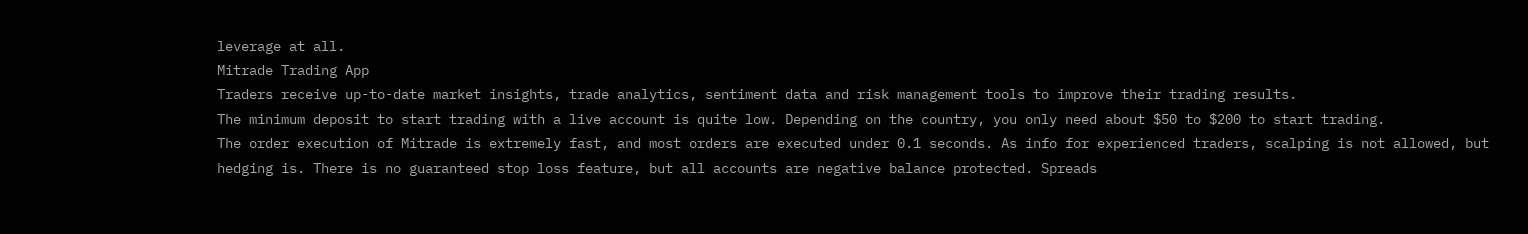leverage at all.
Mitrade Trading App
Traders receive up-to-date market insights, trade analytics, sentiment data and risk management tools to improve their trading results.
The minimum deposit to start trading with a live account is quite low. Depending on the country, you only need about $50 to $200 to start trading.
The order execution of Mitrade is extremely fast, and most orders are executed under 0.1 seconds. As info for experienced traders, scalping is not allowed, but hedging is. There is no guaranteed stop loss feature, but all accounts are negative balance protected. Spreads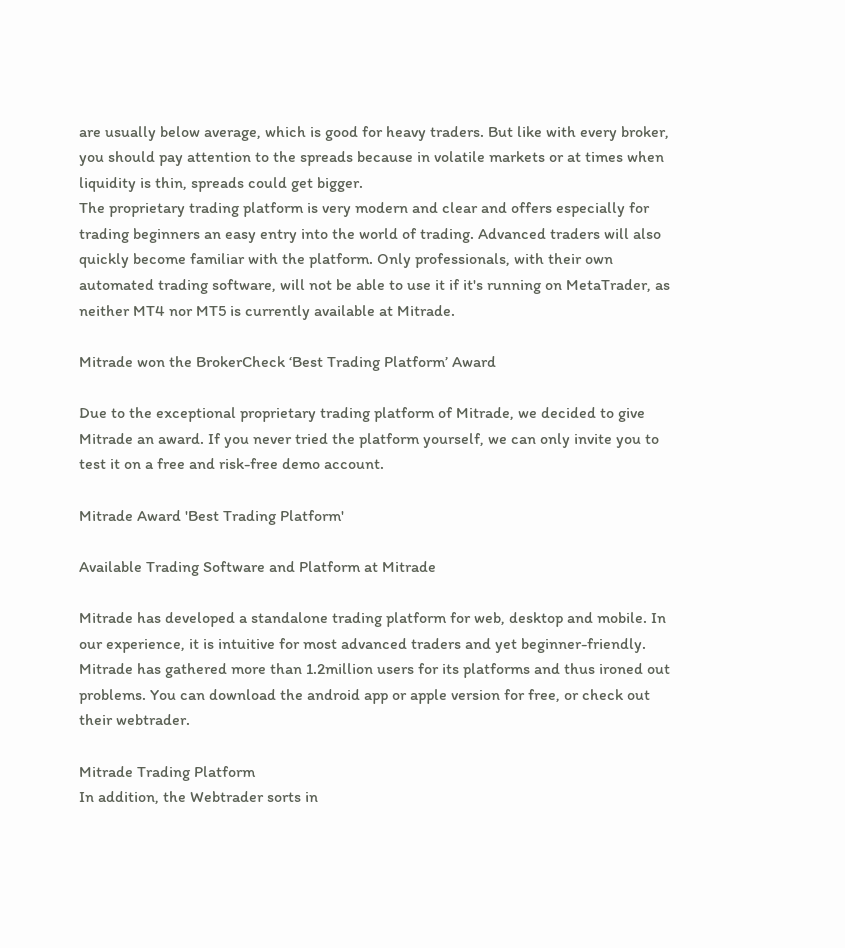are usually below average, which is good for heavy traders. But like with every broker, you should pay attention to the spreads because in volatile markets or at times when liquidity is thin, spreads could get bigger.
The proprietary trading platform is very modern and clear and offers especially for trading beginners an easy entry into the world of trading. Advanced traders will also quickly become familiar with the platform. Only professionals, with their own automated trading software, will not be able to use it if it's running on MetaTrader, as neither MT4 nor MT5 is currently available at Mitrade.

Mitrade won the BrokerCheck ‘Best Trading Platform’ Award

Due to the exceptional proprietary trading platform of Mitrade, we decided to give Mitrade an award. If you never tried the platform yourself, we can only invite you to test it on a free and risk-free demo account.

Mitrade Award 'Best Trading Platform'

Available Trading Software and Platform at Mitrade

Mitrade has developed a standalone trading platform for web, desktop and mobile. In our experience, it is intuitive for most advanced traders and yet beginner-friendly.
Mitrade has gathered more than 1.2million users for its platforms and thus ironed out problems. You can download the android app or apple version for free, or check out their webtrader.

Mitrade Trading Platform
In addition, the Webtrader sorts in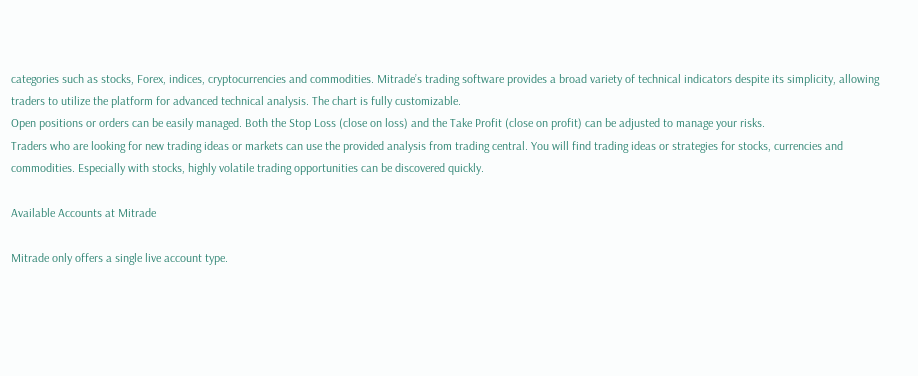categories such as stocks, Forex, indices, cryptocurrencies and commodities. Mitrade’s trading software provides a broad variety of technical indicators despite its simplicity, allowing traders to utilize the platform for advanced technical analysis. The chart is fully customizable.
Open positions or orders can be easily managed. Both the Stop Loss (close on loss) and the Take Profit (close on profit) can be adjusted to manage your risks.
Traders who are looking for new trading ideas or markets can use the provided analysis from trading central. You will find trading ideas or strategies for stocks, currencies and commodities. Especially with stocks, highly volatile trading opportunities can be discovered quickly.

Available Accounts at Mitrade

Mitrade only offers a single live account type.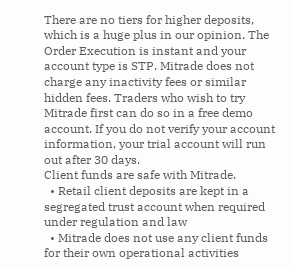There are no tiers for higher deposits, which is a huge plus in our opinion. The Order Execution is instant and your account type is STP. Mitrade does not charge any inactivity fees or similar hidden fees. Traders who wish to try Mitrade first can do so in a free demo account. If you do not verify your account information, your trial account will run out after 30 days.
Client funds are safe with Mitrade.
  • Retail client deposits are kept in a segregated trust account when required under regulation and law
  • Mitrade does not use any client funds for their own operational activities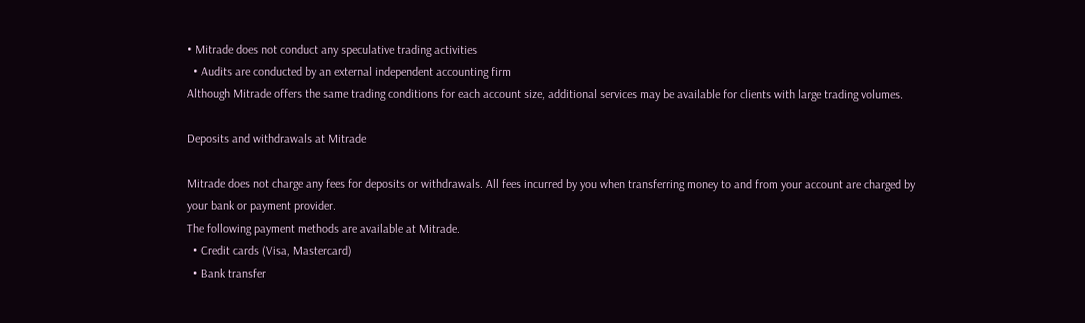• Mitrade does not conduct any speculative trading activities
  • Audits are conducted by an external independent accounting firm
Although Mitrade offers the same trading conditions for each account size, additional services may be available for clients with large trading volumes.

Deposits and withdrawals at Mitrade

Mitrade does not charge any fees for deposits or withdrawals. All fees incurred by you when transferring money to and from your account are charged by your bank or payment provider.
The following payment methods are available at Mitrade.
  • Credit cards (Visa, Mastercard)
  • Bank transfer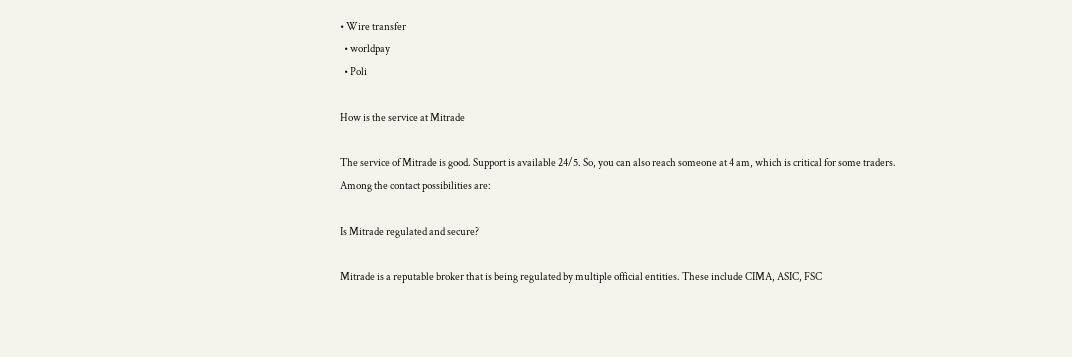• Wire transfer
  • worldpay
  • Poli

How is the service at Mitrade

The service of Mitrade is good. Support is available 24/5. So, you can also reach someone at 4 am, which is critical for some traders.
Among the contact possibilities are:

Is Mitrade regulated and secure?

Mitrade is a reputable broker that is being regulated by multiple official entities. These include CIMA, ASIC, FSC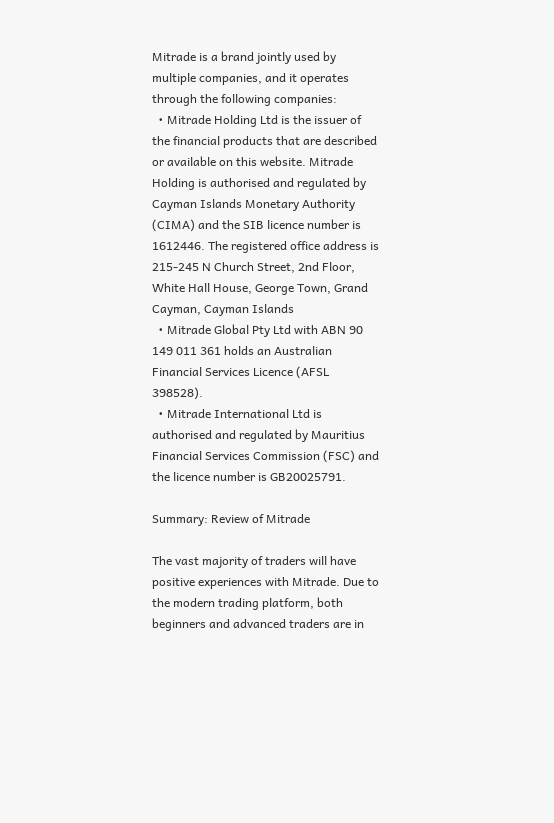Mitrade is a brand jointly used by multiple companies, and it operates through the following companies:
  • Mitrade Holding Ltd is the issuer of the financial products that are described or available on this website. Mitrade Holding is authorised and regulated by Cayman Islands Monetary Authority (CIMA) and the SIB licence number is 1612446. The registered office address is 215-245 N Church Street, 2nd Floor, White Hall House, George Town, Grand Cayman, Cayman Islands
  • Mitrade Global Pty Ltd with ABN 90 149 011 361 holds an Australian Financial Services Licence (AFSL 398528).
  • Mitrade International Ltd is authorised and regulated by Mauritius Financial Services Commission (FSC) and the licence number is GB20025791.

Summary: Review of Mitrade

The vast majority of traders will have positive experiences with Mitrade. Due to the modern trading platform, both beginners and advanced traders are in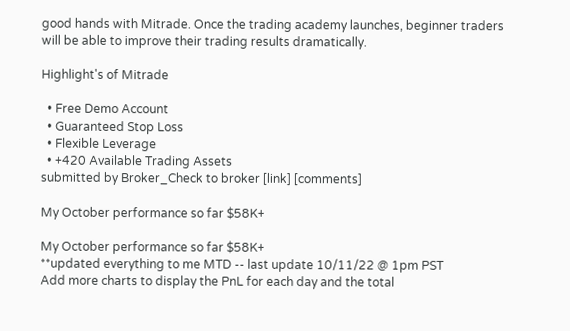good hands with Mitrade. Once the trading academy launches, beginner traders will be able to improve their trading results dramatically.

Highlight's of Mitrade

  • Free Demo Account
  • Guaranteed Stop Loss
  • Flexible Leverage
  • +420 Available Trading Assets
submitted by Broker_Check to broker [link] [comments]

My October performance so far $58K+

My October performance so far $58K+
**updated everything to me MTD -- last update 10/11/22 @ 1pm PST
Add more charts to display the PnL for each day and the total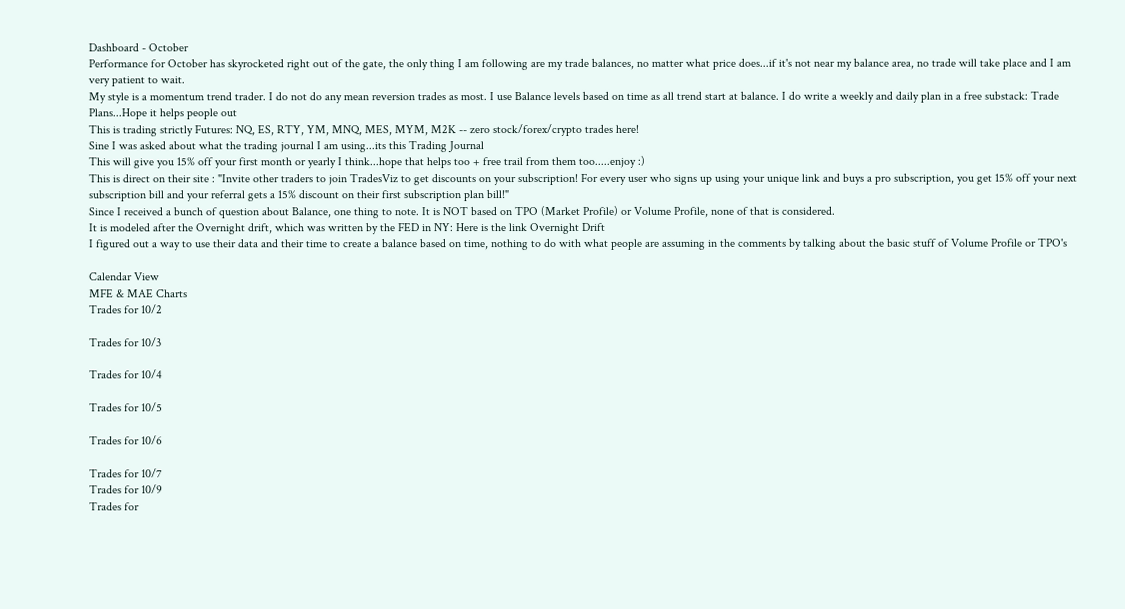Dashboard - October
Performance for October has skyrocketed right out of the gate, the only thing I am following are my trade balances, no matter what price does...if it's not near my balance area, no trade will take place and I am very patient to wait.
My style is a momentum trend trader. I do not do any mean reversion trades as most. I use Balance levels based on time as all trend start at balance. I do write a weekly and daily plan in a free substack: Trade Plans...Hope it helps people out
This is trading strictly Futures: NQ, ES, RTY, YM, MNQ, MES, MYM, M2K -- zero stock/forex/crypto trades here!
Sine I was asked about what the trading journal I am using...its this Trading Journal
This will give you 15% off your first month or yearly I think...hope that helps too + free trail from them too.....enjoy :)
This is direct on their site : "Invite other traders to join TradesViz to get discounts on your subscription! For every user who signs up using your unique link and buys a pro subscription, you get 15% off your next subscription bill and your referral gets a 15% discount on their first subscription plan bill!"
Since I received a bunch of question about Balance, one thing to note. It is NOT based on TPO (Market Profile) or Volume Profile, none of that is considered.
It is modeled after the Overnight drift, which was written by the FED in NY: Here is the link Overnight Drift
I figured out a way to use their data and their time to create a balance based on time, nothing to do with what people are assuming in the comments by talking about the basic stuff of Volume Profile or TPO's

Calendar View
MFE & MAE Charts
Trades for 10/2

Trades for 10/3

Trades for 10/4

Trades for 10/5

Trades for 10/6

Trades for 10/7
Trades for 10/9
Trades for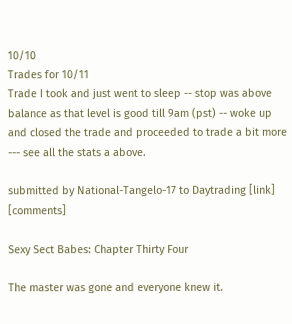10/10
Trades for 10/11
Trade I took and just went to sleep -- stop was above balance as that level is good till 9am (pst) -- woke up and closed the trade and proceeded to trade a bit more --- see all the stats a above.

submitted by National-Tangelo-17 to Daytrading [link] [comments]

Sexy Sect Babes: Chapter Thirty Four

The master was gone and everyone knew it.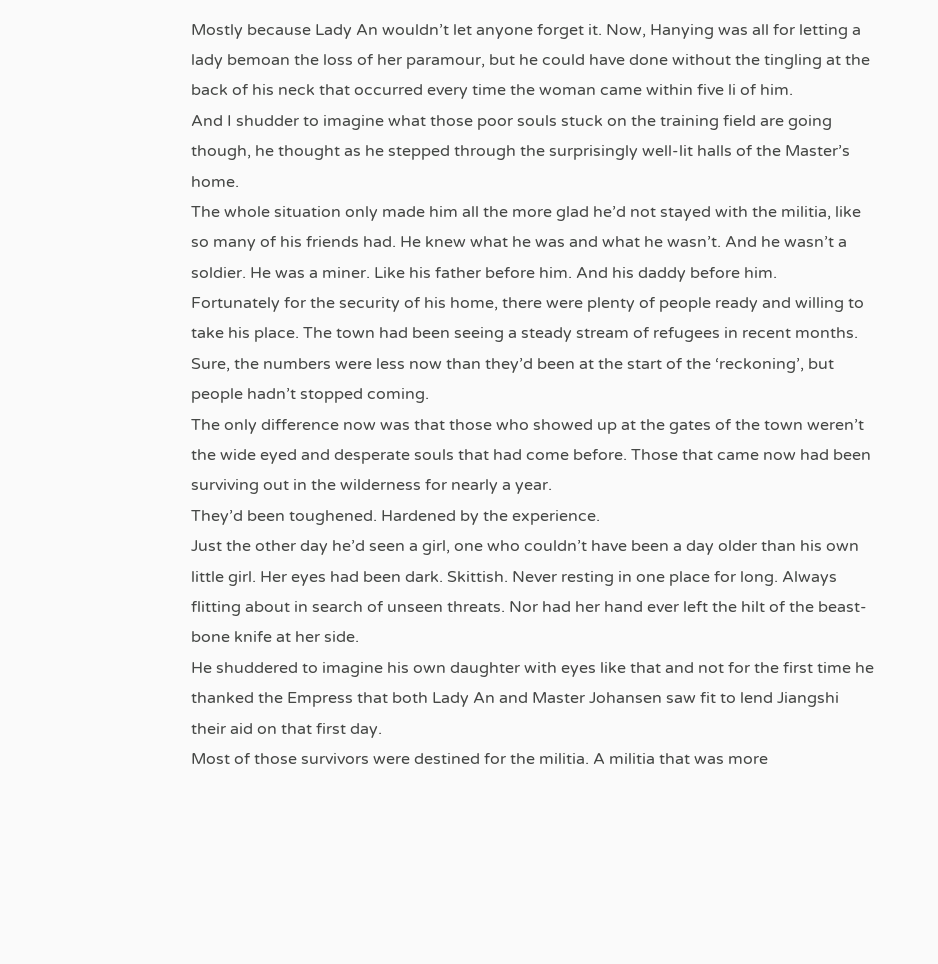Mostly because Lady An wouldn’t let anyone forget it. Now, Hanying was all for letting a lady bemoan the loss of her paramour, but he could have done without the tingling at the back of his neck that occurred every time the woman came within five li of him.
And I shudder to imagine what those poor souls stuck on the training field are going though, he thought as he stepped through the surprisingly well-lit halls of the Master’s home.
The whole situation only made him all the more glad he’d not stayed with the militia, like so many of his friends had. He knew what he was and what he wasn’t. And he wasn’t a soldier. He was a miner. Like his father before him. And his daddy before him.
Fortunately for the security of his home, there were plenty of people ready and willing to take his place. The town had been seeing a steady stream of refugees in recent months. Sure, the numbers were less now than they’d been at the start of the ‘reckoning’, but people hadn’t stopped coming.
The only difference now was that those who showed up at the gates of the town weren’t the wide eyed and desperate souls that had come before. Those that came now had been surviving out in the wilderness for nearly a year.
They’d been toughened. Hardened by the experience.
Just the other day he’d seen a girl, one who couldn’t have been a day older than his own little girl. Her eyes had been dark. Skittish. Never resting in one place for long. Always flitting about in search of unseen threats. Nor had her hand ever left the hilt of the beast-bone knife at her side.
He shuddered to imagine his own daughter with eyes like that and not for the first time he thanked the Empress that both Lady An and Master Johansen saw fit to lend Jiangshi their aid on that first day.
Most of those survivors were destined for the militia. A militia that was more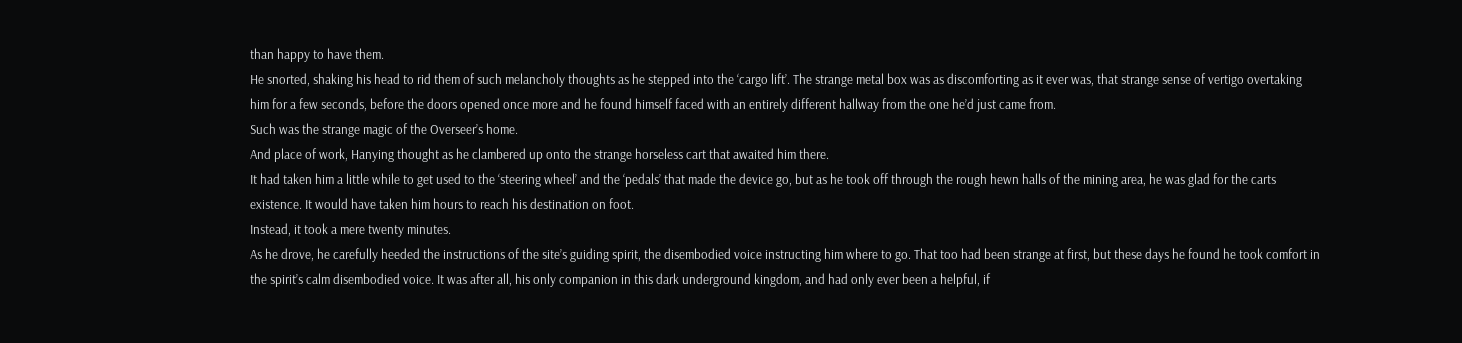than happy to have them.
He snorted, shaking his head to rid them of such melancholy thoughts as he stepped into the ‘cargo lift’. The strange metal box was as discomforting as it ever was, that strange sense of vertigo overtaking him for a few seconds, before the doors opened once more and he found himself faced with an entirely different hallway from the one he’d just came from.
Such was the strange magic of the Overseer’s home.
And place of work, Hanying thought as he clambered up onto the strange horseless cart that awaited him there.
It had taken him a little while to get used to the ‘steering wheel’ and the ‘pedals’ that made the device go, but as he took off through the rough hewn halls of the mining area, he was glad for the carts existence. It would have taken him hours to reach his destination on foot.
Instead, it took a mere twenty minutes.
As he drove, he carefully heeded the instructions of the site’s guiding spirit, the disembodied voice instructing him where to go. That too had been strange at first, but these days he found he took comfort in the spirit’s calm disembodied voice. It was after all, his only companion in this dark underground kingdom, and had only ever been a helpful, if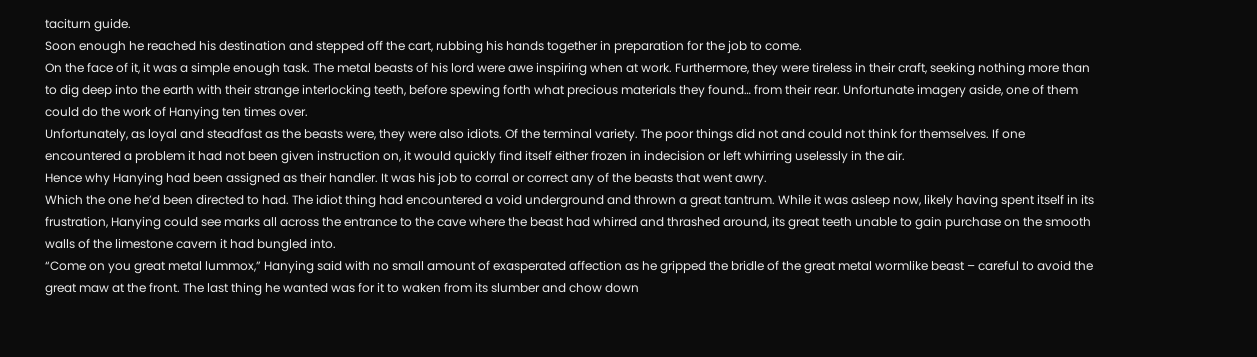taciturn guide.
Soon enough he reached his destination and stepped off the cart, rubbing his hands together in preparation for the job to come.
On the face of it, it was a simple enough task. The metal beasts of his lord were awe inspiring when at work. Furthermore, they were tireless in their craft, seeking nothing more than to dig deep into the earth with their strange interlocking teeth, before spewing forth what precious materials they found… from their rear. Unfortunate imagery aside, one of them could do the work of Hanying ten times over.
Unfortunately, as loyal and steadfast as the beasts were, they were also idiots. Of the terminal variety. The poor things did not and could not think for themselves. If one encountered a problem it had not been given instruction on, it would quickly find itself either frozen in indecision or left whirring uselessly in the air.
Hence why Hanying had been assigned as their handler. It was his job to corral or correct any of the beasts that went awry.
Which the one he’d been directed to had. The idiot thing had encountered a void underground and thrown a great tantrum. While it was asleep now, likely having spent itself in its frustration, Hanying could see marks all across the entrance to the cave where the beast had whirred and thrashed around, its great teeth unable to gain purchase on the smooth walls of the limestone cavern it had bungled into.
“Come on you great metal lummox,” Hanying said with no small amount of exasperated affection as he gripped the bridle of the great metal wormlike beast – careful to avoid the great maw at the front. The last thing he wanted was for it to waken from its slumber and chow down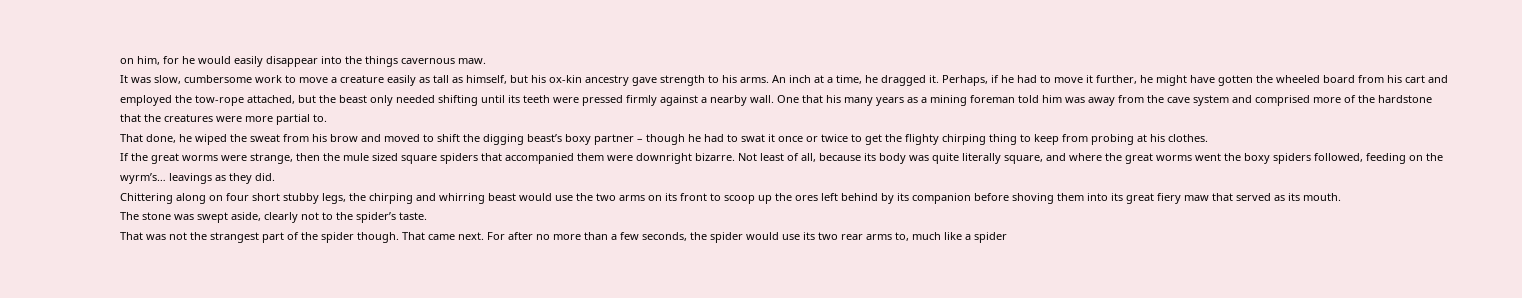on him, for he would easily disappear into the things cavernous maw.
It was slow, cumbersome work to move a creature easily as tall as himself, but his ox-kin ancestry gave strength to his arms. An inch at a time, he dragged it. Perhaps, if he had to move it further, he might have gotten the wheeled board from his cart and employed the tow-rope attached, but the beast only needed shifting until its teeth were pressed firmly against a nearby wall. One that his many years as a mining foreman told him was away from the cave system and comprised more of the hardstone that the creatures were more partial to.
That done, he wiped the sweat from his brow and moved to shift the digging beast’s boxy partner – though he had to swat it once or twice to get the flighty chirping thing to keep from probing at his clothes.
If the great worms were strange, then the mule sized square spiders that accompanied them were downright bizarre. Not least of all, because its body was quite literally square, and where the great worms went the boxy spiders followed, feeding on the wyrm’s… leavings as they did.
Chittering along on four short stubby legs, the chirping and whirring beast would use the two arms on its front to scoop up the ores left behind by its companion before shoving them into its great fiery maw that served as its mouth.
The stone was swept aside, clearly not to the spider’s taste.
That was not the strangest part of the spider though. That came next. For after no more than a few seconds, the spider would use its two rear arms to, much like a spider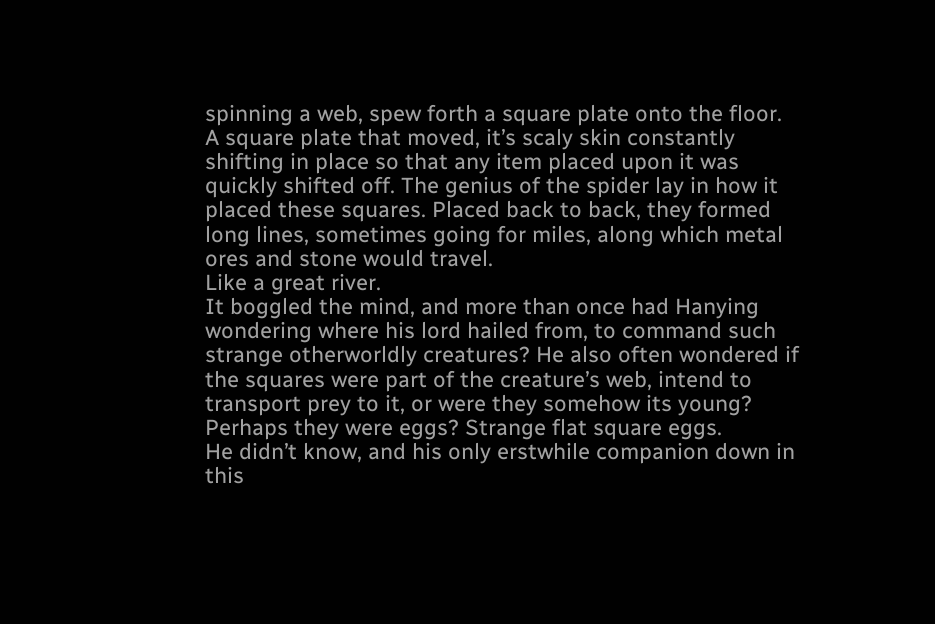spinning a web, spew forth a square plate onto the floor.
A square plate that moved, it’s scaly skin constantly shifting in place so that any item placed upon it was quickly shifted off. The genius of the spider lay in how it placed these squares. Placed back to back, they formed long lines, sometimes going for miles, along which metal ores and stone would travel.
Like a great river.
It boggled the mind, and more than once had Hanying wondering where his lord hailed from, to command such strange otherworldly creatures? He also often wondered if the squares were part of the creature’s web, intend to transport prey to it, or were they somehow its young? Perhaps they were eggs? Strange flat square eggs.
He didn’t know, and his only erstwhile companion down in this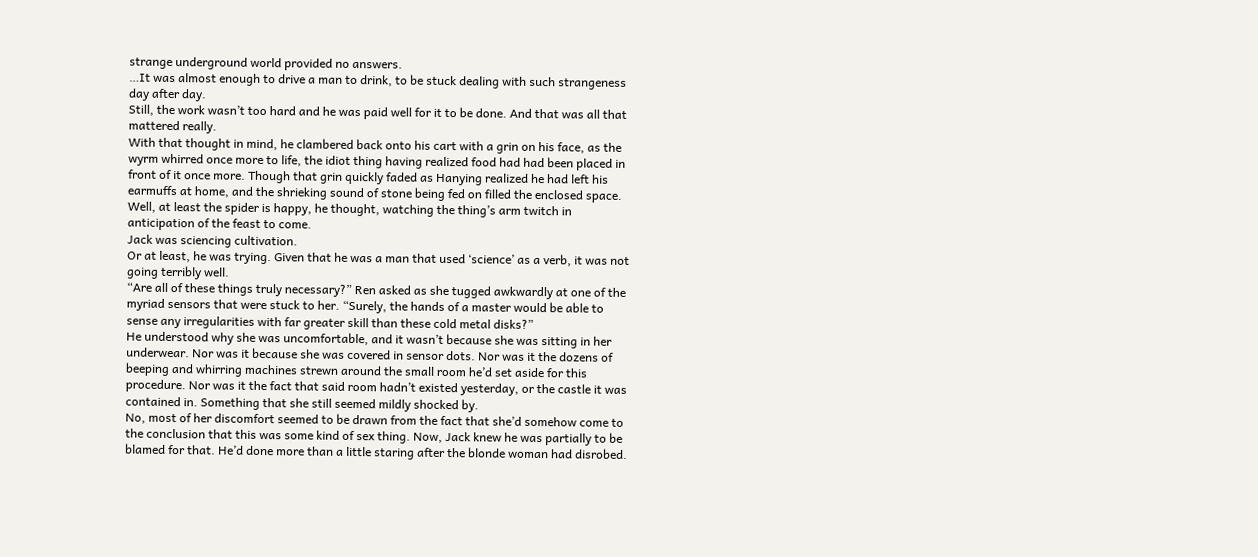strange underground world provided no answers.
…It was almost enough to drive a man to drink, to be stuck dealing with such strangeness day after day.
Still, the work wasn’t too hard and he was paid well for it to be done. And that was all that mattered really.
With that thought in mind, he clambered back onto his cart with a grin on his face, as the wyrm whirred once more to life, the idiot thing having realized food had had been placed in front of it once more. Though that grin quickly faded as Hanying realized he had left his earmuffs at home, and the shrieking sound of stone being fed on filled the enclosed space.
Well, at least the spider is happy, he thought, watching the thing’s arm twitch in anticipation of the feast to come.
Jack was sciencing cultivation.
Or at least, he was trying. Given that he was a man that used ‘science’ as a verb, it was not going terribly well.
“Are all of these things truly necessary?” Ren asked as she tugged awkwardly at one of the myriad sensors that were stuck to her. “Surely, the hands of a master would be able to sense any irregularities with far greater skill than these cold metal disks?”
He understood why she was uncomfortable, and it wasn’t because she was sitting in her underwear. Nor was it because she was covered in sensor dots. Nor was it the dozens of beeping and whirring machines strewn around the small room he’d set aside for this procedure. Nor was it the fact that said room hadn’t existed yesterday, or the castle it was contained in. Something that she still seemed mildly shocked by.
No, most of her discomfort seemed to be drawn from the fact that she’d somehow come to the conclusion that this was some kind of sex thing. Now, Jack knew he was partially to be blamed for that. He’d done more than a little staring after the blonde woman had disrobed.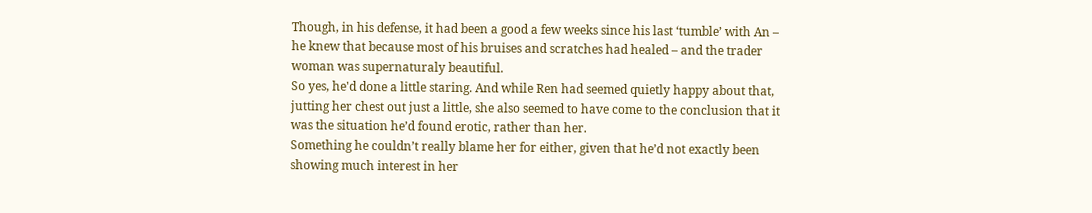Though, in his defense, it had been a good a few weeks since his last ‘tumble’ with An – he knew that because most of his bruises and scratches had healed – and the trader woman was supernaturaly beautiful.
So yes, he'd done a little staring. And while Ren had seemed quietly happy about that, jutting her chest out just a little, she also seemed to have come to the conclusion that it was the situation he’d found erotic, rather than her.
Something he couldn’t really blame her for either, given that he’d not exactly been showing much interest in her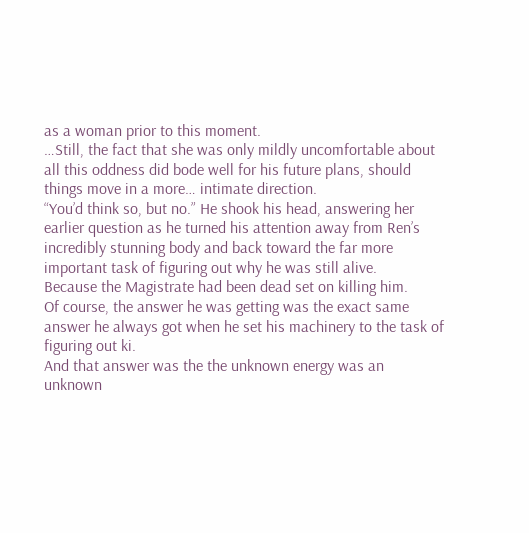as a woman prior to this moment.
…Still, the fact that she was only mildly uncomfortable about all this oddness did bode well for his future plans, should things move in a more… intimate direction.
“You’d think so, but no.” He shook his head, answering her earlier question as he turned his attention away from Ren’s incredibly stunning body and back toward the far more important task of figuring out why he was still alive.
Because the Magistrate had been dead set on killing him.
Of course, the answer he was getting was the exact same answer he always got when he set his machinery to the task of figuring out ki.
And that answer was the the unknown energy was an unknown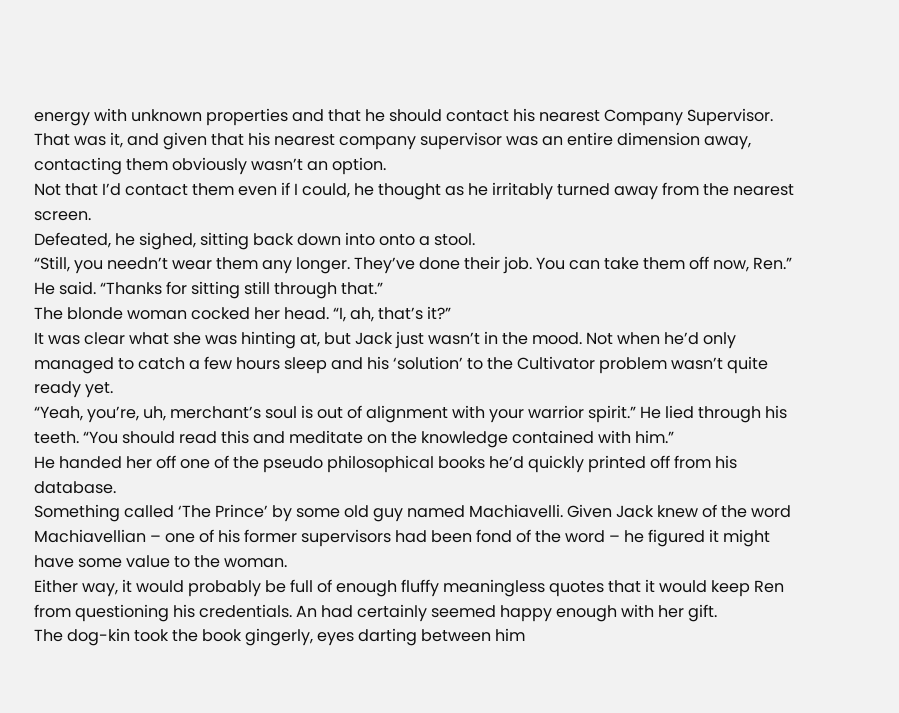energy with unknown properties and that he should contact his nearest Company Supervisor.
That was it, and given that his nearest company supervisor was an entire dimension away, contacting them obviously wasn’t an option.
Not that I’d contact them even if I could, he thought as he irritably turned away from the nearest screen.
Defeated, he sighed, sitting back down into onto a stool.
“Still, you needn’t wear them any longer. They’ve done their job. You can take them off now, Ren.” He said. “Thanks for sitting still through that.”
The blonde woman cocked her head. “I, ah, that’s it?”
It was clear what she was hinting at, but Jack just wasn’t in the mood. Not when he’d only managed to catch a few hours sleep and his ‘solution’ to the Cultivator problem wasn’t quite ready yet.
“Yeah, you’re, uh, merchant’s soul is out of alignment with your warrior spirit.” He lied through his teeth. “You should read this and meditate on the knowledge contained with him.”
He handed her off one of the pseudo philosophical books he’d quickly printed off from his database.
Something called ‘The Prince’ by some old guy named Machiavelli. Given Jack knew of the word Machiavellian – one of his former supervisors had been fond of the word – he figured it might have some value to the woman.
Either way, it would probably be full of enough fluffy meaningless quotes that it would keep Ren from questioning his credentials. An had certainly seemed happy enough with her gift.
The dog-kin took the book gingerly, eyes darting between him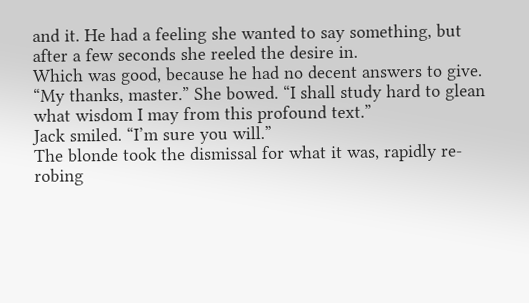and it. He had a feeling she wanted to say something, but after a few seconds she reeled the desire in.
Which was good, because he had no decent answers to give.
“My thanks, master.” She bowed. “I shall study hard to glean what wisdom I may from this profound text.”
Jack smiled. “I’m sure you will.”
The blonde took the dismissal for what it was, rapidly re-robing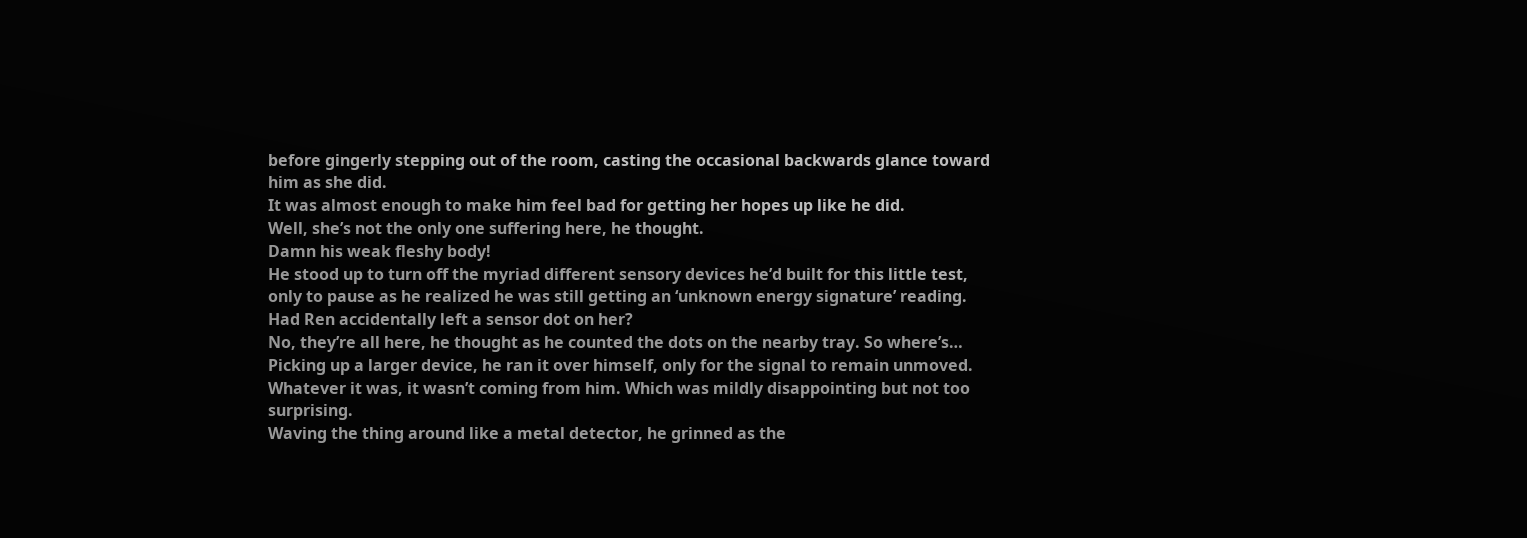before gingerly stepping out of the room, casting the occasional backwards glance toward him as she did.
It was almost enough to make him feel bad for getting her hopes up like he did.
Well, she’s not the only one suffering here, he thought.
Damn his weak fleshy body!
He stood up to turn off the myriad different sensory devices he’d built for this little test, only to pause as he realized he was still getting an ‘unknown energy signature’ reading.
Had Ren accidentally left a sensor dot on her?
No, they’re all here, he thought as he counted the dots on the nearby tray. So where’s…
Picking up a larger device, he ran it over himself, only for the signal to remain unmoved. Whatever it was, it wasn’t coming from him. Which was mildly disappointing but not too surprising.
Waving the thing around like a metal detector, he grinned as the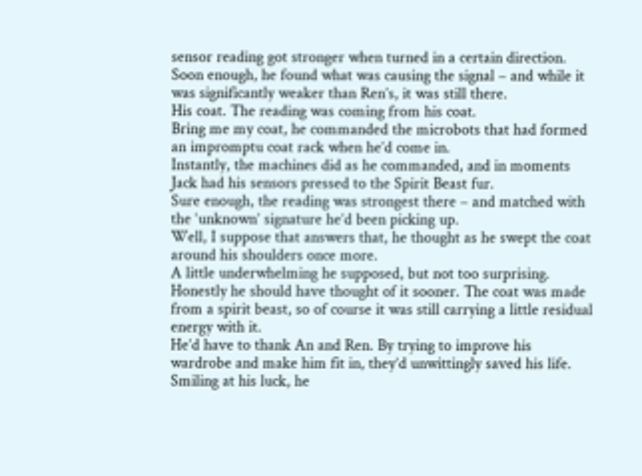sensor reading got stronger when turned in a certain direction.
Soon enough, he found what was causing the signal – and while it was significantly weaker than Ren’s, it was still there.
His coat. The reading was coming from his coat.
Bring me my coat, he commanded the microbots that had formed an impromptu coat rack when he’d come in.
Instantly, the machines did as he commanded, and in moments Jack had his sensors pressed to the Spirit Beast fur.
Sure enough, the reading was strongest there – and matched with the ‘unknown’ signature he’d been picking up.
Well, I suppose that answers that, he thought as he swept the coat around his shoulders once more.
A little underwhelming he supposed, but not too surprising. Honestly he should have thought of it sooner. The coat was made from a spirit beast, so of course it was still carrying a little residual energy with it.
He’d have to thank An and Ren. By trying to improve his wardrobe and make him fit in, they’d unwittingly saved his life.
Smiling at his luck, he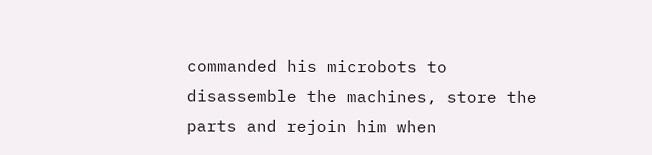commanded his microbots to disassemble the machines, store the parts and rejoin him when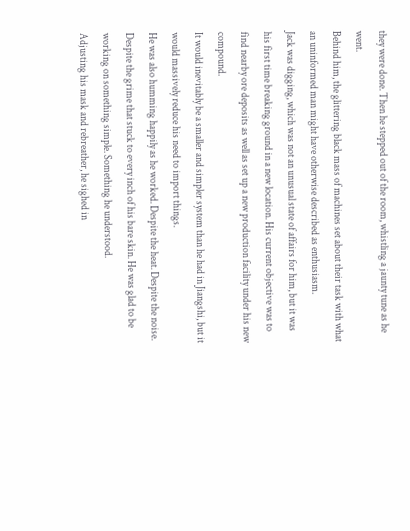they were done. Then he stepped out of the room, whistling a jaunty tune as he went.
Behind him, the glittering black mass of machines set about their task with what an uninformed man might have otherwise described as enthusiasm.
Jack was digging, which was not an unusual state of affairs for him, but it was his first time breaking ground in a new location. His current objective was to find nearby ore deposits as well as set up a new production facility under his new compound.
It would inevitably be a smaller and simpler system than he had in Jiangshi, but it would massively reduce his need to import things.
He was also humming happily as he worked. Despite the heat. Despite the noise. Despite the grime that stuck to every inch of his bare skin. He was glad to be working on something simple. Something he understood.
Adjusting his mask and rebreather, he sighed in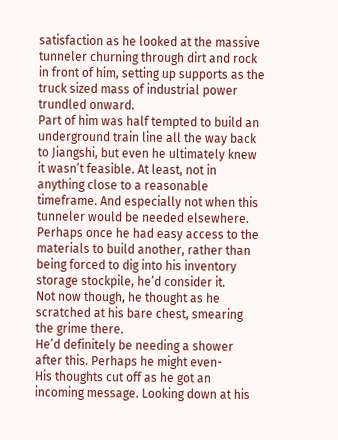satisfaction as he looked at the massive tunneler churning through dirt and rock in front of him, setting up supports as the truck sized mass of industrial power trundled onward.
Part of him was half tempted to build an underground train line all the way back to Jiangshi, but even he ultimately knew it wasn’t feasible. At least, not in anything close to a reasonable timeframe. And especially not when this tunneler would be needed elsewhere.
Perhaps once he had easy access to the materials to build another, rather than being forced to dig into his inventory storage stockpile, he’d consider it.
Not now though, he thought as he scratched at his bare chest, smearing the grime there.
He’d definitely be needing a shower after this. Perhaps he might even-
His thoughts cut off as he got an incoming message. Looking down at his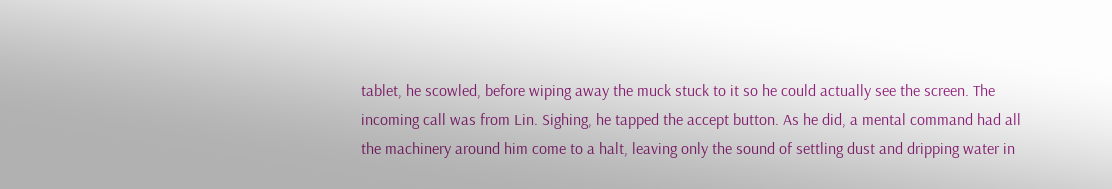tablet, he scowled, before wiping away the muck stuck to it so he could actually see the screen. The incoming call was from Lin. Sighing, he tapped the accept button. As he did, a mental command had all the machinery around him come to a halt, leaving only the sound of settling dust and dripping water in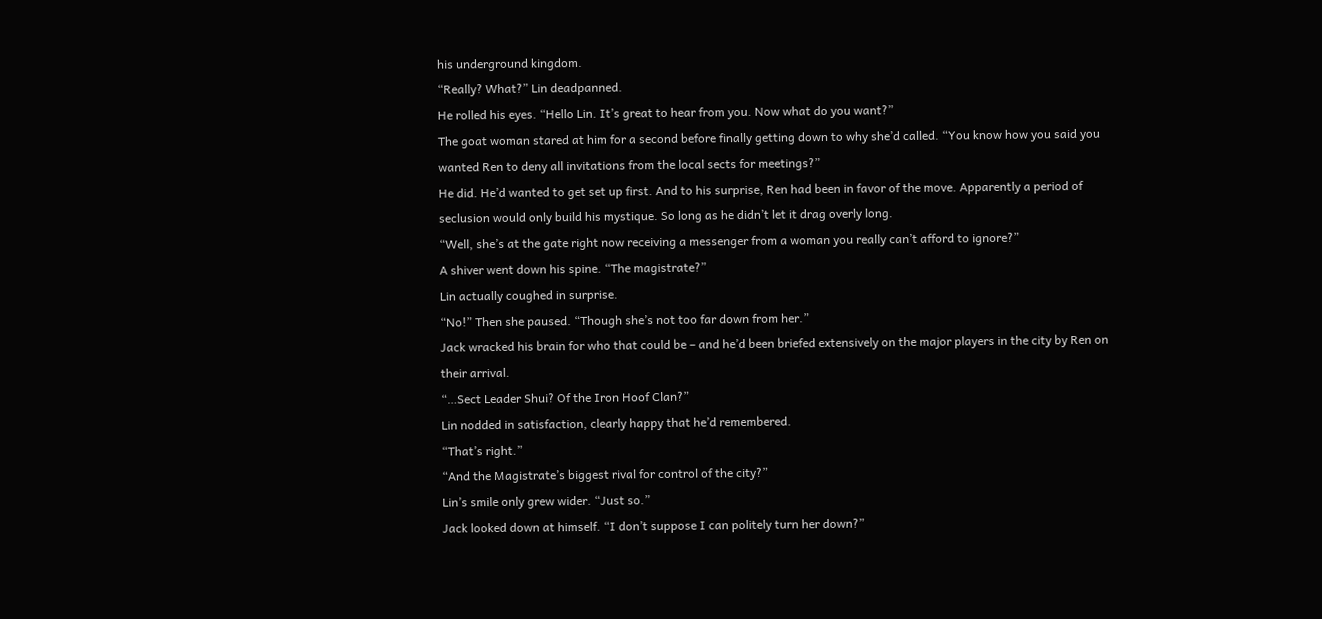his underground kingdom.
“Really? What?” Lin deadpanned.
He rolled his eyes. “Hello Lin. It’s great to hear from you. Now what do you want?”
The goat woman stared at him for a second before finally getting down to why she’d called. “You know how you said you wanted Ren to deny all invitations from the local sects for meetings?”
He did. He’d wanted to get set up first. And to his surprise, Ren had been in favor of the move. Apparently a period of seclusion would only build his mystique. So long as he didn’t let it drag overly long.
“Well, she’s at the gate right now receiving a messenger from a woman you really can’t afford to ignore?”
A shiver went down his spine. “The magistrate?”
Lin actually coughed in surprise.
“No!” Then she paused. “Though she’s not too far down from her.”
Jack wracked his brain for who that could be – and he’d been briefed extensively on the major players in the city by Ren on their arrival.
“…Sect Leader Shui? Of the Iron Hoof Clan?”
Lin nodded in satisfaction, clearly happy that he’d remembered.
“That’s right.”
“And the Magistrate’s biggest rival for control of the city?”
Lin’s smile only grew wider. “Just so.”
Jack looked down at himself. “I don’t suppose I can politely turn her down?”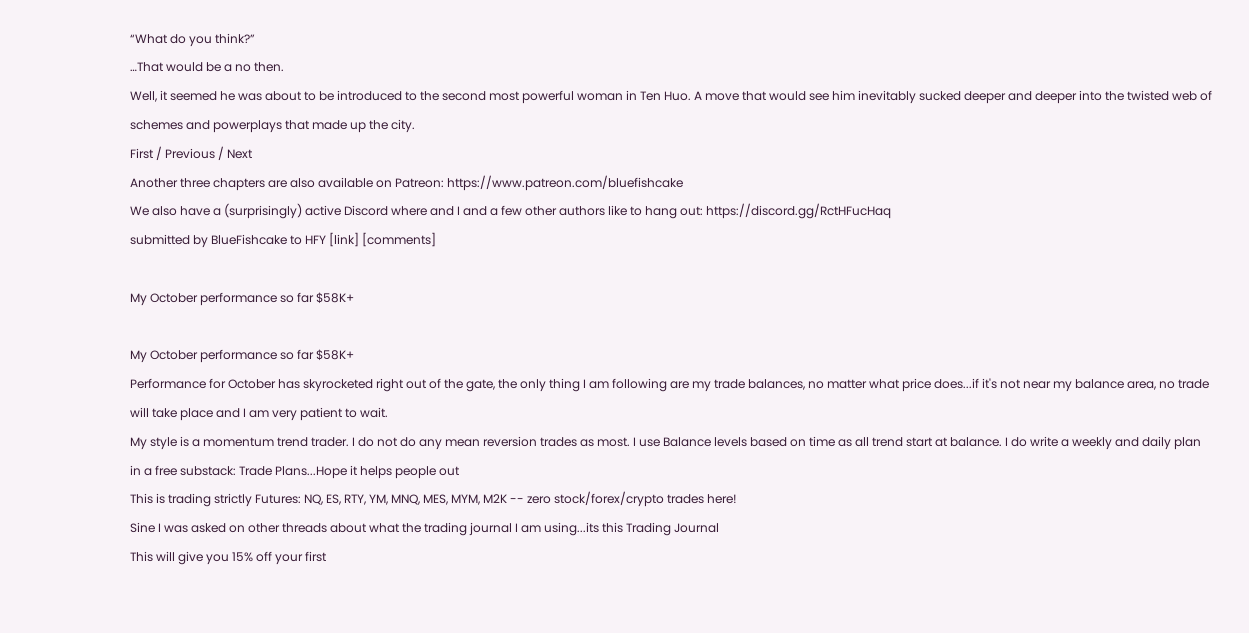“What do you think?”
…That would be a no then.
Well, it seemed he was about to be introduced to the second most powerful woman in Ten Huo. A move that would see him inevitably sucked deeper and deeper into the twisted web of schemes and powerplays that made up the city.
First / Previous / Next
Another three chapters are also available on Patreon: https://www.patreon.com/bluefishcake
We also have a (surprisingly) active Discord where and I and a few other authors like to hang out: https://discord.gg/RctHFucHaq
submitted by BlueFishcake to HFY [link] [comments]

My October performance so far $58K+

My October performance so far $58K+
Performance for October has skyrocketed right out of the gate, the only thing I am following are my trade balances, no matter what price does...if it's not near my balance area, no trade will take place and I am very patient to wait.
My style is a momentum trend trader. I do not do any mean reversion trades as most. I use Balance levels based on time as all trend start at balance. I do write a weekly and daily plan in a free substack: Trade Plans...Hope it helps people out
This is trading strictly Futures: NQ, ES, RTY, YM, MNQ, MES, MYM, M2K -- zero stock/forex/crypto trades here!
Sine I was asked on other threads about what the trading journal I am using...its this Trading Journal
This will give you 15% off your first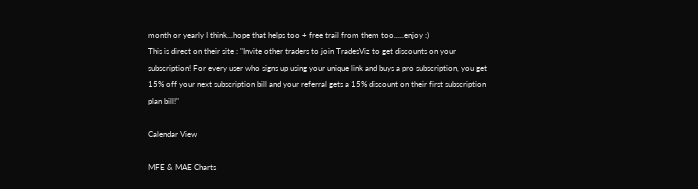month or yearly I think...hope that helps too + free trail from them too.....enjoy :)
This is direct on their site : "Invite other traders to join TradesViz to get discounts on your subscription! For every user who signs up using your unique link and buys a pro subscription, you get 15% off your next subscription bill and your referral gets a 15% discount on their first subscription plan bill!"

Calendar View

MFE & MAE Charts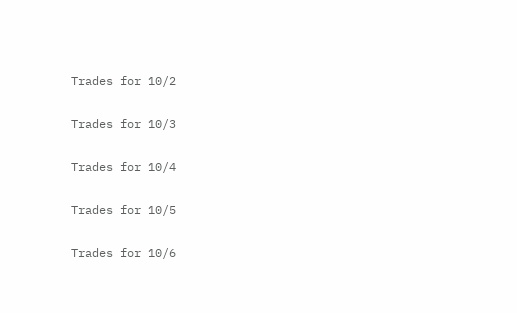Trades for 10/2

Trades for 10/3

Trades for 10/4

Trades for 10/5

Trades for 10/6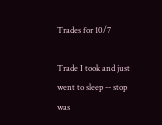Trades for 10/7

Trade I took and just went to sleep -- stop was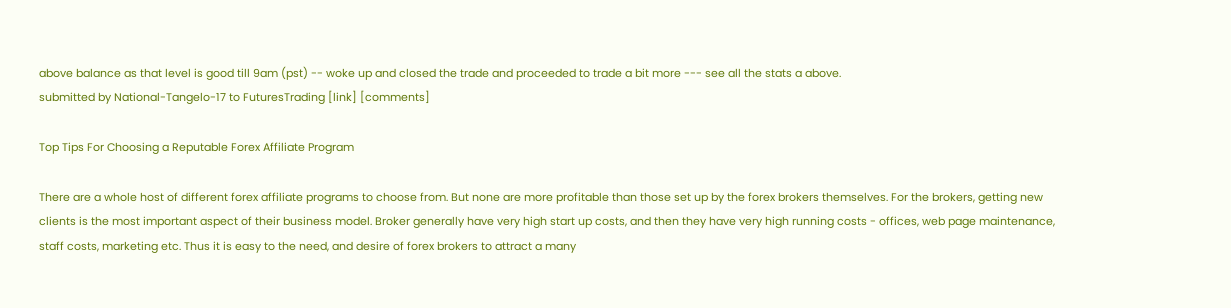above balance as that level is good till 9am (pst) -- woke up and closed the trade and proceeded to trade a bit more --- see all the stats a above.
submitted by National-Tangelo-17 to FuturesTrading [link] [comments]

Top Tips For Choosing a Reputable Forex Affiliate Program

There are a whole host of different forex affiliate programs to choose from. But none are more profitable than those set up by the forex brokers themselves. For the brokers, getting new clients is the most important aspect of their business model. Broker generally have very high start up costs, and then they have very high running costs - offices, web page maintenance, staff costs, marketing etc. Thus it is easy to the need, and desire of forex brokers to attract a many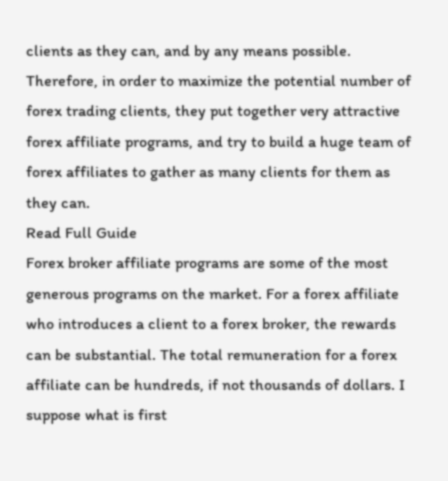clients as they can, and by any means possible. Therefore, in order to maximize the potential number of forex trading clients, they put together very attractive forex affiliate programs, and try to build a huge team of forex affiliates to gather as many clients for them as they can.
Read Full Guide
Forex broker affiliate programs are some of the most generous programs on the market. For a forex affiliate who introduces a client to a forex broker, the rewards can be substantial. The total remuneration for a forex affiliate can be hundreds, if not thousands of dollars. I suppose what is first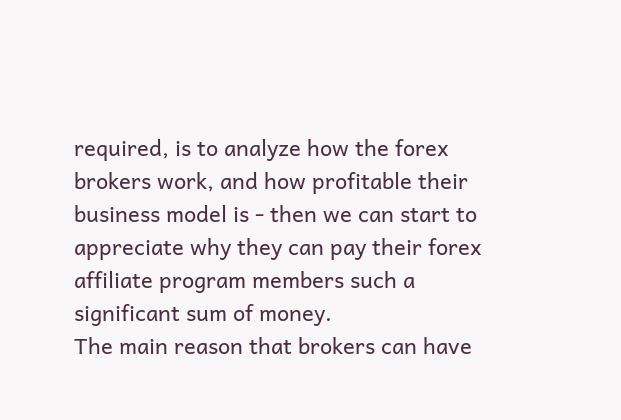required, is to analyze how the forex brokers work, and how profitable their business model is - then we can start to appreciate why they can pay their forex affiliate program members such a significant sum of money.
The main reason that brokers can have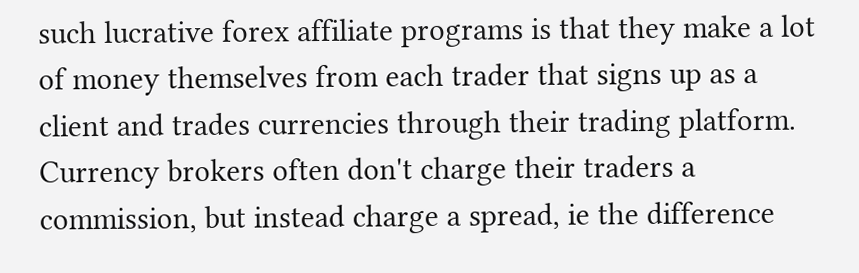such lucrative forex affiliate programs is that they make a lot of money themselves from each trader that signs up as a client and trades currencies through their trading platform. Currency brokers often don't charge their traders a commission, but instead charge a spread, ie the difference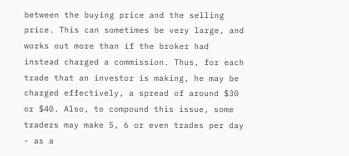between the buying price and the selling price. This can sometimes be very large, and works out more than if the broker had instead charged a commission. Thus, for each trade that an investor is making, he may be charged effectively, a spread of around $30 or $40. Also, to compound this issue, some traders may make 5, 6 or even trades per day - as a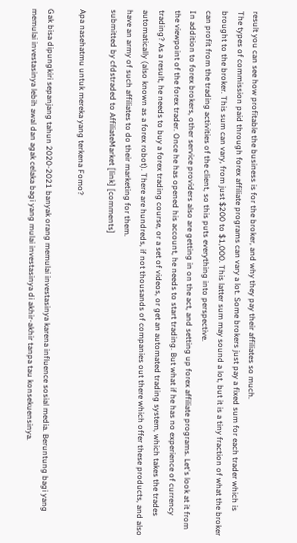result you can see how profitable the business is for the broker, and why they pay their affiliates so much.
The types of commission paid through forex affiliate programs can vary a lot. Some brokers just pay a fixed sum for each trader which is brought to the broker. This sum can vary, from just $200 to $1,000. This latter sum may sound a lot, but it is a tiny fraction of what the broker can profit from the trading activities of the client, so this puts everything into perspective.
In addition to forex brokers, other service providers also are getting in on the act, and setting up forex affiliate programs. Let's look at it from the viewpoint of the forex trader. Once he has opened his account, he needs to start trading. But what if he has no experience of currency trading? As a result, he needs to buy a forex trading course, or a set of videos, or get an automated trading system, which takes the trades automatically (also known as a forex robot). There are hundreds, if not thousands of companies out there which offer these products, and also have an army of such affiliates to do their marketing for them.
submitted by cfdstraded to AffiliateMarket [link] [comments]

Apa nasehatmu untuk mereka yang terkena Fomo?

Gak bisa dipungkiri sepanjang tahun 2020-2021 banyak orang memulai investasinya karena influence sosial media. Beruntung bagi yang memulai investasinya lebih awal dan agak celaka bagi yang mulai investasinya di akhir-akhir tanpa tau konsekuensinya.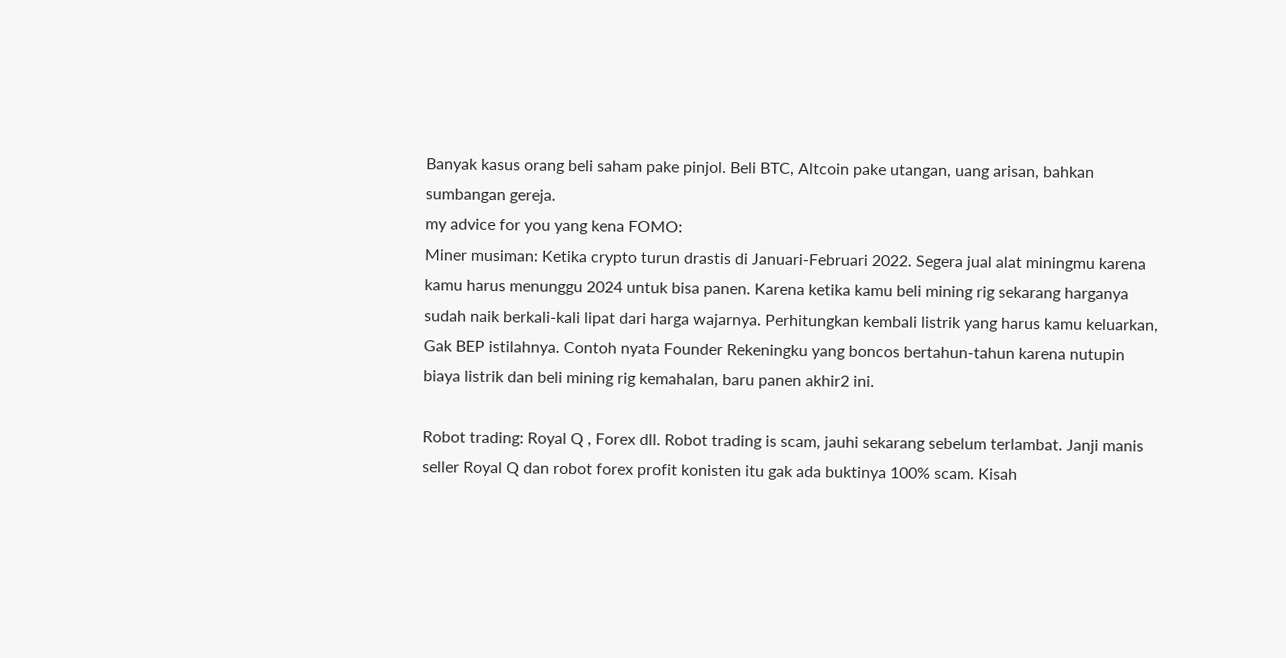Banyak kasus orang beli saham pake pinjol. Beli BTC, Altcoin pake utangan, uang arisan, bahkan sumbangan gereja.
my advice for you yang kena FOMO:
Miner musiman: Ketika crypto turun drastis di Januari-Februari 2022. Segera jual alat miningmu karena kamu harus menunggu 2024 untuk bisa panen. Karena ketika kamu beli mining rig sekarang harganya sudah naik berkali-kali lipat dari harga wajarnya. Perhitungkan kembali listrik yang harus kamu keluarkan, Gak BEP istilahnya. Contoh nyata Founder Rekeningku yang boncos bertahun-tahun karena nutupin biaya listrik dan beli mining rig kemahalan, baru panen akhir2 ini.

Robot trading: Royal Q , Forex dll. Robot trading is scam, jauhi sekarang sebelum terlambat. Janji manis seller Royal Q dan robot forex profit konisten itu gak ada buktinya 100% scam. Kisah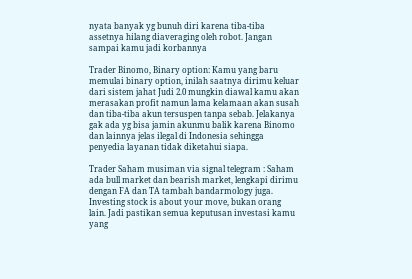nyata banyak yg bunuh diri karena tiba-tiba assetnya hilang diaveraging oleh robot. Jangan sampai kamu jadi korbannya

Trader Binomo, Binary option: Kamu yang baru memulai binary option, inilah saatnya dirimu keluar dari sistem jahat Judi 2.0 mungkin diawal kamu akan merasakan profit namun lama kelamaan akan susah dan tiba-tiba akun tersuspen tanpa sebab. Jelakanya gak ada yg bisa jamin akunmu balik karena Binomo dan lainnya jelas ilegal di Indonesia sehingga penyedia layanan tidak diketahui siapa.

Trader Saham musiman via signal telegram : Saham ada bull market dan bearish market, lengkapi dirimu dengan FA dan TA tambah bandarmology juga. Investing stock is about your move, bukan orang lain. Jadi pastikan semua keputusan investasi kamu yang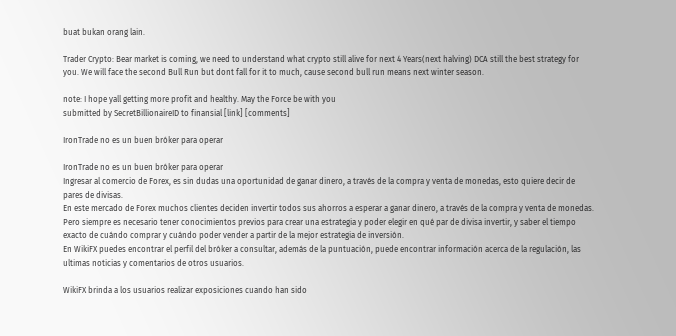buat bukan orang lain.

Trader Crypto: Bear market is coming, we need to understand what crypto still alive for next 4 Years(next halving) DCA still the best strategy for you. We will face the second Bull Run but dont fall for it to much, cause second bull run means next winter season.

note: I hope yall getting more profit and healthy. May the Force be with you
submitted by SecretBillionaireID to finansial [link] [comments]

IronTrade no es un buen bróker para operar

IronTrade no es un buen bróker para operar
Ingresar al comercio de Forex, es sin dudas una oportunidad de ganar dinero, a través de la compra y venta de monedas, esto quiere decir de pares de divisas.
En este mercado de Forex muchos clientes deciden invertir todos sus ahorros a esperar a ganar dinero, a través de la compra y venta de monedas. Pero siempre es necesario tener conocimientos previos para crear una estrategia y poder elegir en qué par de divisa invertir, y saber el tiempo exacto de cuándo comprar y cuándo poder vender a partir de la mejor estrategia de inversión.
En WikiFX puedes encontrar el perfil del bróker a consultar, además de la puntuación, puede encontrar información acerca de la regulación, las ultimas noticias y comentarios de otros usuarios.

WikiFX brinda a los usuarios realizar exposiciones cuando han sido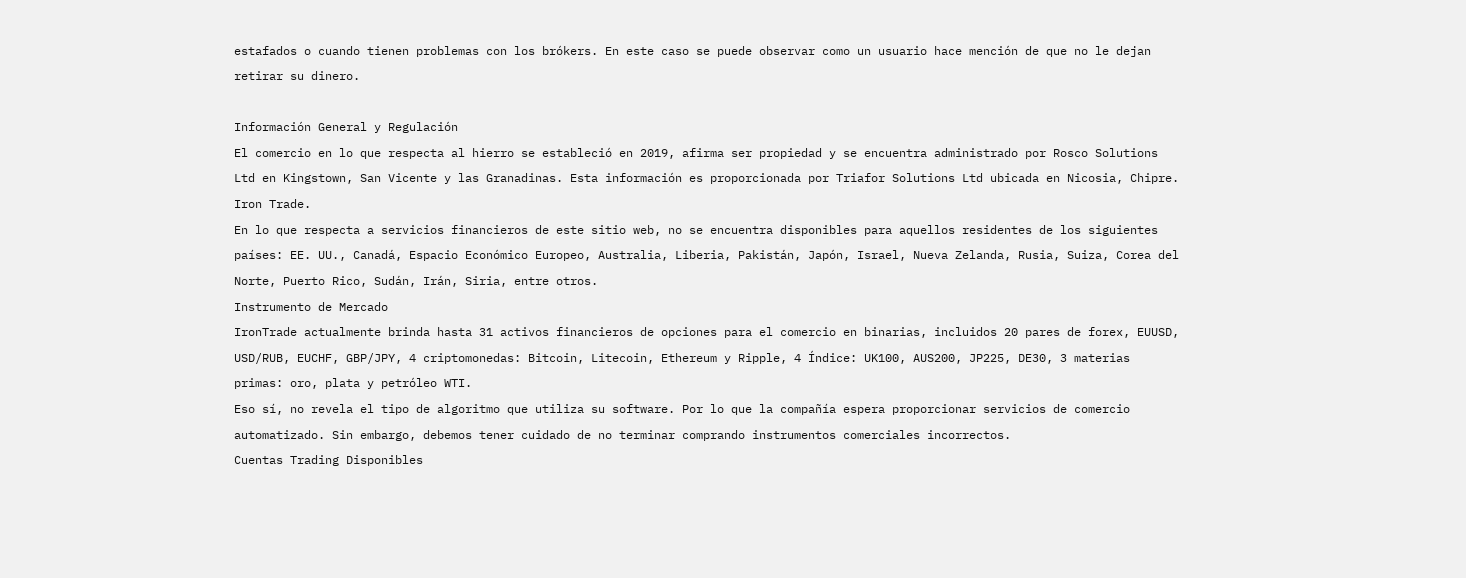estafados o cuando tienen problemas con los brókers. En este caso se puede observar como un usuario hace mención de que no le dejan retirar su dinero.

Información General y Regulación
El comercio en lo que respecta al hierro se estableció en 2019, afirma ser propiedad y se encuentra administrado por Rosco Solutions Ltd en Kingstown, San Vicente y las Granadinas. Esta información es proporcionada por Triafor Solutions Ltd ubicada en Nicosia, Chipre.
Iron Trade.
En lo que respecta a servicios financieros de este sitio web, no se encuentra disponibles para aquellos residentes de los siguientes países: EE. UU., Canadá, Espacio Económico Europeo, Australia, Liberia, Pakistán, Japón, Israel, Nueva Zelanda, Rusia, Suiza, Corea del Norte, Puerto Rico, Sudán, Irán, Siria, entre otros.
Instrumento de Mercado
IronTrade actualmente brinda hasta 31 activos financieros de opciones para el comercio en binarias, incluidos 20 pares de forex, EUUSD, USD/RUB, EUCHF, GBP/JPY, 4 criptomonedas: Bitcoin, Litecoin, Ethereum y Ripple, 4 Índice: UK100, AUS200, JP225, DE30, 3 materias primas: oro, plata y petróleo WTI.
Eso sí, no revela el tipo de algoritmo que utiliza su software. Por lo que la compañía espera proporcionar servicios de comercio automatizado. Sin embargo, debemos tener cuidado de no terminar comprando instrumentos comerciales incorrectos.
Cuentas Trading Disponibles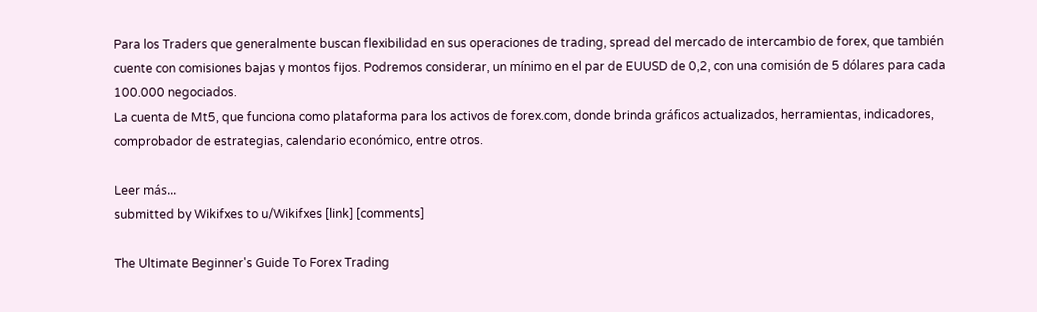Para los Traders que generalmente buscan flexibilidad en sus operaciones de trading, spread del mercado de intercambio de forex, que también cuente con comisiones bajas y montos fijos. Podremos considerar, un mínimo en el par de EUUSD de 0,2, con una comisión de 5 dólares para cada 100.000 negociados.
La cuenta de Mt5, que funciona como plataforma para los activos de forex.com, donde brinda gráficos actualizados, herramientas, indicadores, comprobador de estrategias, calendario económico, entre otros.

Leer más...
submitted by Wikifxes to u/Wikifxes [link] [comments]

The Ultimate Beginner's Guide To Forex Trading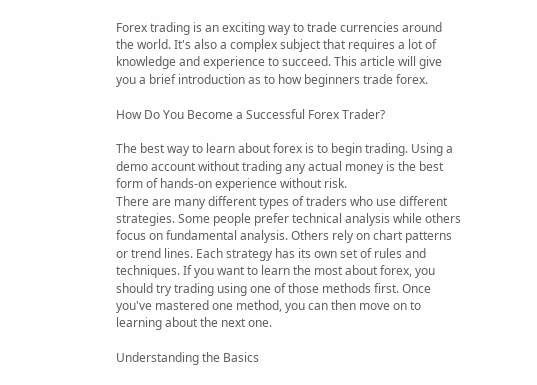Forex trading is an exciting way to trade currencies around the world. It's also a complex subject that requires a lot of knowledge and experience to succeed. This article will give you a brief introduction as to how beginners trade forex.

How Do You Become a Successful Forex Trader?

The best way to learn about forex is to begin trading. Using a demo account without trading any actual money is the best form of hands-on experience without risk.
There are many different types of traders who use different strategies. Some people prefer technical analysis while others focus on fundamental analysis. Others rely on chart patterns or trend lines. Each strategy has its own set of rules and techniques. If you want to learn the most about forex, you should try trading using one of those methods first. Once you've mastered one method, you can then move on to learning about the next one.

Understanding the Basics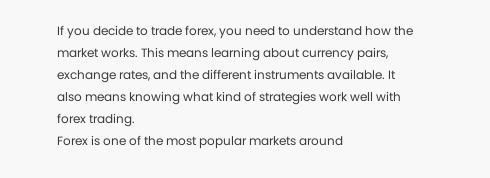If you decide to trade forex, you need to understand how the market works. This means learning about currency pairs, exchange rates, and the different instruments available. It also means knowing what kind of strategies work well with forex trading.
Forex is one of the most popular markets around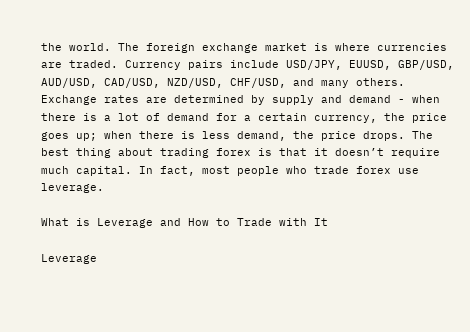the world. The foreign exchange market is where currencies are traded. Currency pairs include USD/JPY, EUUSD, GBP/USD, AUD/USD, CAD/USD, NZD/USD, CHF/USD, and many others. Exchange rates are determined by supply and demand - when there is a lot of demand for a certain currency, the price goes up; when there is less demand, the price drops. The best thing about trading forex is that it doesn’t require much capital. In fact, most people who trade forex use leverage.

What is Leverage and How to Trade with It

Leverage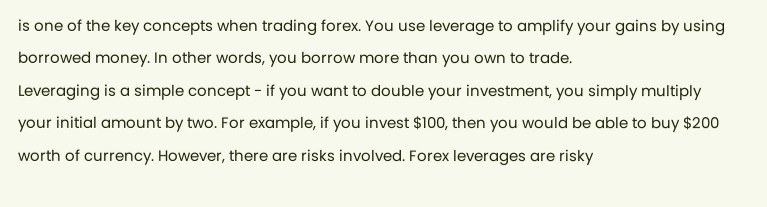is one of the key concepts when trading forex. You use leverage to amplify your gains by using borrowed money. In other words, you borrow more than you own to trade.
Leveraging is a simple concept - if you want to double your investment, you simply multiply your initial amount by two. For example, if you invest $100, then you would be able to buy $200 worth of currency. However, there are risks involved. Forex leverages are risky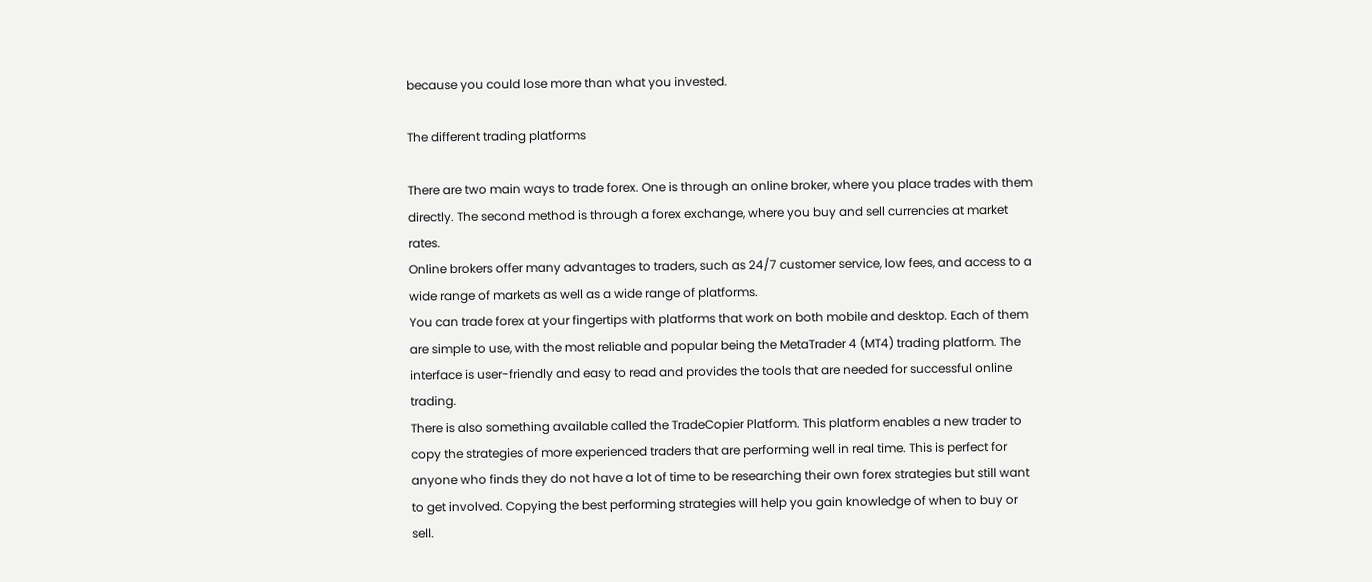because you could lose more than what you invested.

The different trading platforms

There are two main ways to trade forex. One is through an online broker, where you place trades with them directly. The second method is through a forex exchange, where you buy and sell currencies at market rates.
Online brokers offer many advantages to traders, such as 24/7 customer service, low fees, and access to a wide range of markets as well as a wide range of platforms.
You can trade forex at your fingertips with platforms that work on both mobile and desktop. Each of them are simple to use, with the most reliable and popular being the MetaTrader 4 (MT4) trading platform. The interface is user-friendly and easy to read and provides the tools that are needed for successful online trading.
There is also something available called the TradeCopier Platform. This platform enables a new trader to copy the strategies of more experienced traders that are performing well in real time. This is perfect for anyone who finds they do not have a lot of time to be researching their own forex strategies but still want to get involved. Copying the best performing strategies will help you gain knowledge of when to buy or sell.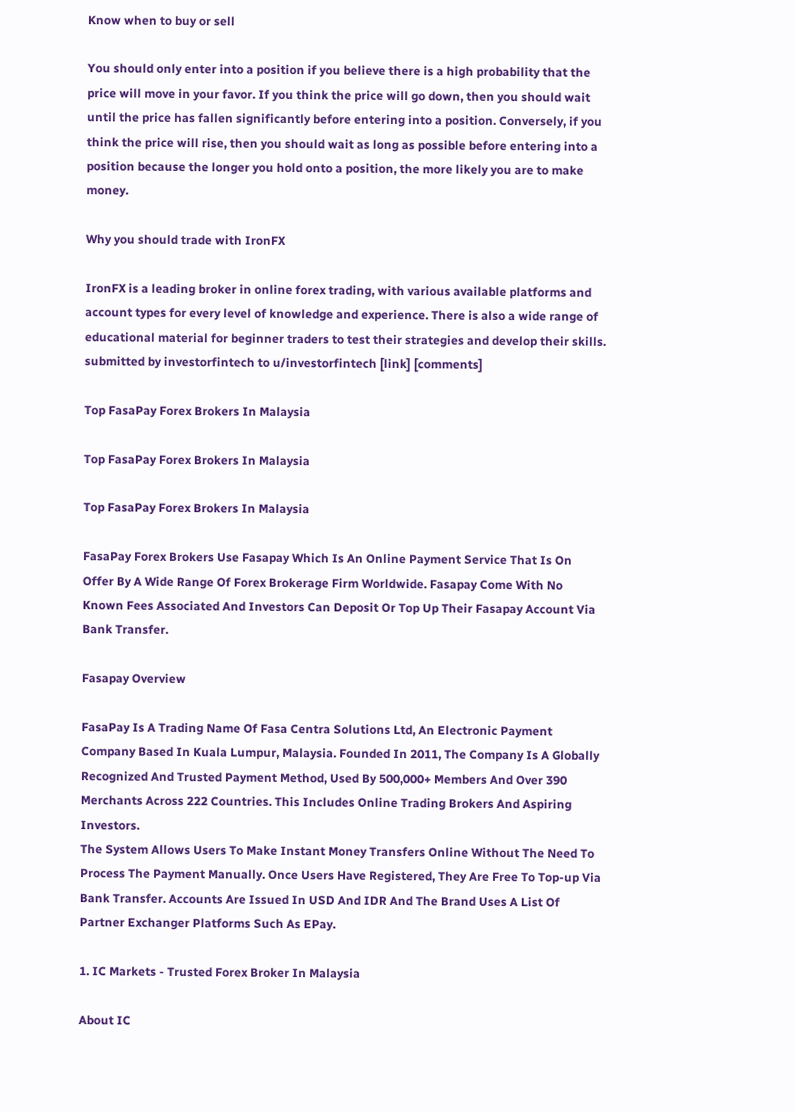Know when to buy or sell

You should only enter into a position if you believe there is a high probability that the price will move in your favor. If you think the price will go down, then you should wait until the price has fallen significantly before entering into a position. Conversely, if you think the price will rise, then you should wait as long as possible before entering into a position because the longer you hold onto a position, the more likely you are to make money.

Why you should trade with IronFX

IronFX is a leading broker in online forex trading, with various available platforms and account types for every level of knowledge and experience. There is also a wide range of educational material for beginner traders to test their strategies and develop their skills.
submitted by investorfintech to u/investorfintech [link] [comments]

Top FasaPay Forex Brokers In Malaysia

Top FasaPay Forex Brokers In Malaysia

Top FasaPay Forex Brokers In Malaysia

FasaPay Forex Brokers Use Fasapay Which Is An Online Payment Service That Is On Offer By A Wide Range Of Forex Brokerage Firm Worldwide. Fasapay Come With No Known Fees Associated And Investors Can Deposit Or Top Up Their Fasapay Account Via Bank Transfer.

Fasapay Overview

FasaPay Is A Trading Name Of Fasa Centra Solutions Ltd, An Electronic Payment Company Based In Kuala Lumpur, Malaysia. Founded In 2011, The Company Is A Globally Recognized And Trusted Payment Method, Used By 500,000+ Members And Over 390 Merchants Across 222 Countries. This Includes Online Trading Brokers And Aspiring Investors.
The System Allows Users To Make Instant Money Transfers Online Without The Need To Process The Payment Manually. Once Users Have Registered, They Are Free To Top-up Via Bank Transfer. Accounts Are Issued In USD And IDR And The Brand Uses A List Of Partner Exchanger Platforms Such As EPay.

1. IC Markets - Trusted Forex Broker In Malaysia

About IC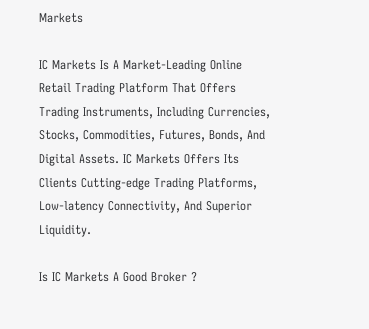Markets

IC Markets Is A Market-Leading Online Retail Trading Platform That Offers Trading Instruments, Including Currencies, Stocks, Commodities, Futures, Bonds, And Digital Assets. IC Markets Offers Its Clients Cutting-edge Trading Platforms, Low-latency Connectivity, And Superior Liquidity.

Is IC Markets A Good Broker ?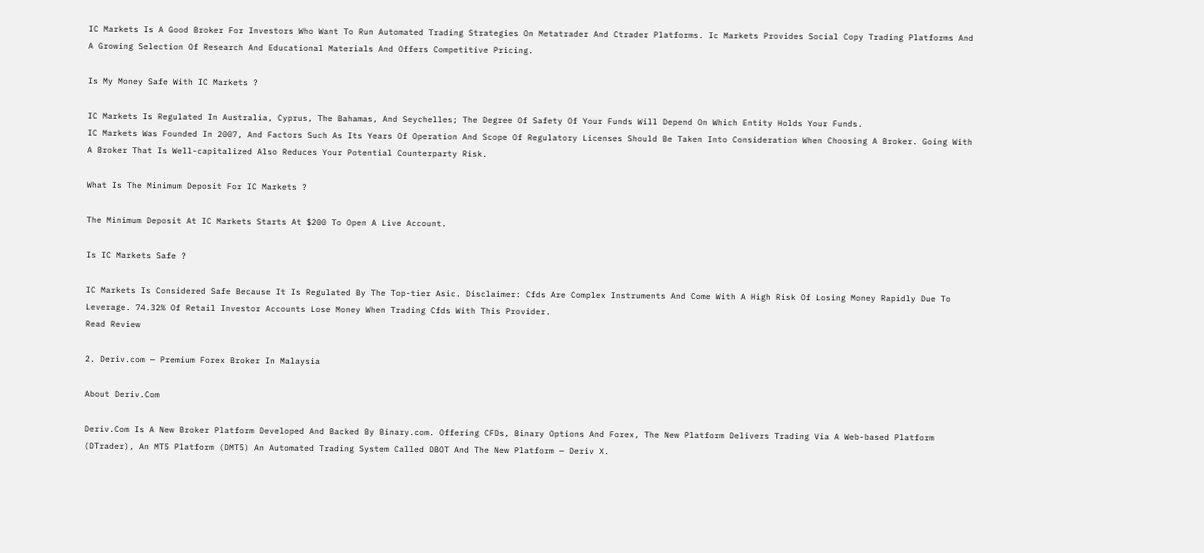IC Markets Is A Good Broker For Investors Who Want To Run Automated Trading Strategies On Metatrader And Ctrader Platforms. Ic Markets Provides Social Copy Trading Platforms And A Growing Selection Of Research And Educational Materials And Offers Competitive Pricing.

Is My Money Safe With IC Markets ?

IC Markets Is Regulated In Australia, Cyprus, The Bahamas, And Seychelles; The Degree Of Safety Of Your Funds Will Depend On Which Entity Holds Your Funds.
IC Markets Was Founded In 2007, And Factors Such As Its Years Of Operation And Scope Of Regulatory Licenses Should Be Taken Into Consideration When Choosing A Broker. Going With A Broker That Is Well-capitalized Also Reduces Your Potential Counterparty Risk.

What Is The Minimum Deposit For IC Markets ?

The Minimum Deposit At IC Markets Starts At $200 To Open A Live Account.

Is IC Markets Safe ?

IC Markets Is Considered Safe Because It Is Regulated By The Top-tier Asic. Disclaimer: Cfds Are Complex Instruments And Come With A High Risk Of Losing Money Rapidly Due To Leverage. 74.32% Of Retail Investor Accounts Lose Money When Trading Cfds With This Provider.
Read Review

2. Deriv.com — Premium Forex Broker In Malaysia

About Deriv.Com

Deriv.Com Is A New Broker Platform Developed And Backed By Binary.com. Offering CFDs, Binary Options And Forex, The New Platform Delivers Trading Via A Web-based Platform (DTrader), An MT5 Platform (DMT5) An Automated Trading System Called DBOT And The New Platform — Deriv X.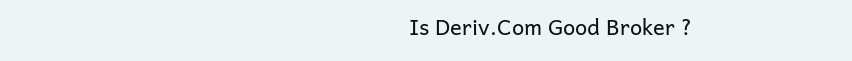Is Deriv.Com Good Broker ?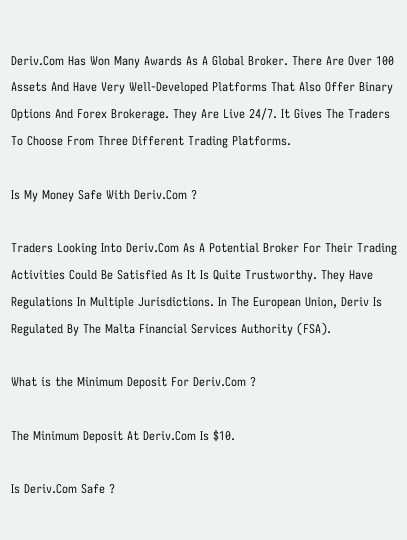Deriv.Com Has Won Many Awards As A Global Broker. There Are Over 100 Assets And Have Very Well-Developed Platforms That Also Offer Binary Options And Forex Brokerage. They Are Live 24/7. It Gives The Traders To Choose From Three Different Trading Platforms.

Is My Money Safe With Deriv.Com ?

Traders Looking Into Deriv.Com As A Potential Broker For Their Trading Activities Could Be Satisfied As It Is Quite Trustworthy. They Have Regulations In Multiple Jurisdictions. In The European Union, Deriv Is Regulated By The Malta Financial Services Authority (FSA).

What is the Minimum Deposit For Deriv.Com ?

The Minimum Deposit At Deriv.Com Is $10.

Is Deriv.Com Safe ?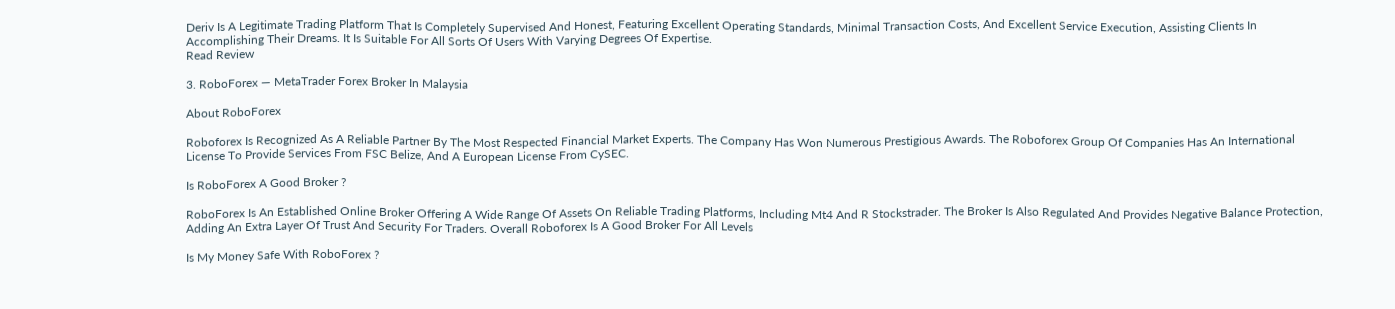Deriv Is A Legitimate Trading Platform That Is Completely Supervised And Honest, Featuring Excellent Operating Standards, Minimal Transaction Costs, And Excellent Service Execution, Assisting Clients In Accomplishing Their Dreams. It Is Suitable For All Sorts Of Users With Varying Degrees Of Expertise.
Read Review

3. RoboForex — MetaTrader Forex Broker In Malaysia

About RoboForex

Roboforex Is Recognized As A Reliable Partner By The Most Respected Financial Market Experts. The Company Has Won Numerous Prestigious Awards. The Roboforex Group Of Companies Has An International License To Provide Services From FSC Belize, And A European License From CySEC.

Is RoboForex A Good Broker ?

RoboForex Is An Established Online Broker Offering A Wide Range Of Assets On Reliable Trading Platforms, Including Mt4 And R Stockstrader. The Broker Is Also Regulated And Provides Negative Balance Protection, Adding An Extra Layer Of Trust And Security For Traders. Overall Roboforex Is A Good Broker For All Levels

Is My Money Safe With RoboForex ?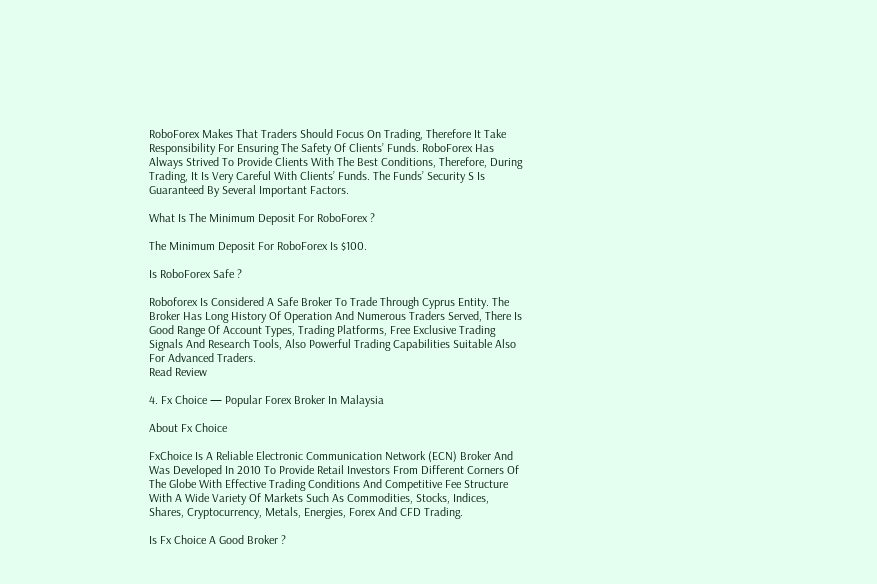RoboForex Makes That Traders Should Focus On Trading, Therefore It Take Responsibility For Ensuring The Safety Of Clients’ Funds. RoboForex Has Always Strived To Provide Clients With The Best Conditions, Therefore, During Trading, It Is Very Careful With Clients’ Funds. The Funds’ Security S Is Guaranteed By Several Important Factors.

What Is The Minimum Deposit For RoboForex ?

The Minimum Deposit For RoboForex Is $100.

Is RoboForex Safe ?

Roboforex Is Considered A Safe Broker To Trade Through Cyprus Entity. The Broker Has Long History Of Operation And Numerous Traders Served, There Is Good Range Of Account Types, Trading Platforms, Free Exclusive Trading Signals And Research Tools, Also Powerful Trading Capabilities Suitable Also For Advanced Traders.
Read Review

4. Fx Choice — Popular Forex Broker In Malaysia

About Fx Choice

FxChoice Is A Reliable Electronic Communication Network (ECN) Broker And Was Developed In 2010 To Provide Retail Investors From Different Corners Of The Globe With Effective Trading Conditions And Competitive Fee Structure With A Wide Variety Of Markets Such As Commodities, Stocks, Indices, Shares, Cryptocurrency, Metals, Energies, Forex And CFD Trading.

Is Fx Choice A Good Broker ?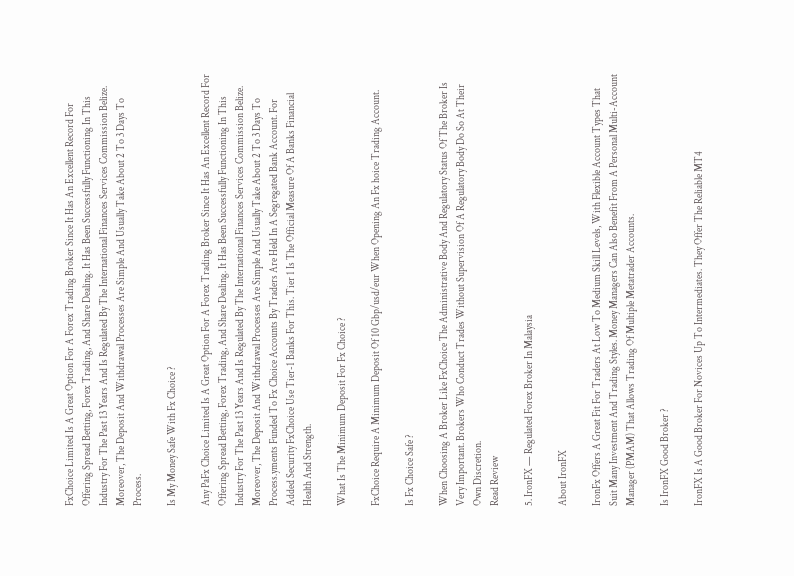FxChoice Limited Is A Great Option For A Forex Trading Broker Since It Has An Excellent Record For Offering Spread Betting, Forex Trading, And Share Dealing. It Has Been Successfully Functioning In This Industry For The Past 13 Years And Is Regulated By The International Finances Services Commission Belize. Moreover, The Deposit And Withdrawal Processes Are Simple And Usually Take About 2 To 3 Days To Process.

Is My Money Safe With Fx Choice ?

Any PaFx Choice Limited Is A Great Option For A Forex Trading Broker Since It Has An Excellent Record For Offering Spread Betting, Forex Trading, And Share Dealing. It Has Been Successfully Functioning In This Industry For The Past 13 Years And Is Regulated By The International Finances Services Commission Belize. Moreover, The Deposit And Withdrawal Processes Are Simple And Usually Take About 2 To 3 Days To Process.yments Funded To Fx Choice Accounts By Traders Are Held In A Segregated Bank Account. For Added Security FxChoice Use Tier-1 Banks For This. Tier 1 Is The Official Measure Of A Banks Financial Health And Strength.

What Is The Minimum Deposit For Fx Choice ?

FxChoice Require A Minimum Deposit Of 10 Gbp/usd/eur When Opening An Fx hoice Trading Account.

Is Fx Choice Safe ?

When Choosing A Broker Like FxChoice The Administrative Body And Regulatory Status Of The Broker Is Very Important. Brokers Who Conduct Trades Without Supervision Of A Regulatory Body Do So At Their Own Discretion.
Read Review

5. IronFX — Regulated Forex Broker In Malaysia

About IronFX

IronFx Offers A Great Fit For Traders At Low To Medium Skill Levels, With Flexible Account Types That Suit Many Investment And Trading Styles. Money Managers Can Also Benefit From A Personal Multi-Account Manager (PMAM) That Allows Trading Of Multiple Metatrader Accounts.

Is IronFX Good Broker ?

IronFX Is A Good Broker For Novices Up To Intermediates. They Offer The Reliable MT4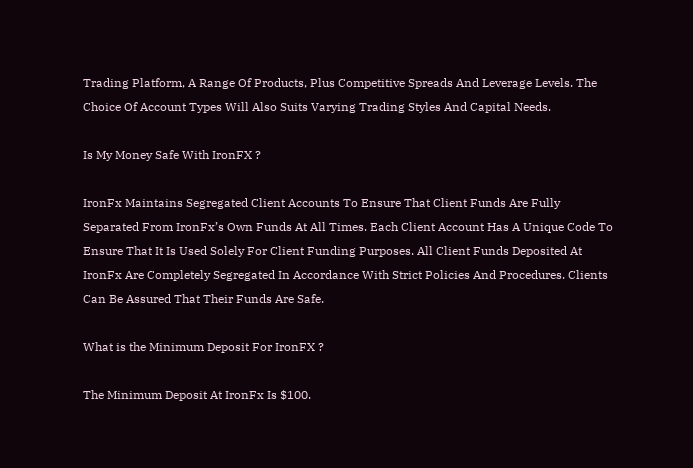Trading Platform, A Range Of Products, Plus Competitive Spreads And Leverage Levels. The Choice Of Account Types Will Also Suits Varying Trading Styles And Capital Needs.

Is My Money Safe With IronFX ?

IronFx Maintains Segregated Client Accounts To Ensure That Client Funds Are Fully Separated From IronFx’s Own Funds At All Times. Each Client Account Has A Unique Code To Ensure That It Is Used Solely For Client Funding Purposes. All Client Funds Deposited At IronFx Are Completely Segregated In Accordance With Strict Policies And Procedures. Clients Can Be Assured That Their Funds Are Safe.

What is the Minimum Deposit For IronFX ?

The Minimum Deposit At IronFx Is $100.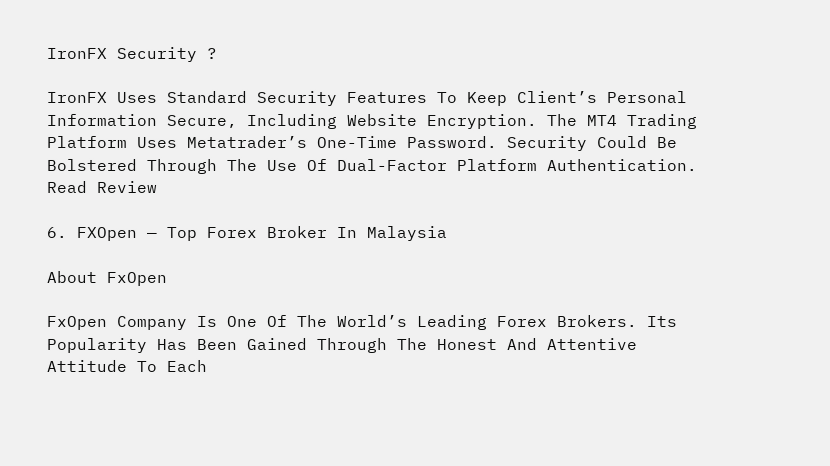IronFX Security ?

IronFX Uses Standard Security Features To Keep Client’s Personal Information Secure, Including Website Encryption. The MT4 Trading Platform Uses Metatrader’s One-Time Password. Security Could Be Bolstered Through The Use Of Dual-Factor Platform Authentication.
Read Review

6. FXOpen — Top Forex Broker In Malaysia

About FxOpen

FxOpen Company Is One Of The World’s Leading Forex Brokers. Its Popularity Has Been Gained Through The Honest And Attentive Attitude To Each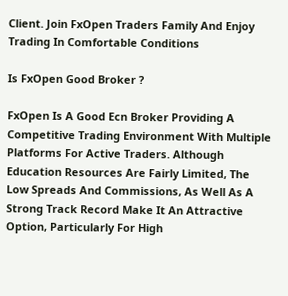Client. Join FxOpen Traders Family And Enjoy Trading In Comfortable Conditions

Is FxOpen Good Broker ?

FxOpen Is A Good Ecn Broker Providing A Competitive Trading Environment With Multiple Platforms For Active Traders. Although Education Resources Are Fairly Limited, The Low Spreads And Commissions, As Well As A Strong Track Record Make It An Attractive Option, Particularly For High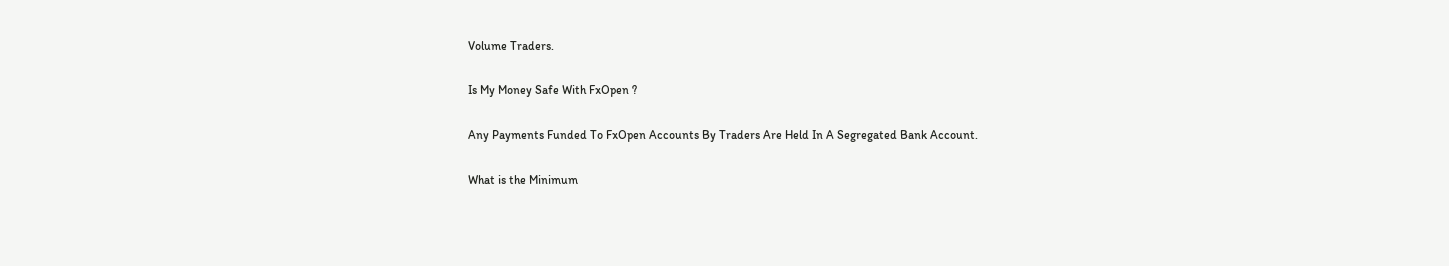Volume Traders.

Is My Money Safe With FxOpen ?

Any Payments Funded To FxOpen Accounts By Traders Are Held In A Segregated Bank Account.

What is the Minimum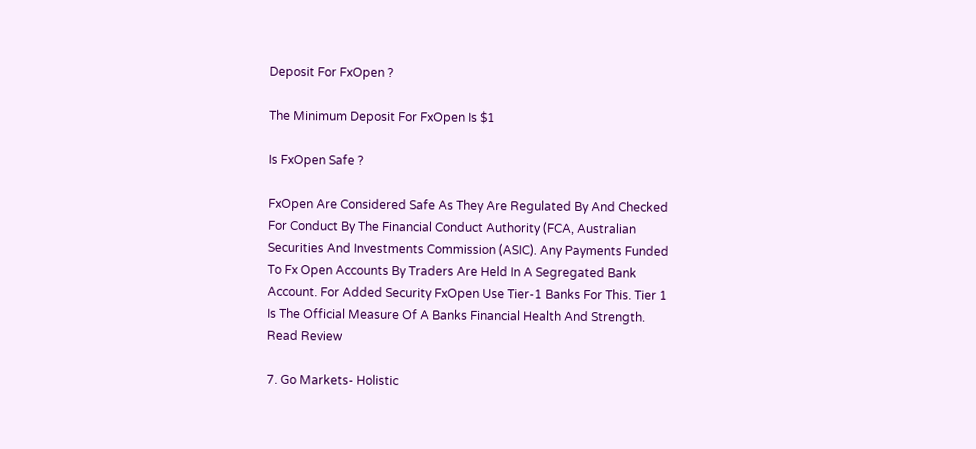Deposit For FxOpen ?

The Minimum Deposit For FxOpen Is $1

Is FxOpen Safe ?

FxOpen Are Considered Safe As They Are Regulated By And Checked For Conduct By The Financial Conduct Authority (FCA, Australian Securities And Investments Commission (ASIC). Any Payments Funded To Fx Open Accounts By Traders Are Held In A Segregated Bank Account. For Added Security FxOpen Use Tier-1 Banks For This. Tier 1 Is The Official Measure Of A Banks Financial Health And Strength.
Read Review

7. Go Markets- Holistic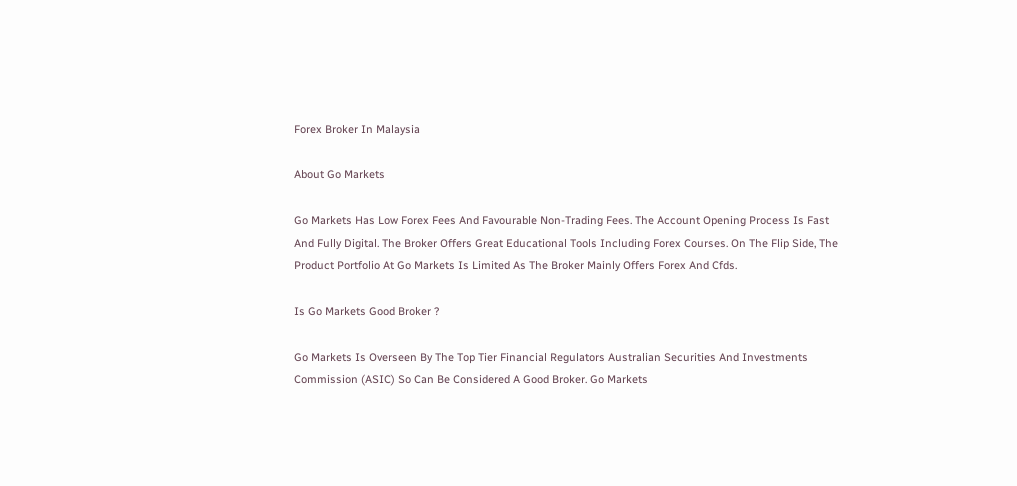Forex Broker In Malaysia

About Go Markets

Go Markets Has Low Forex Fees And Favourable Non-Trading Fees. The Account Opening Process Is Fast And Fully Digital. The Broker Offers Great Educational Tools Including Forex Courses. On The Flip Side, The Product Portfolio At Go Markets Is Limited As The Broker Mainly Offers Forex And Cfds.

Is Go Markets Good Broker ?

Go Markets Is Overseen By The Top Tier Financial Regulators Australian Securities And Investments Commission (ASIC) So Can Be Considered A Good Broker. Go Markets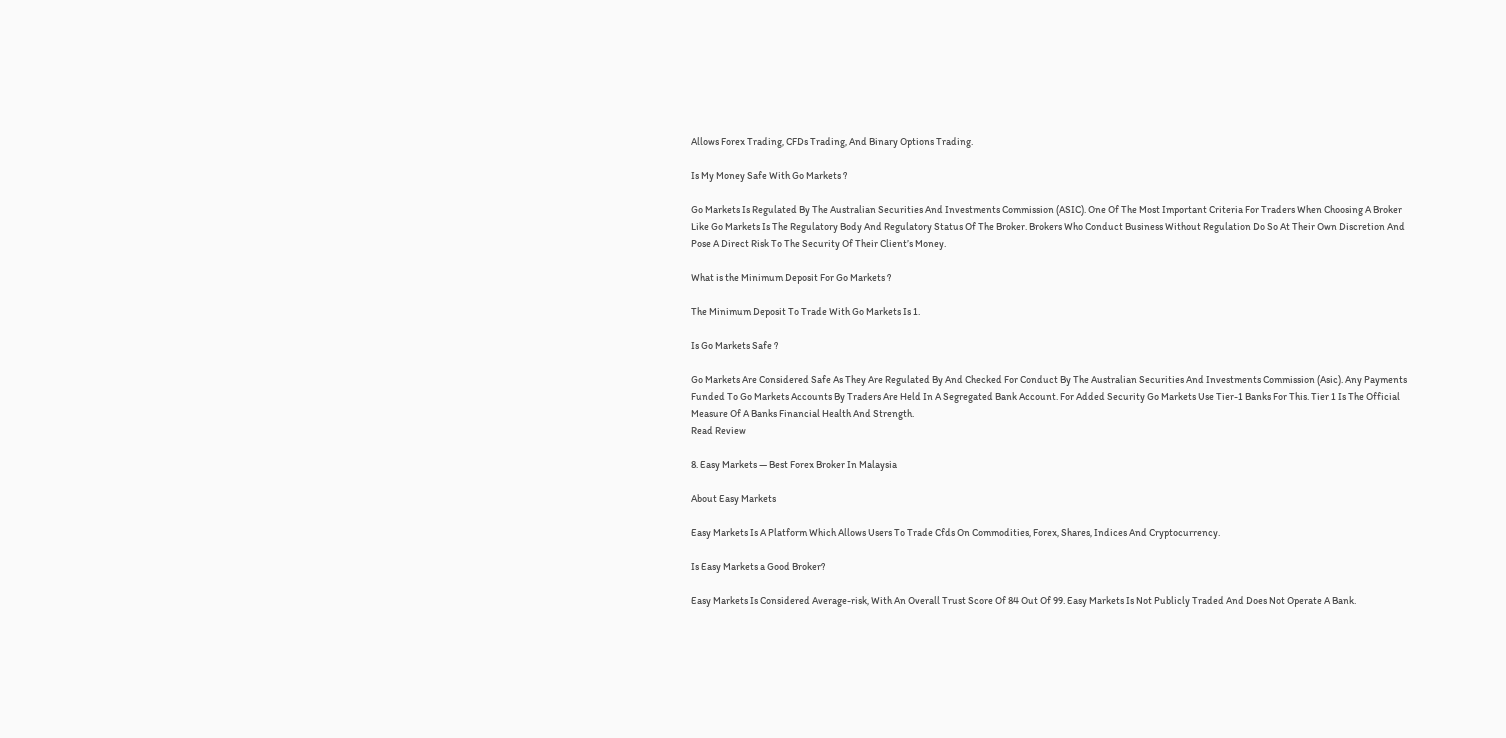Allows Forex Trading, CFDs Trading, And Binary Options Trading.

Is My Money Safe With Go Markets ?

Go Markets Is Regulated By The Australian Securities And Investments Commission (ASIC). One Of The Most Important Criteria For Traders When Choosing A Broker Like Go Markets Is The Regulatory Body And Regulatory Status Of The Broker. Brokers Who Conduct Business Without Regulation Do So At Their Own Discretion And Pose A Direct Risk To The Security Of Their Client’s Money.

What is the Minimum Deposit For Go Markets ?

The Minimum Deposit To Trade With Go Markets Is 1.

Is Go Markets Safe ?

Go Markets Are Considered Safe As They Are Regulated By And Checked For Conduct By The Australian Securities And Investments Commission (Asic). Any Payments Funded To Go Markets Accounts By Traders Are Held In A Segregated Bank Account. For Added Security Go Markets Use Tier-1 Banks For This. Tier 1 Is The Official Measure Of A Banks Financial Health And Strength.
Read Review

8. Easy Markets — Best Forex Broker In Malaysia

About Easy Markets

Easy Markets Is A Platform Which Allows Users To Trade Cfds On Commodities, Forex, Shares, Indices And Cryptocurrency.

Is Easy Markets a Good Broker?

Easy Markets Is Considered Average-risk, With An Overall Trust Score Of 84 Out Of 99. Easy Markets Is Not Publicly Traded And Does Not Operate A Bank.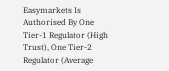Easymarkets Is Authorised By One Tier-1 Regulator (High Trust), One Tier-2 Regulator (Average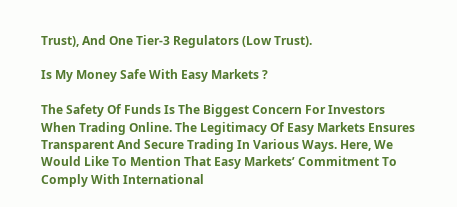Trust), And One Tier-3 Regulators (Low Trust).

Is My Money Safe With Easy Markets ?

The Safety Of Funds Is The Biggest Concern For Investors When Trading Online. The Legitimacy Of Easy Markets Ensures Transparent And Secure Trading In Various Ways. Here, We Would Like To Mention That Easy Markets’ Commitment To Comply With International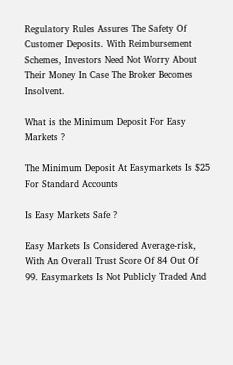Regulatory Rules Assures The Safety Of Customer Deposits. With Reimbursement Schemes, Investors Need Not Worry About Their Money In Case The Broker Becomes Insolvent.

What is the Minimum Deposit For Easy Markets ?

The Minimum Deposit At Easymarkets Is $25 For Standard Accounts

Is Easy Markets Safe ?

Easy Markets Is Considered Average-risk, With An Overall Trust Score Of 84 Out Of 99. Easymarkets Is Not Publicly Traded And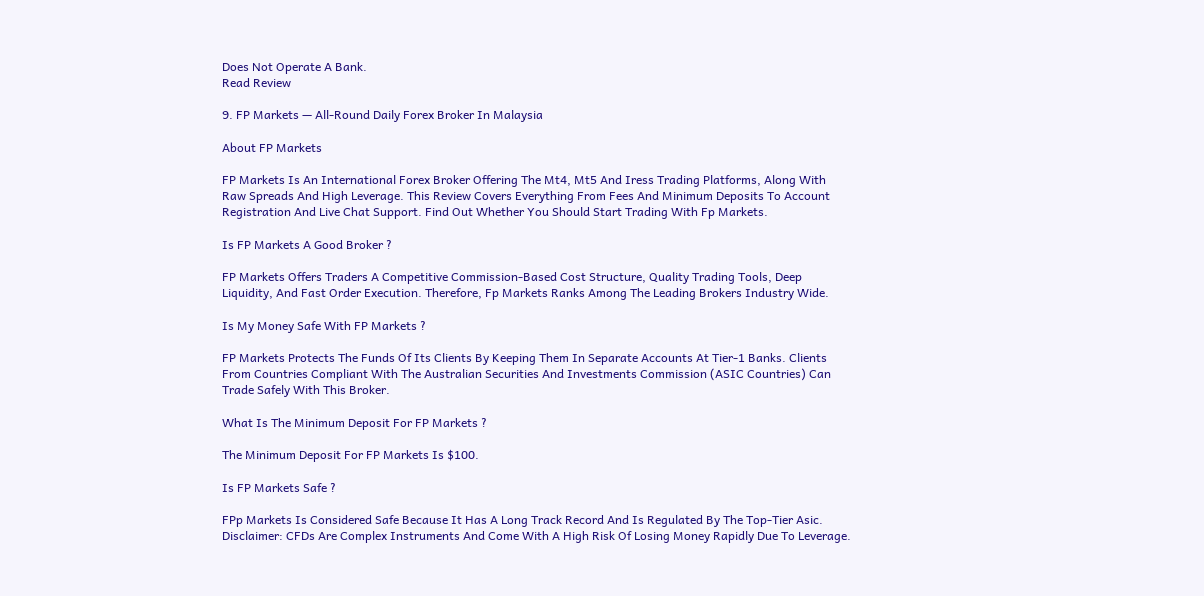Does Not Operate A Bank.
Read Review

9. FP Markets — All-Round Daily Forex Broker In Malaysia

About FP Markets

FP Markets Is An International Forex Broker Offering The Mt4, Mt5 And Iress Trading Platforms, Along With Raw Spreads And High Leverage. This Review Covers Everything From Fees And Minimum Deposits To Account Registration And Live Chat Support. Find Out Whether You Should Start Trading With Fp Markets.

Is FP Markets A Good Broker ?

FP Markets Offers Traders A Competitive Commission-Based Cost Structure, Quality Trading Tools, Deep Liquidity, And Fast Order Execution. Therefore, Fp Markets Ranks Among The Leading Brokers Industry Wide.

Is My Money Safe With FP Markets ?

FP Markets Protects The Funds Of Its Clients By Keeping Them In Separate Accounts At Tier-1 Banks. Clients From Countries Compliant With The Australian Securities And Investments Commission (ASIC Countries) Can Trade Safely With This Broker.

What Is The Minimum Deposit For FP Markets ?

The Minimum Deposit For FP Markets Is $100.

Is FP Markets Safe ?

FPp Markets Is Considered Safe Because It Has A Long Track Record And Is Regulated By The Top-Tier Asic. Disclaimer: CFDs Are Complex Instruments And Come With A High Risk Of Losing Money Rapidly Due To Leverage.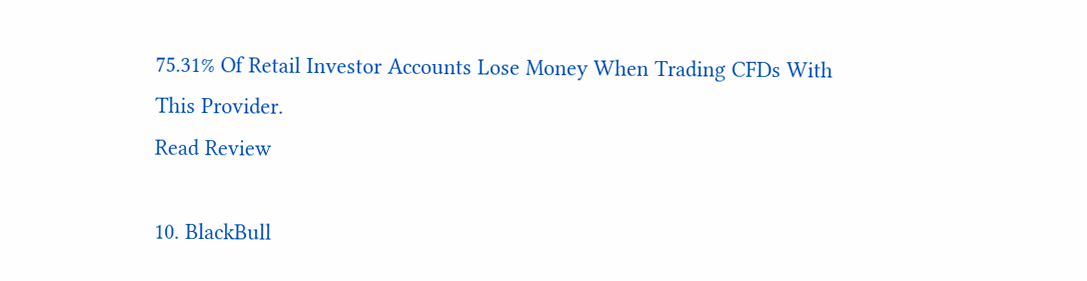75.31% Of Retail Investor Accounts Lose Money When Trading CFDs With This Provider.
Read Review

10. BlackBull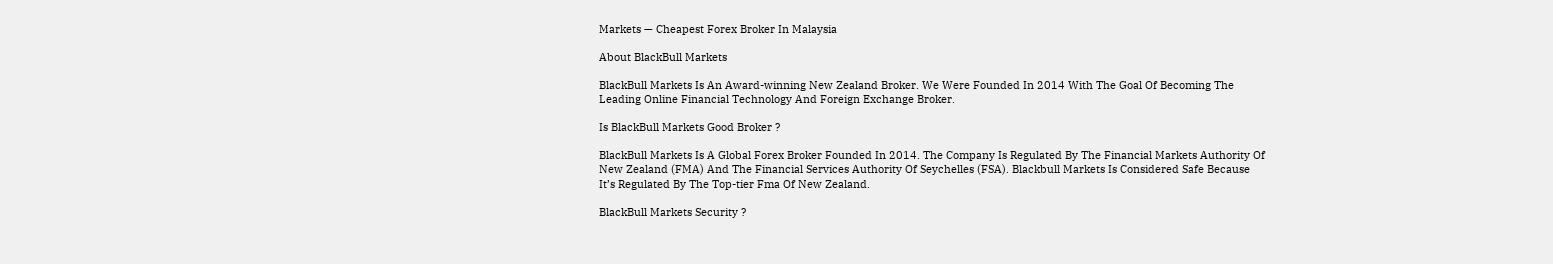Markets — Cheapest Forex Broker In Malaysia

About BlackBull Markets

BlackBull Markets Is An Award-winning New Zealand Broker. We Were Founded In 2014 With The Goal Of Becoming The Leading Online Financial Technology And Foreign Exchange Broker.

Is BlackBull Markets Good Broker ?

BlackBull Markets Is A Global Forex Broker Founded In 2014. The Company Is Regulated By The Financial Markets Authority Of New Zealand (FMA) And The Financial Services Authority Of Seychelles (FSA). Blackbull Markets Is Considered Safe Because It’s Regulated By The Top-tier Fma Of New Zealand.

BlackBull Markets Security ?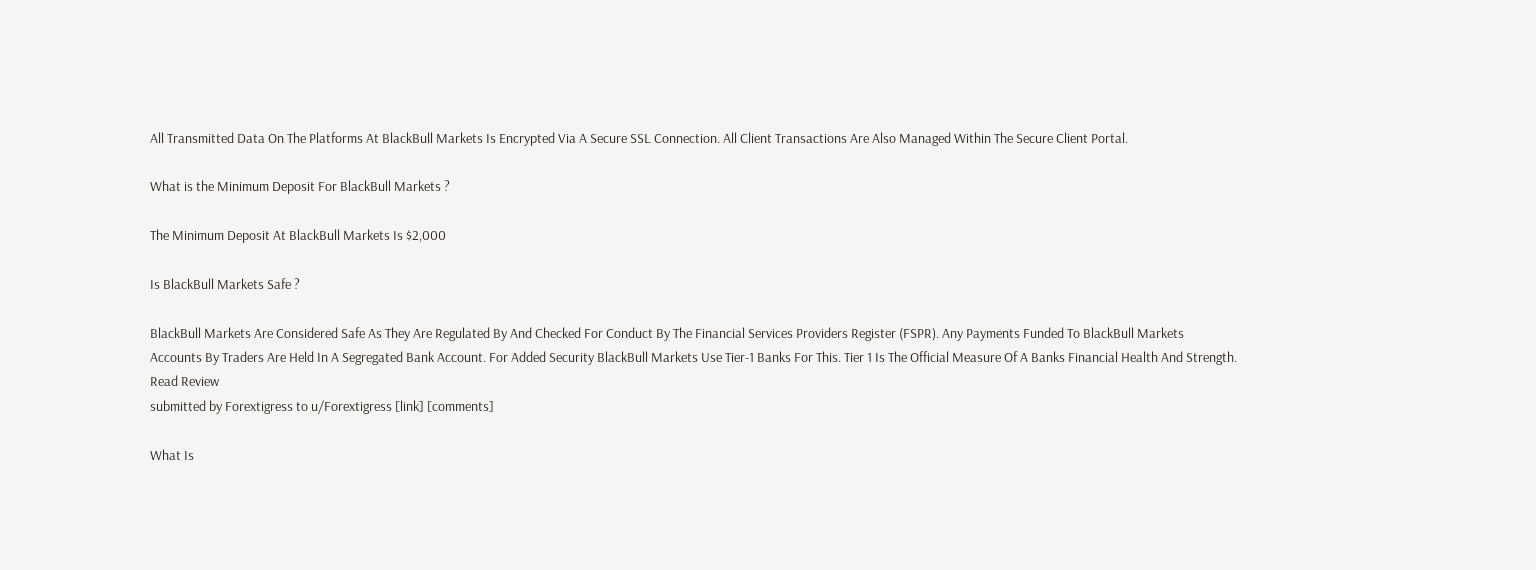All Transmitted Data On The Platforms At BlackBull Markets Is Encrypted Via A Secure SSL Connection. All Client Transactions Are Also Managed Within The Secure Client Portal.

What is the Minimum Deposit For BlackBull Markets ?

The Minimum Deposit At BlackBull Markets Is $2,000

Is BlackBull Markets Safe ?

BlackBull Markets Are Considered Safe As They Are Regulated By And Checked For Conduct By The Financial Services Providers Register (FSPR). Any Payments Funded To BlackBull Markets Accounts By Traders Are Held In A Segregated Bank Account. For Added Security BlackBull Markets Use Tier-1 Banks For This. Tier 1 Is The Official Measure Of A Banks Financial Health And Strength.
Read Review
submitted by Forextigress to u/Forextigress [link] [comments]

What Is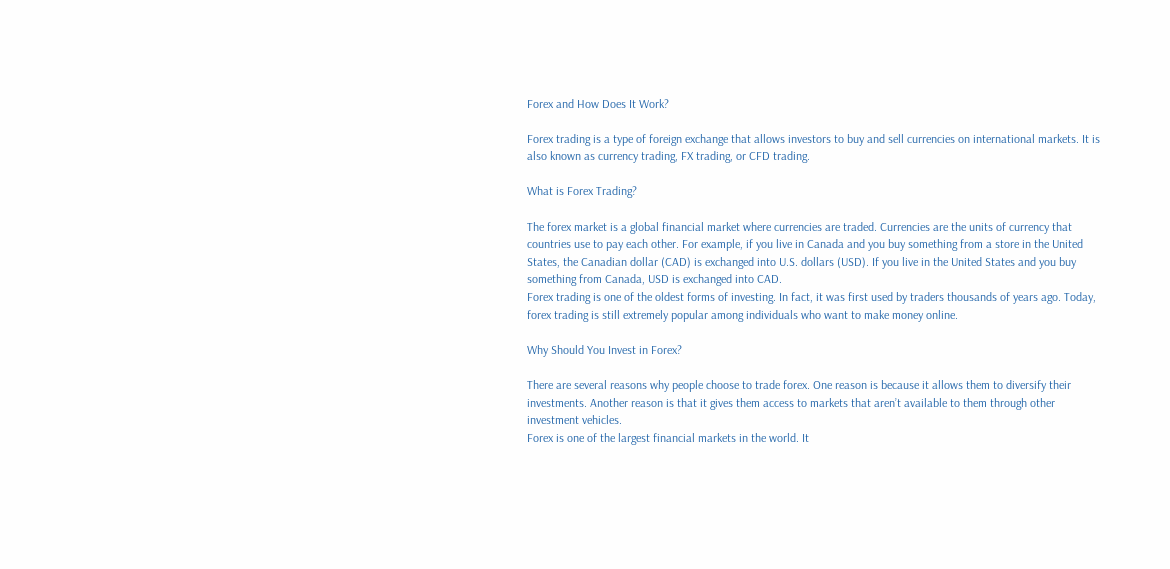Forex and How Does It Work?

Forex trading is a type of foreign exchange that allows investors to buy and sell currencies on international markets. It is also known as currency trading, FX trading, or CFD trading.

What is Forex Trading?

The forex market is a global financial market where currencies are traded. Currencies are the units of currency that countries use to pay each other. For example, if you live in Canada and you buy something from a store in the United States, the Canadian dollar (CAD) is exchanged into U.S. dollars (USD). If you live in the United States and you buy something from Canada, USD is exchanged into CAD.
Forex trading is one of the oldest forms of investing. In fact, it was first used by traders thousands of years ago. Today, forex trading is still extremely popular among individuals who want to make money online.

Why Should You Invest in Forex?

There are several reasons why people choose to trade forex. One reason is because it allows them to diversify their investments. Another reason is that it gives them access to markets that aren’t available to them through other investment vehicles.
Forex is one of the largest financial markets in the world. It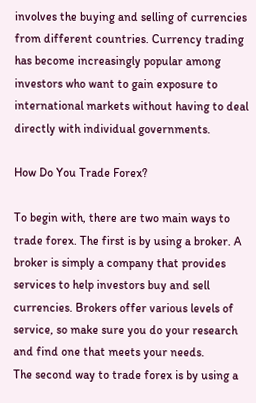involves the buying and selling of currencies from different countries. Currency trading has become increasingly popular among investors who want to gain exposure to international markets without having to deal directly with individual governments.

How Do You Trade Forex?

To begin with, there are two main ways to trade forex. The first is by using a broker. A broker is simply a company that provides services to help investors buy and sell currencies. Brokers offer various levels of service, so make sure you do your research and find one that meets your needs.
The second way to trade forex is by using a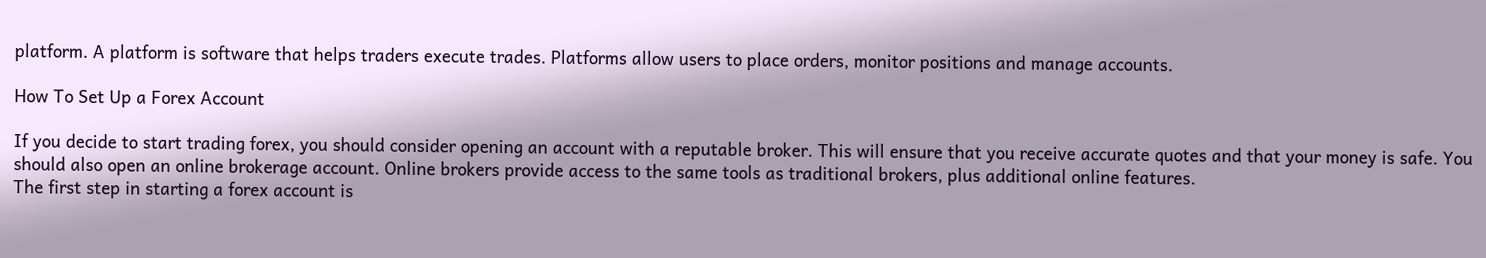platform. A platform is software that helps traders execute trades. Platforms allow users to place orders, monitor positions and manage accounts.

How To Set Up a Forex Account

If you decide to start trading forex, you should consider opening an account with a reputable broker. This will ensure that you receive accurate quotes and that your money is safe. You should also open an online brokerage account. Online brokers provide access to the same tools as traditional brokers, plus additional online features.
The first step in starting a forex account is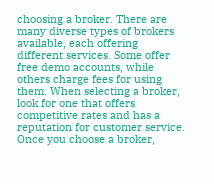choosing a broker. There are many diverse types of brokers available, each offering different services. Some offer free demo accounts, while others charge fees for using them. When selecting a broker, look for one that offers competitive rates and has a reputation for customer service. Once you choose a broker,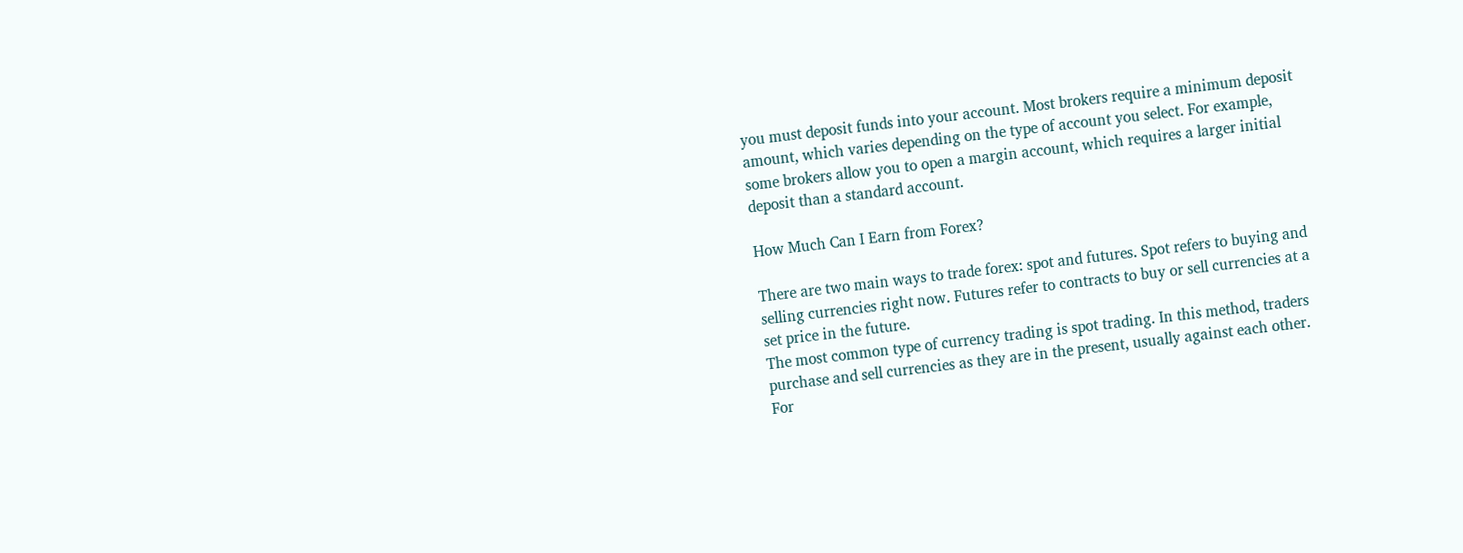you must deposit funds into your account. Most brokers require a minimum deposit amount, which varies depending on the type of account you select. For example, some brokers allow you to open a margin account, which requires a larger initial deposit than a standard account.

How Much Can I Earn from Forex?

There are two main ways to trade forex: spot and futures. Spot refers to buying and selling currencies right now. Futures refer to contracts to buy or sell currencies at a set price in the future.
The most common type of currency trading is spot trading. In this method, traders purchase and sell currencies as they are in the present, usually against each other. For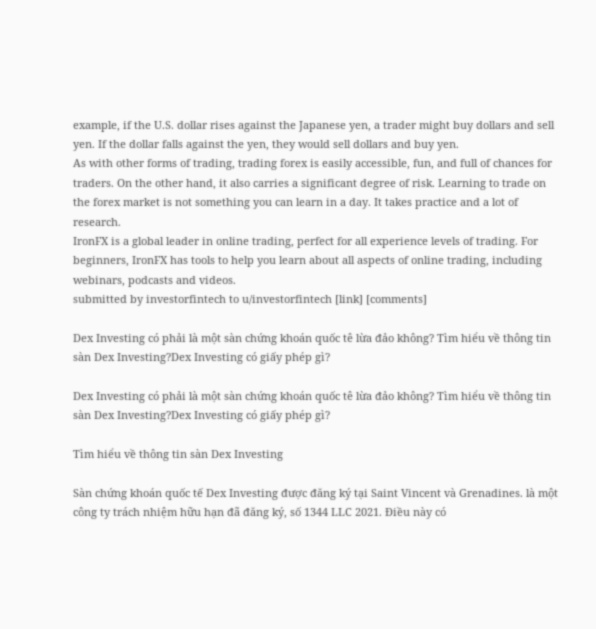example, if the U.S. dollar rises against the Japanese yen, a trader might buy dollars and sell yen. If the dollar falls against the yen, they would sell dollars and buy yen.
As with other forms of trading, trading forex is easily accessible, fun, and full of chances for traders. On the other hand, it also carries a significant degree of risk. Learning to trade on the forex market is not something you can learn in a day. It takes practice and a lot of research.
IronFX is a global leader in online trading, perfect for all experience levels of trading. For beginners, IronFX has tools to help you learn about all aspects of online trading, including webinars, podcasts and videos.
submitted by investorfintech to u/investorfintech [link] [comments]

Dex Investing có phải là một sàn chứng khoán quốc tê lừa đảo không? Tìm hiểu về thông tin sàn Dex Investing?Dex Investing có giấy phép gì?

Dex Investing có phải là một sàn chứng khoán quốc tê lừa đảo không? Tìm hiểu về thông tin sàn Dex Investing?Dex Investing có giấy phép gì?

Tìm hiểu về thông tin sàn Dex Investing

Sàn chứng khoán quốc tế Dex Investing được đăng ký tại Saint Vincent và Grenadines. là một công ty trách nhiệm hữu hạn đã đăng ký, số 1344 LLC 2021. Điều này có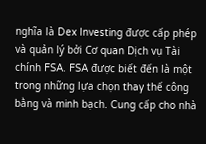nghĩa là Dex Investing được cấp phép và quản lý bởi Cơ quan Dịch vụ Tài chính FSA. FSA được biết đến là một trong những lựa chọn thay thế công bằng và minh bạch. Cung cấp cho nhà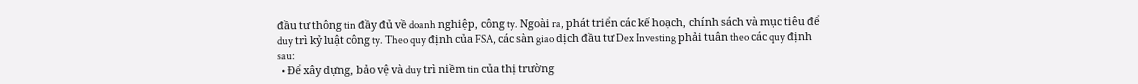đầu tư thông tin đầy đủ về doanh nghiệp, công ty. Ngoài ra, phát triển các kế hoạch, chính sách và mục tiêu để duy trì kỷ luật công ty. Theo quy định của FSA, các sàn giao dịch đầu tư Dex Investing phải tuân theo các quy định sau:
  • Để xây dựng, bảo vệ và duy trì niềm tin của thị trường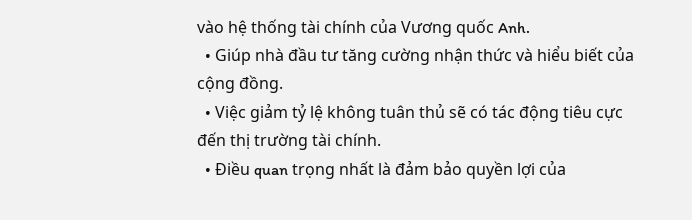vào hệ thống tài chính của Vương quốc Anh.
  • Giúp nhà đầu tư tăng cường nhận thức và hiểu biết của cộng đồng.
  • Việc giảm tỷ lệ không tuân thủ sẽ có tác động tiêu cực đến thị trường tài chính.
  • Điều quan trọng nhất là đảm bảo quyền lợi của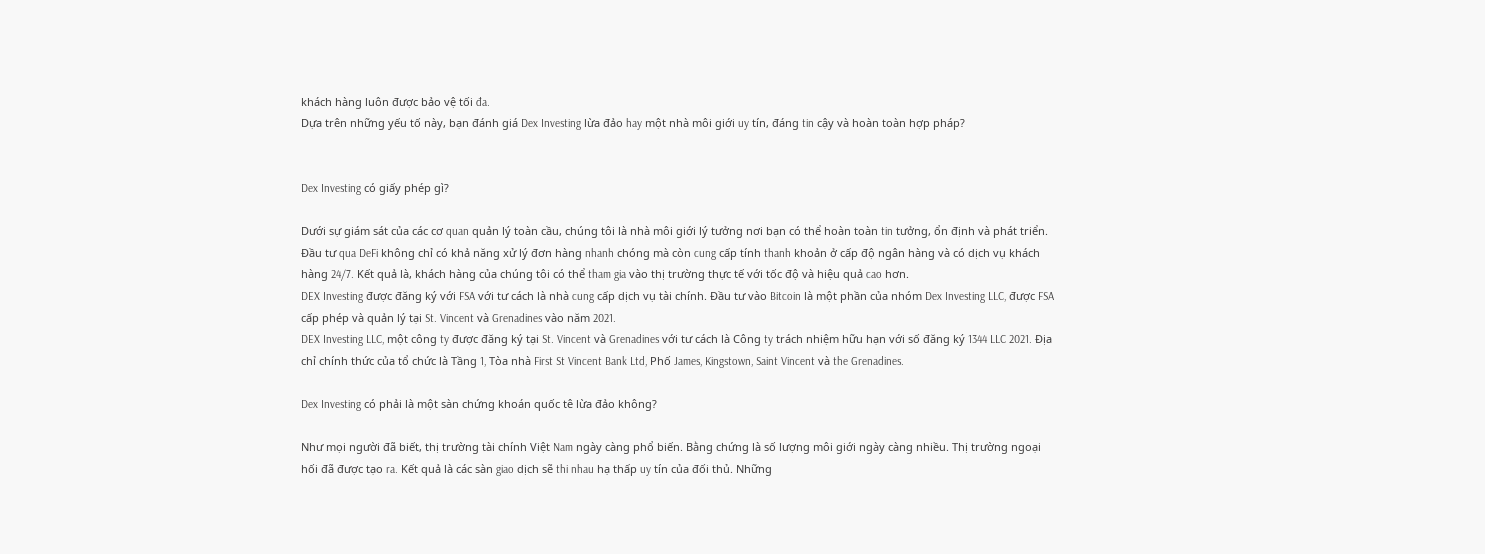khách hàng luôn được bảo vệ tối đa.
Dựa trên những yếu tố này, bạn đánh giá Dex Investing lừa đảo hay một nhà môi giới uy tín, đáng tin cậy và hoàn toàn hợp pháp?


Dex Investing có giấy phép gì?

Dưới sự giám sát của các cơ quan quản lý toàn cầu, chúng tôi là nhà môi giới lý tưởng nơi bạn có thể hoàn toàn tin tưởng, ổn định và phát triển. Đầu tư qua DeFi không chỉ có khả năng xử lý đơn hàng nhanh chóng mà còn cung cấp tính thanh khoản ở cấp độ ngân hàng và có dịch vụ khách hàng 24/7. Kết quả là, khách hàng của chúng tôi có thể tham gia vào thị trường thực tế với tốc độ và hiệu quả cao hơn.
DEX Investing được đăng ký với FSA với tư cách là nhà cung cấp dịch vụ tài chính. Đầu tư vào Bitcoin là một phần của nhóm Dex Investing LLC, được FSA cấp phép và quản lý tại St. Vincent và Grenadines vào năm 2021.
DEX Investing LLC, một công ty được đăng ký tại St. Vincent và Grenadines với tư cách là Công ty trách nhiệm hữu hạn với số đăng ký 1344 LLC 2021. Địa chỉ chính thức của tổ chức là Tầng 1, Tòa nhà First St Vincent Bank Ltd, Phố James, Kingstown, Saint Vincent và the Grenadines.

Dex Investing có phải là một sàn chứng khoán quốc tê lừa đảo không?

Như mọi người đã biết, thị trường tài chính Việt Nam ngày càng phổ biến. Bằng chứng là số lượng môi giới ngày càng nhiều. Thị trường ngoại hối đã được tạo ra. Kết quả là các sàn giao dịch sẽ thi nhau hạ thấp uy tín của đối thủ. Những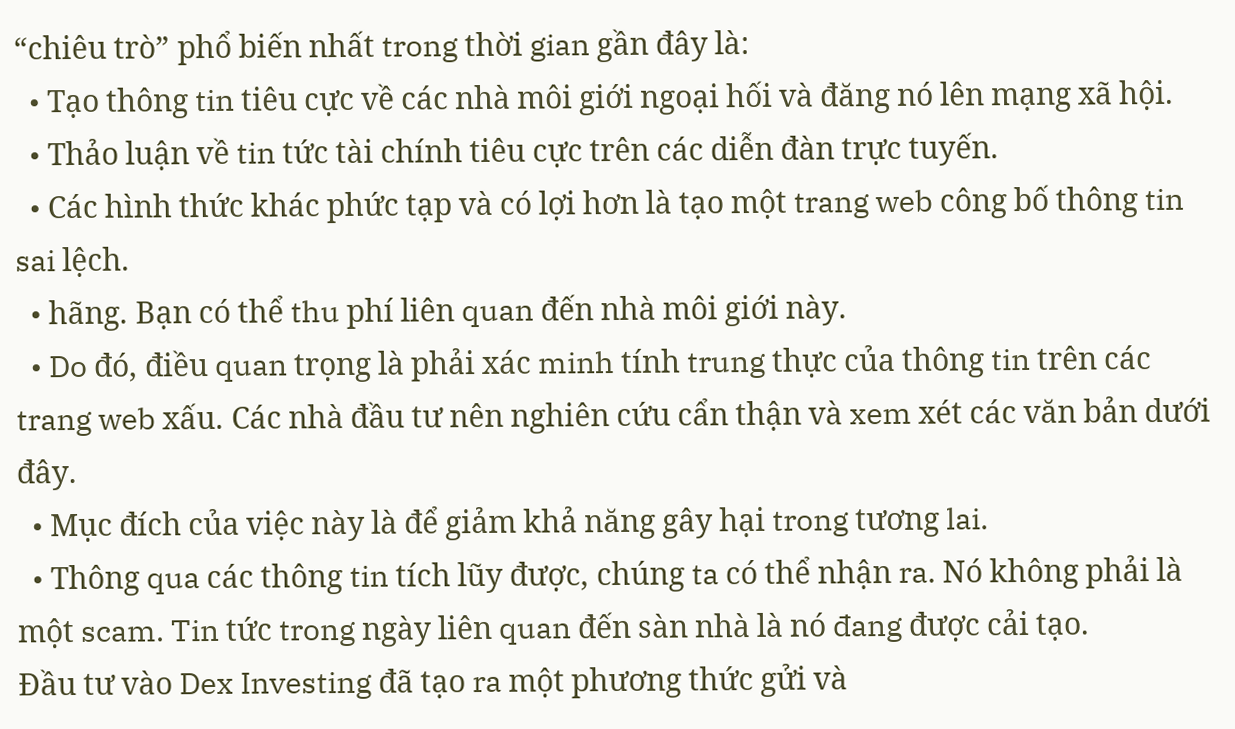“chiêu trò” phổ biến nhất trong thời gian gần đây là:
  • Tạo thông tin tiêu cực về các nhà môi giới ngoại hối và đăng nó lên mạng xã hội.
  • Thảo luận về tin tức tài chính tiêu cực trên các diễn đàn trực tuyến.
  • Các hình thức khác phức tạp và có lợi hơn là tạo một trang web công bố thông tin sai lệch.
  • hãng. Bạn có thể thu phí liên quan đến nhà môi giới này.
  • Do đó, điều quan trọng là phải xác minh tính trung thực của thông tin trên các trang web xấu. Các nhà đầu tư nên nghiên cứu cẩn thận và xem xét các văn bản dưới đây.
  • Mục đích của việc này là để giảm khả năng gây hại trong tương lai.
  • Thông qua các thông tin tích lũy được, chúng ta có thể nhận ra. Nó không phải là một scam. Tin tức trong ngày liên quan đến sàn nhà là nó đang được cải tạo.
Đầu tư vào Dex Investing đã tạo ra một phương thức gửi và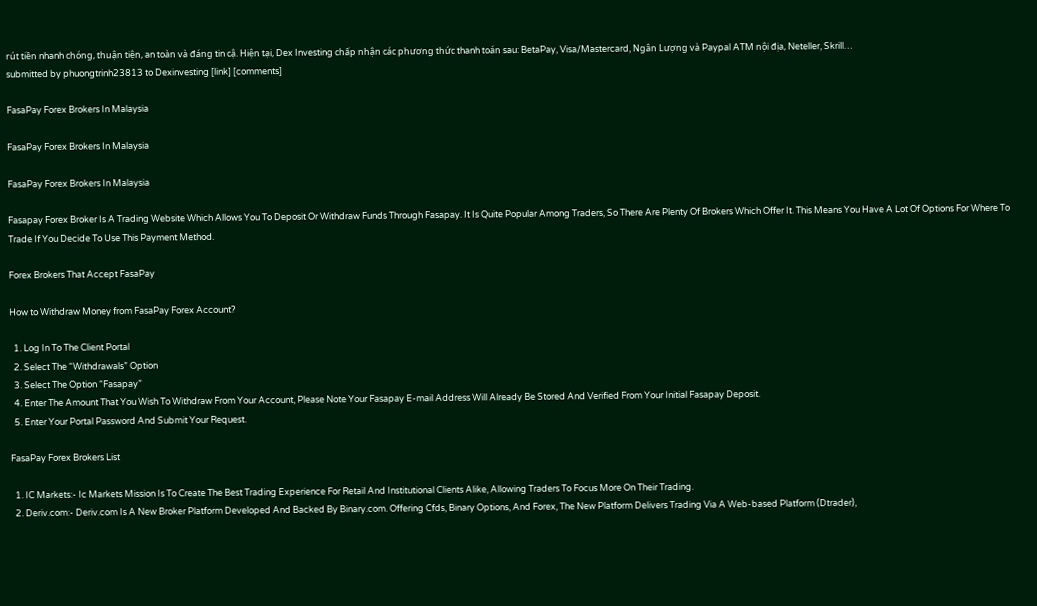rút tiền nhanh chóng, thuận tiện, an toàn và đáng tin cậ. Hiện tại, Dex Investing chấp nhận các phương thức thanh toán sau: BetaPay, Visa/Mastercard, Ngân Lượng và Paypal ATM nội địa, Neteller, Skrill…
submitted by phuongtrinh23813 to Dexinvesting [link] [comments]

FasaPay Forex Brokers In Malaysia

FasaPay Forex Brokers In Malaysia

FasaPay Forex Brokers In Malaysia

Fasapay Forex Broker Is A Trading Website Which Allows You To Deposit Or Withdraw Funds Through Fasapay. It Is Quite Popular Among Traders, So There Are Plenty Of Brokers Which Offer It. This Means You Have A Lot Of Options For Where To Trade If You Decide To Use This Payment Method.

Forex Brokers That Accept FasaPay

How to Withdraw Money from FasaPay Forex Account?

  1. Log In To The Client Portal
  2. Select The “Withdrawals” Option
  3. Select The Option “Fasapay”
  4. Enter The Amount That You Wish To Withdraw From Your Account, Please Note Your Fasapay E-mail Address Will Already Be Stored And Verified From Your Initial Fasapay Deposit.
  5. Enter Your Portal Password And Submit Your Request.

FasaPay Forex Brokers List

  1. IC Markets:- Ic Markets Mission Is To Create The Best Trading Experience For Retail And Institutional Clients Alike, Allowing Traders To Focus More On Their Trading.
  2. Deriv.com:- Deriv.com Is A New Broker Platform Developed And Backed By Binary.com. Offering Cfds, Binary Options, And Forex, The New Platform Delivers Trading Via A Web-based Platform (Dtrader),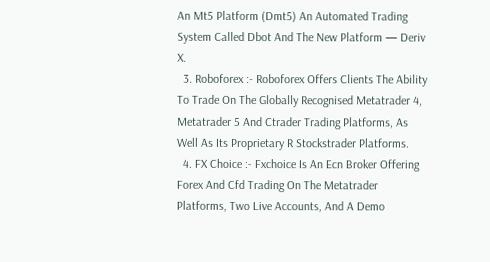An Mt5 Platform (Dmt5) An Automated Trading System Called Dbot And The New Platform — Deriv X.
  3. Roboforex :- Roboforex Offers Clients The Ability To Trade On The Globally Recognised Metatrader 4, Metatrader 5 And Ctrader Trading Platforms, As Well As Its Proprietary R Stockstrader Platforms.
  4. FX Choice :- Fxchoice Is An Ecn Broker Offering Forex And Cfd Trading On The Metatrader Platforms, Two Live Accounts, And A Demo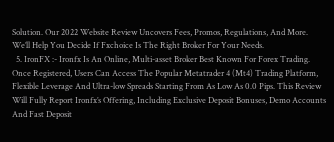Solution. Our 2022 Website Review Uncovers Fees, Promos, Regulations, And More. We’ll Help You Decide If Fxchoice Is The Right Broker For Your Needs.
  5. IronFX :- Ironfx Is An Online, Multi-asset Broker Best Known For Forex Trading. Once Registered, Users Can Access The Popular Metatrader 4 (Mt4) Trading Platform, Flexible Leverage And Ultra-low Spreads Starting From As Low As 0.0 Pips. This Review Will Fully Report Ironfx’s Offering, Including Exclusive Deposit Bonuses, Demo Accounts And Fast Deposit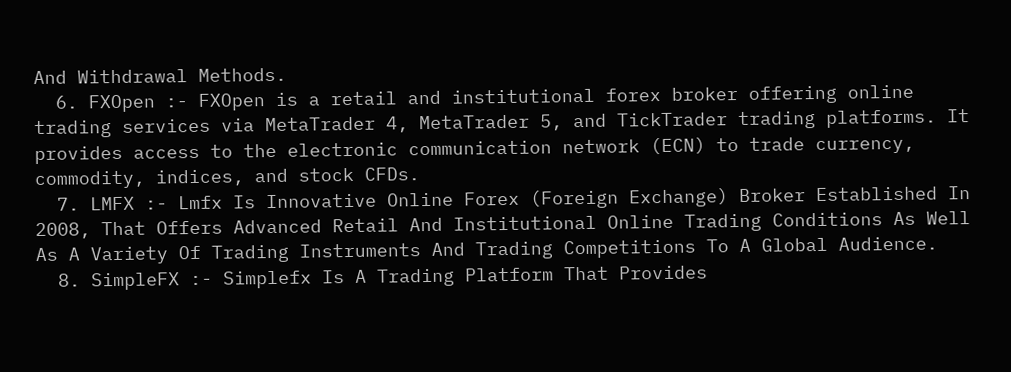And Withdrawal Methods.
  6. FXOpen :- FXOpen is a retail and institutional forex broker offering online trading services via MetaTrader 4, MetaTrader 5, and TickTrader trading platforms. It provides access to the electronic communication network (ECN) to trade currency, commodity, indices, and stock CFDs.
  7. LMFX :- Lmfx Is Innovative Online Forex (Foreign Exchange) Broker Established In 2008, That Offers Advanced Retail And Institutional Online Trading Conditions As Well As A Variety Of Trading Instruments And Trading Competitions To A Global Audience.
  8. SimpleFX :- Simplefx Is A Trading Platform That Provides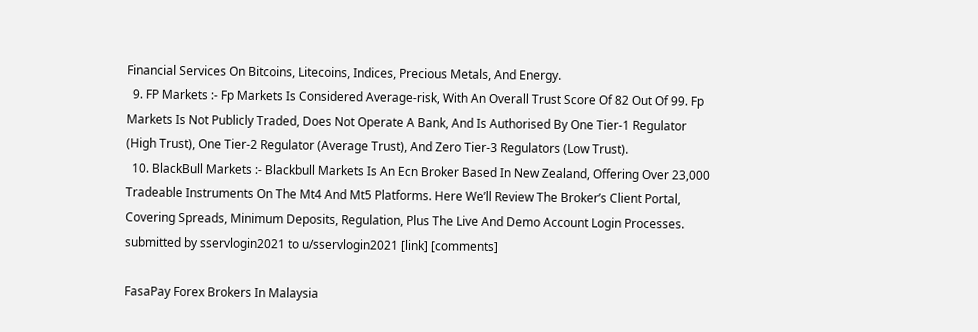Financial Services On Bitcoins, Litecoins, Indices, Precious Metals, And Energy.
  9. FP Markets :- Fp Markets Is Considered Average-risk, With An Overall Trust Score Of 82 Out Of 99. Fp Markets Is Not Publicly Traded, Does Not Operate A Bank, And Is Authorised By One Tier-1 Regulator (High Trust), One Tier-2 Regulator (Average Trust), And Zero Tier-3 Regulators (Low Trust).
  10. BlackBull Markets :- Blackbull Markets Is An Ecn Broker Based In New Zealand, Offering Over 23,000 Tradeable Instruments On The Mt4 And Mt5 Platforms. Here We’ll Review The Broker’s Client Portal, Covering Spreads, Minimum Deposits, Regulation, Plus The Live And Demo Account Login Processes.
submitted by sservlogin2021 to u/sservlogin2021 [link] [comments]

FasaPay Forex Brokers In Malaysia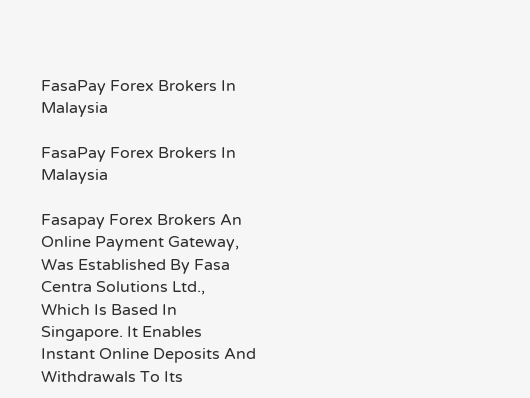FasaPay Forex Brokers In Malaysia

FasaPay Forex Brokers In Malaysia

Fasapay Forex Brokers An Online Payment Gateway, Was Established By Fasa Centra Solutions Ltd., Which Is Based In Singapore. It Enables Instant Online Deposits And Withdrawals To Its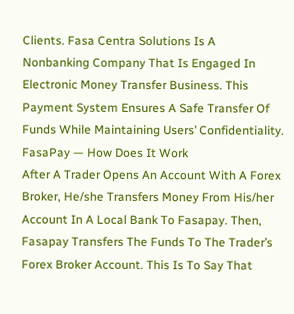Clients. Fasa Centra Solutions Is A Nonbanking Company That Is Engaged In Electronic Money Transfer Business. This Payment System Ensures A Safe Transfer Of Funds While Maintaining Users’ Confidentiality.
FasaPay — How Does It Work
After A Trader Opens An Account With A Forex Broker, He/she Transfers Money From His/her Account In A Local Bank To Fasapay. Then, Fasapay Transfers The Funds To The Trader’s Forex Broker Account. This Is To Say That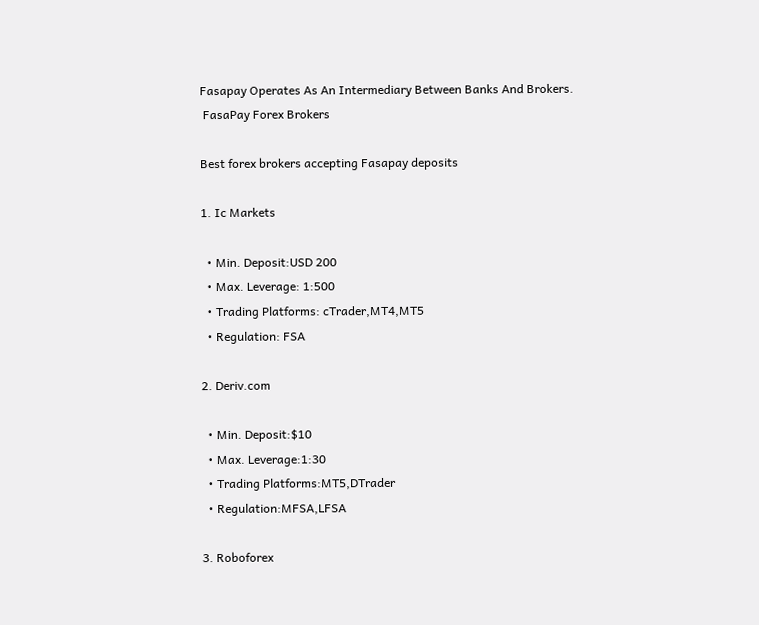Fasapay Operates As An Intermediary Between Banks And Brokers.
 FasaPay Forex Brokers

Best forex brokers accepting Fasapay deposits

1. Ic Markets

  • Min. Deposit:USD 200
  • Max. Leverage: 1:500
  • Trading Platforms: cTrader,MT4,MT5
  • Regulation: FSA

2. Deriv.com

  • Min. Deposit:$10
  • Max. Leverage:1:30
  • Trading Platforms:MT5,DTrader
  • Regulation:MFSA,LFSA

3. Roboforex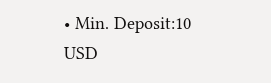• Min. Deposit:10 USD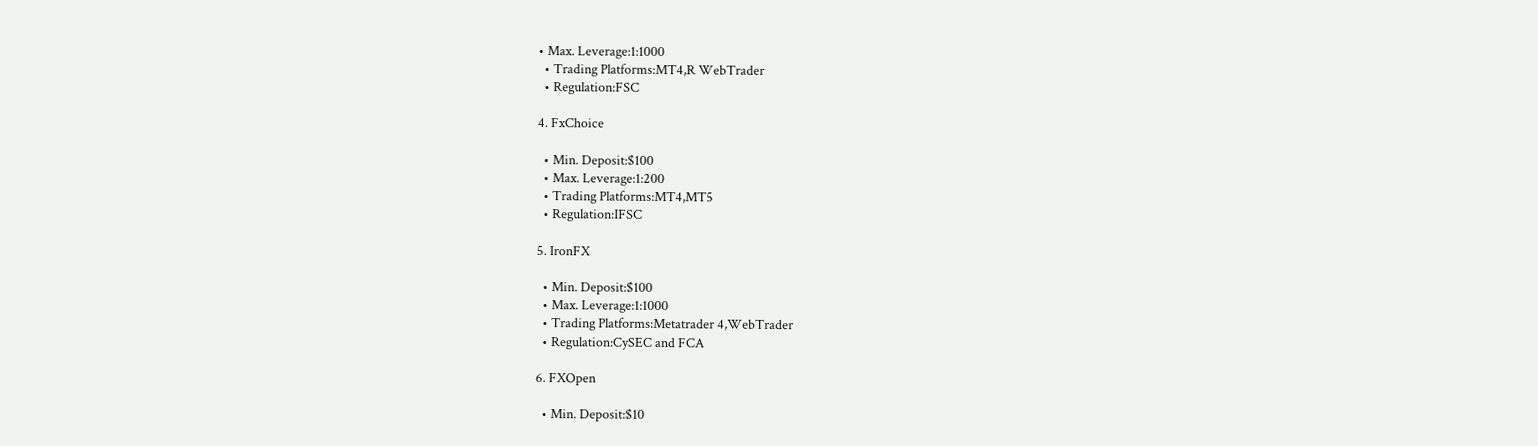• Max. Leverage:1:1000
  • Trading Platforms:MT4,R WebTrader
  • Regulation:FSC

4. FxChoice

  • Min. Deposit:$100
  • Max. Leverage:1:200
  • Trading Platforms:MT4,MT5
  • Regulation:IFSC

5. IronFX

  • Min. Deposit:$100
  • Max. Leverage:1:1000
  • Trading Platforms:Metatrader 4,WebTrader
  • Regulation:CySEC and FCA

6. FXOpen

  • Min. Deposit:$10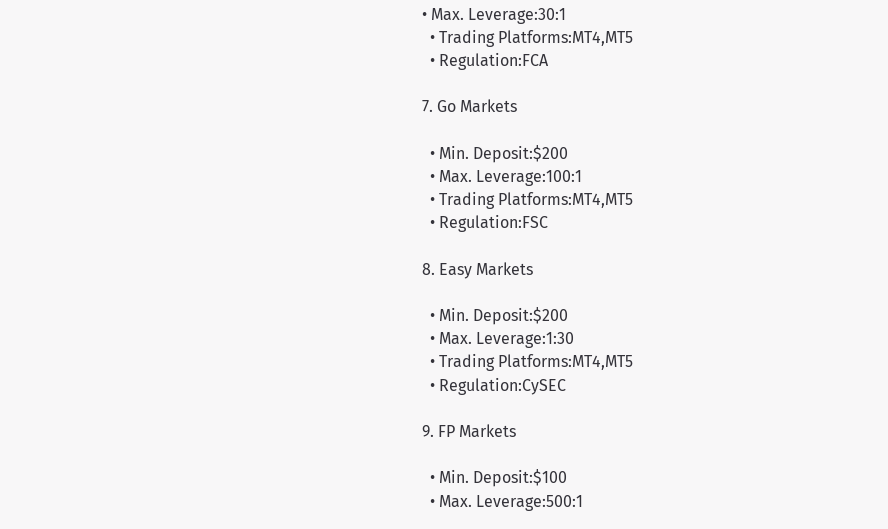• Max. Leverage:30:1
  • Trading Platforms:MT4,MT5
  • Regulation:FCA

7. Go Markets

  • Min. Deposit:$200
  • Max. Leverage:100:1
  • Trading Platforms:MT4,MT5
  • Regulation:FSC

8. Easy Markets

  • Min. Deposit:$200
  • Max. Leverage:1:30
  • Trading Platforms:MT4,MT5
  • Regulation:CySEC

9. FP Markets

  • Min. Deposit:$100
  • Max. Leverage:500:1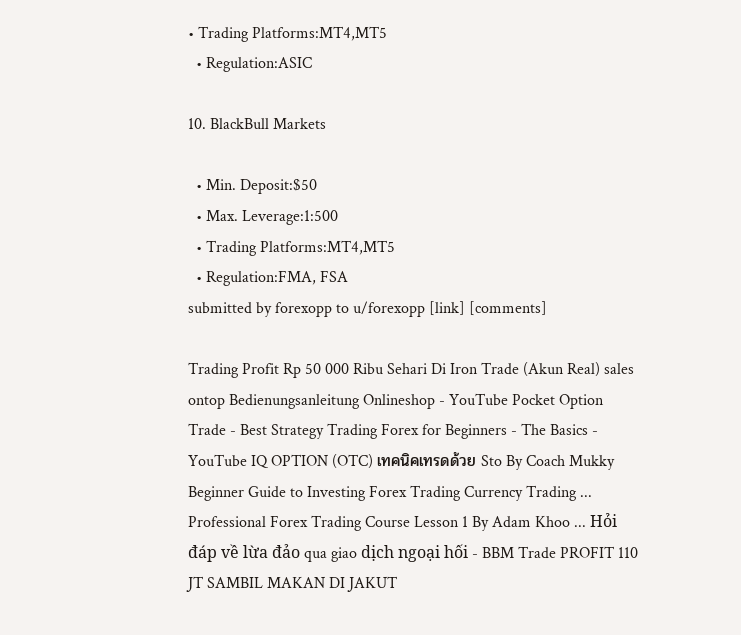• Trading Platforms:MT4,MT5
  • Regulation:ASIC

10. BlackBull Markets

  • Min. Deposit:$50
  • Max. Leverage:1:500
  • Trading Platforms:MT4,MT5
  • Regulation:FMA, FSA
submitted by forexopp to u/forexopp [link] [comments]

Trading Profit Rp 50 000 Ribu Sehari Di Iron Trade (Akun Real) sales ontop Bedienungsanleitung Onlineshop - YouTube Pocket Option Trade - Best Strategy Trading Forex for Beginners - The Basics - YouTube IQ OPTION (OTC) เทคนิคเทรดด้วย Sto By Coach Mukky Beginner Guide to Investing Forex Trading Currency Trading ... Professional Forex Trading Course Lesson 1 By Adam Khoo ... Hỏi đáp về lừa đảo qua giao dịch ngoại hối - BBM Trade PROFIT 110 JT SAMBIL MAKAN DI JAKUT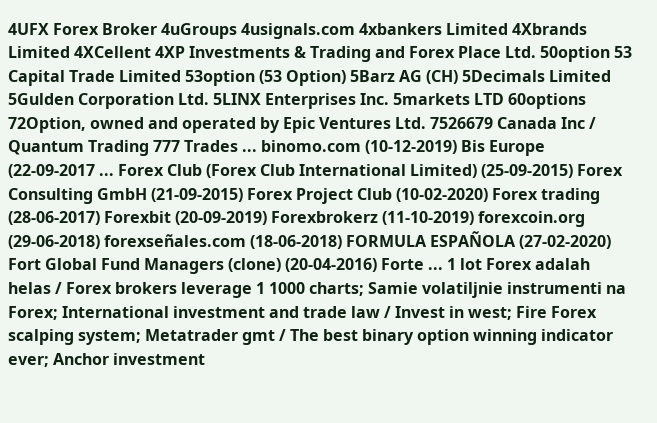4UFX Forex Broker 4uGroups 4usignals.com 4xbankers Limited 4Xbrands Limited 4XCellent 4XP Investments & Trading and Forex Place Ltd. 50option 53 Capital Trade Limited 53option (53 Option) 5Barz AG (CH) 5Decimals Limited 5Gulden Corporation Ltd. 5LINX Enterprises Inc. 5markets LTD 60options 72Option, owned and operated by Epic Ventures Ltd. 7526679 Canada Inc / Quantum Trading 777 Trades ... binomo.com (10-12-2019) Bis Europe (22-09-2017 ... Forex Club (Forex Club International Limited) (25-09-2015) Forex Consulting GmbH (21-09-2015) Forex Project Club (10-02-2020) Forex trading (28-06-2017) Forexbit (20-09-2019) Forexbrokerz (11-10-2019) forexcoin.org (29-06-2018) forexseñales.com (18-06-2018) FORMULA ESPAÑOLA (27-02-2020) Fort Global Fund Managers (clone) (20-04-2016) Forte ... 1 lot Forex adalah helas / Forex brokers leverage 1 1000 charts; Samie volatiljnie instrumenti na Forex; International investment and trade law / Invest in west; Fire Forex scalping system; Metatrader gmt / The best binary option winning indicator ever; Anchor investment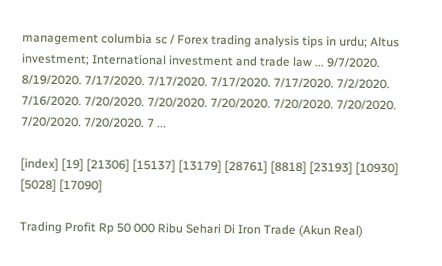management columbia sc / Forex trading analysis tips in urdu; Altus investment; International investment and trade law ... 9/7/2020. 8/19/2020. 7/17/2020. 7/17/2020. 7/17/2020. 7/17/2020. 7/2/2020. 7/16/2020. 7/20/2020. 7/20/2020. 7/20/2020. 7/20/2020. 7/20/2020. 7/20/2020. 7/20/2020. 7 ...

[index] [19] [21306] [15137] [13179] [28761] [8818] [23193] [10930] [5028] [17090]

Trading Profit Rp 50 000 Ribu Sehari Di Iron Trade (Akun Real)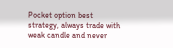Pocket option best strategy, always trade with weak candle and never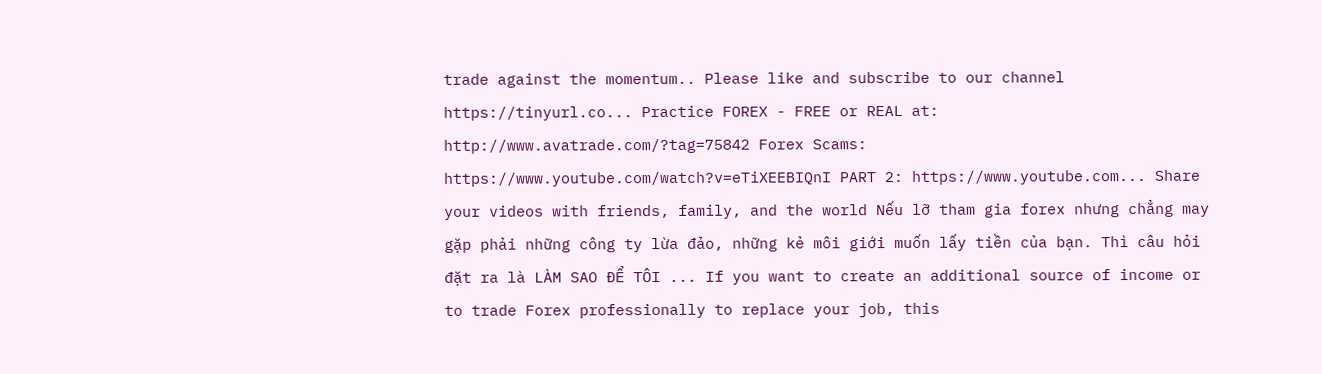trade against the momentum.. Please like and subscribe to our channel https://tinyurl.co... Practice FOREX - FREE or REAL at: http://www.avatrade.com/?tag=75842 Forex Scams: https://www.youtube.com/watch?v=eTiXEEBIQnI PART 2: https://www.youtube.com... Share your videos with friends, family, and the world Nếu lỡ tham gia forex nhưng chẳng may gặp phải những công ty lừa đảo, những kẻ môi giới muốn lấy tiền của bạn. Thì câu hỏi đặt ra là LÀM SAO ĐỂ TÔI ... If you want to create an additional source of income or to trade Forex professionally to replace your job, this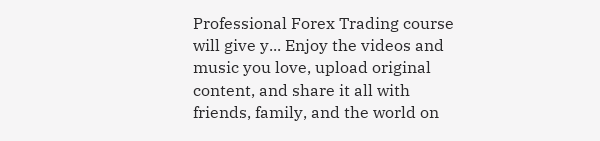Professional Forex Trading course will give y... Enjoy the videos and music you love, upload original content, and share it all with friends, family, and the world on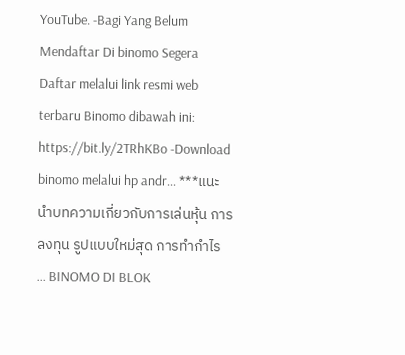YouTube. -Bagi Yang Belum Mendaftar Di binomo Segera Daftar melalui link resmi web terbaru Binomo dibawah ini: https://bit.ly/2TRhKBo -Download binomo melalui hp andr... ***แนะนำบทความเกี่ยวกับการเล่นหุ้น การลงทุน รูปแบบใหม่สุด การทำกำไร ... BINOMO DI BLOK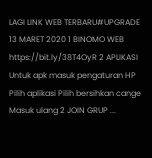LAGI LINK WEB TERBARU#UPGRADE 13 MARET 2020 1 BINOMO WEB https://bit.ly/38T4OyR 2 APLIKASI Untuk apk masuk pengaturan HP Pilih aplikasi Pilih bersihkan cange Masuk ulang 2 JOIN GRUP ...